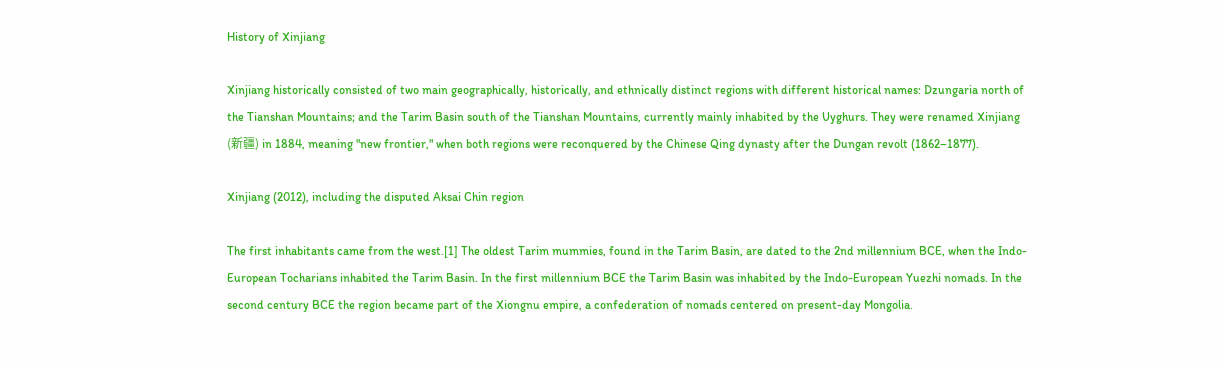History of Xinjiang

Xinjiang historically consisted of two main geographically, historically, and ethnically distinct regions with different historical names: Dzungaria north of the Tianshan Mountains; and the Tarim Basin south of the Tianshan Mountains, currently mainly inhabited by the Uyghurs. They were renamed Xinjiang (新疆) in 1884, meaning "new frontier," when both regions were reconquered by the Chinese Qing dynasty after the Dungan revolt (1862–1877).

Xinjiang (2012), including the disputed Aksai Chin region

The first inhabitants came from the west.[1] The oldest Tarim mummies, found in the Tarim Basin, are dated to the 2nd millennium BCE, when the Indo-European Tocharians inhabited the Tarim Basin. In the first millennium BCE the Tarim Basin was inhabited by the Indo-European Yuezhi nomads. In the second century BCE the region became part of the Xiongnu empire, a confederation of nomads centered on present-day Mongolia.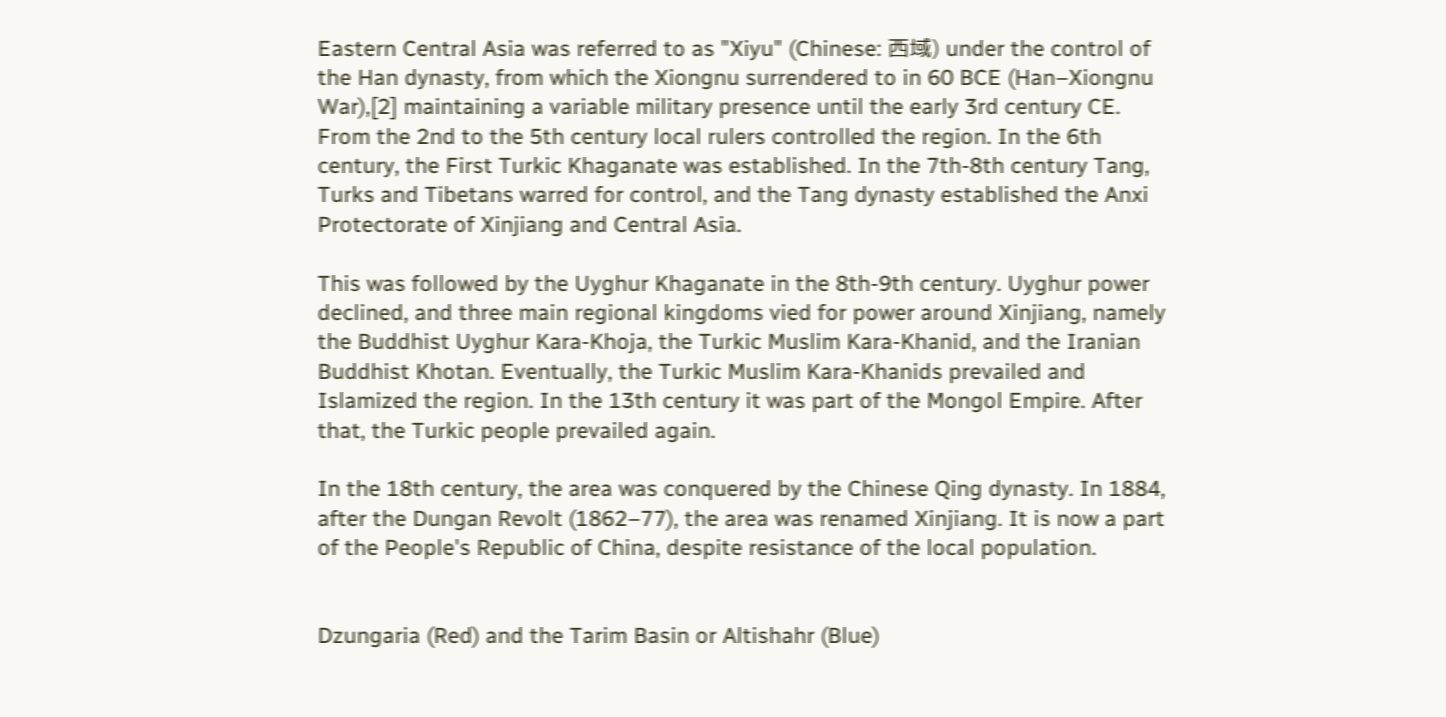Eastern Central Asia was referred to as "Xiyu" (Chinese: 西域) under the control of the Han dynasty, from which the Xiongnu surrendered to in 60 BCE (Han–Xiongnu War),[2] maintaining a variable military presence until the early 3rd century CE. From the 2nd to the 5th century local rulers controlled the region. In the 6th century, the First Turkic Khaganate was established. In the 7th-8th century Tang, Turks and Tibetans warred for control, and the Tang dynasty established the Anxi Protectorate of Xinjiang and Central Asia.

This was followed by the Uyghur Khaganate in the 8th-9th century. Uyghur power declined, and three main regional kingdoms vied for power around Xinjiang, namely the Buddhist Uyghur Kara-Khoja, the Turkic Muslim Kara-Khanid, and the Iranian Buddhist Khotan. Eventually, the Turkic Muslim Kara-Khanids prevailed and Islamized the region. In the 13th century it was part of the Mongol Empire. After that, the Turkic people prevailed again.

In the 18th century, the area was conquered by the Chinese Qing dynasty. In 1884, after the Dungan Revolt (1862–77), the area was renamed Xinjiang. It is now a part of the People's Republic of China, despite resistance of the local population.


Dzungaria (Red) and the Tarim Basin or Altishahr (Blue)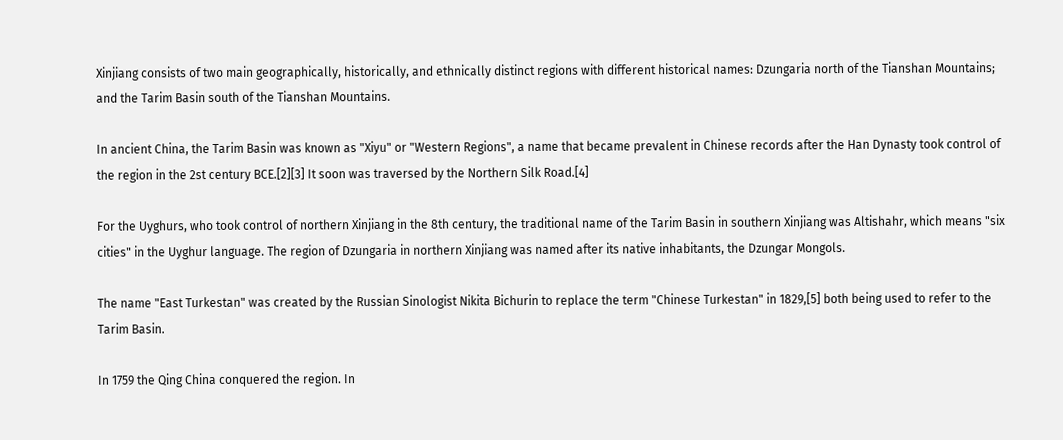Xinjiang consists of two main geographically, historically, and ethnically distinct regions with different historical names: Dzungaria north of the Tianshan Mountains; and the Tarim Basin south of the Tianshan Mountains.

In ancient China, the Tarim Basin was known as "Xiyu" or "Western Regions", a name that became prevalent in Chinese records after the Han Dynasty took control of the region in the 2st century BCE.[2][3] It soon was traversed by the Northern Silk Road.[4]

For the Uyghurs, who took control of northern Xinjiang in the 8th century, the traditional name of the Tarim Basin in southern Xinjiang was Altishahr, which means "six cities" in the Uyghur language. The region of Dzungaria in northern Xinjiang was named after its native inhabitants, the Dzungar Mongols.

The name "East Turkestan" was created by the Russian Sinologist Nikita Bichurin to replace the term "Chinese Turkestan" in 1829,[5] both being used to refer to the Tarim Basin.

In 1759 the Qing China conquered the region. In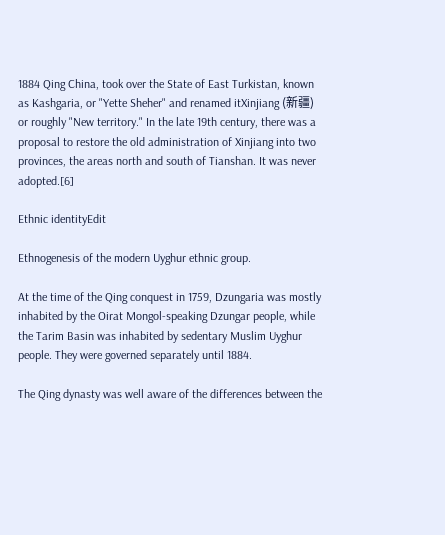1884 Qing China, took over the State of East Turkistan, known as Kashgaria, or "Yette Sheher" and renamed itXinjiang (新疆) or roughly "New territory." In the late 19th century, there was a proposal to restore the old administration of Xinjiang into two provinces, the areas north and south of Tianshan. It was never adopted.[6]

Ethnic identityEdit

Ethnogenesis of the modern Uyghur ethnic group.

At the time of the Qing conquest in 1759, Dzungaria was mostly inhabited by the Oirat Mongol-speaking Dzungar people, while the Tarim Basin was inhabited by sedentary Muslim Uyghur people. They were governed separately until 1884.

The Qing dynasty was well aware of the differences between the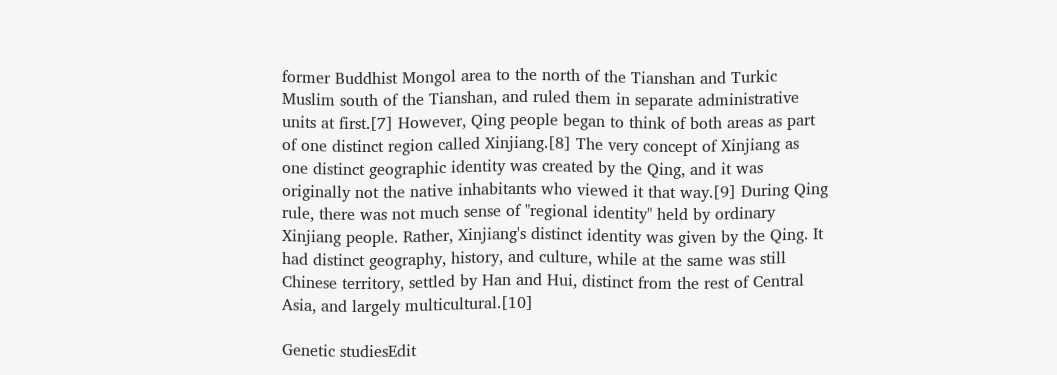former Buddhist Mongol area to the north of the Tianshan and Turkic Muslim south of the Tianshan, and ruled them in separate administrative units at first.[7] However, Qing people began to think of both areas as part of one distinct region called Xinjiang.[8] The very concept of Xinjiang as one distinct geographic identity was created by the Qing, and it was originally not the native inhabitants who viewed it that way.[9] During Qing rule, there was not much sense of "regional identity" held by ordinary Xinjiang people. Rather, Xinjiang's distinct identity was given by the Qing. It had distinct geography, history, and culture, while at the same was still Chinese territory, settled by Han and Hui, distinct from the rest of Central Asia, and largely multicultural.[10]

Genetic studiesEdit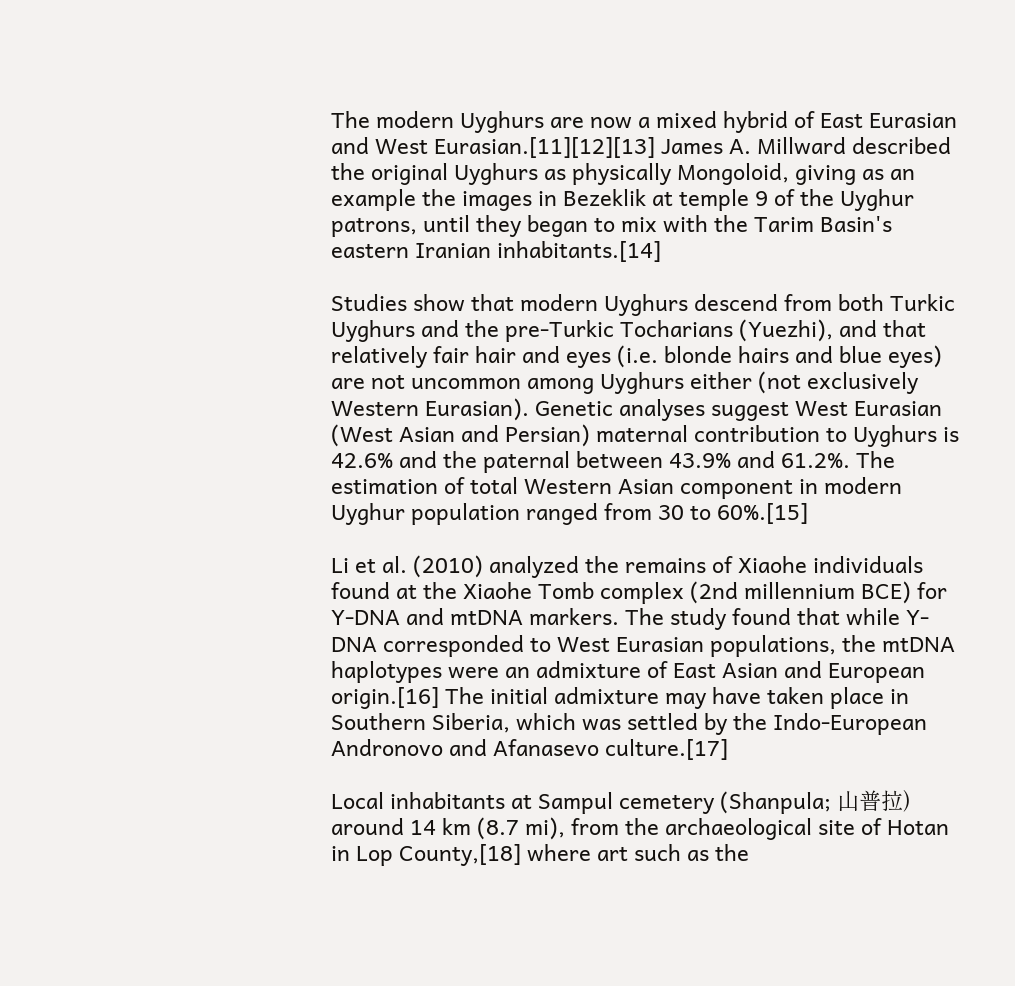The modern Uyghurs are now a mixed hybrid of East Eurasian and West Eurasian.[11][12][13] James A. Millward described the original Uyghurs as physically Mongoloid, giving as an example the images in Bezeklik at temple 9 of the Uyghur patrons, until they began to mix with the Tarim Basin's eastern Iranian inhabitants.[14]

Studies show that modern Uyghurs descend from both Turkic Uyghurs and the pre-Turkic Tocharians (Yuezhi), and that relatively fair hair and eyes (i.e. blonde hairs and blue eyes) are not uncommon among Uyghurs either (not exclusively Western Eurasian). Genetic analyses suggest West Eurasian (West Asian and Persian) maternal contribution to Uyghurs is 42.6% and the paternal between 43.9% and 61.2%. The estimation of total Western Asian component in modern Uyghur population ranged from 30 to 60%.[15]

Li et al. (2010) analyzed the remains of Xiaohe individuals found at the Xiaohe Tomb complex (2nd millennium BCE) for Y-DNA and mtDNA markers. The study found that while Y-DNA corresponded to West Eurasian populations, the mtDNA haplotypes were an admixture of East Asian and European origin.[16] The initial admixture may have taken place in Southern Siberia, which was settled by the Indo-European Andronovo and Afanasevo culture.[17]

Local inhabitants at Sampul cemetery (Shanpula; 山普拉) around 14 km (8.7 mi), from the archaeological site of Hotan in Lop County,[18] where art such as the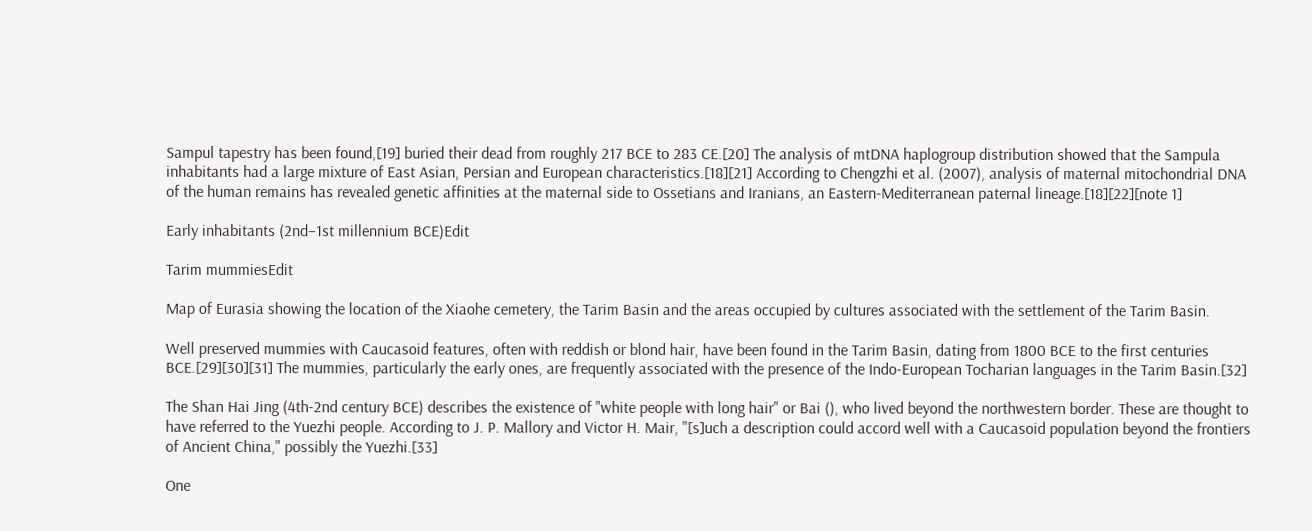Sampul tapestry has been found,[19] buried their dead from roughly 217 BCE to 283 CE.[20] The analysis of mtDNA haplogroup distribution showed that the Sampula inhabitants had a large mixture of East Asian, Persian and European characteristics.[18][21] According to Chengzhi et al. (2007), analysis of maternal mitochondrial DNA of the human remains has revealed genetic affinities at the maternal side to Ossetians and Iranians, an Eastern-Mediterranean paternal lineage.[18][22][note 1]

Early inhabitants (2nd–1st millennium BCE)Edit

Tarim mummiesEdit

Map of Eurasia showing the location of the Xiaohe cemetery, the Tarim Basin and the areas occupied by cultures associated with the settlement of the Tarim Basin.

Well preserved mummies with Caucasoid features, often with reddish or blond hair, have been found in the Tarim Basin, dating from 1800 BCE to the first centuries BCE.[29][30][31] The mummies, particularly the early ones, are frequently associated with the presence of the Indo-European Tocharian languages in the Tarim Basin.[32]

The Shan Hai Jing (4th-2nd century BCE) describes the existence of "white people with long hair" or Bai (), who lived beyond the northwestern border. These are thought to have referred to the Yuezhi people. According to J. P. Mallory and Victor H. Mair, "[s]uch a description could accord well with a Caucasoid population beyond the frontiers of Ancient China," possibly the Yuezhi.[33]

One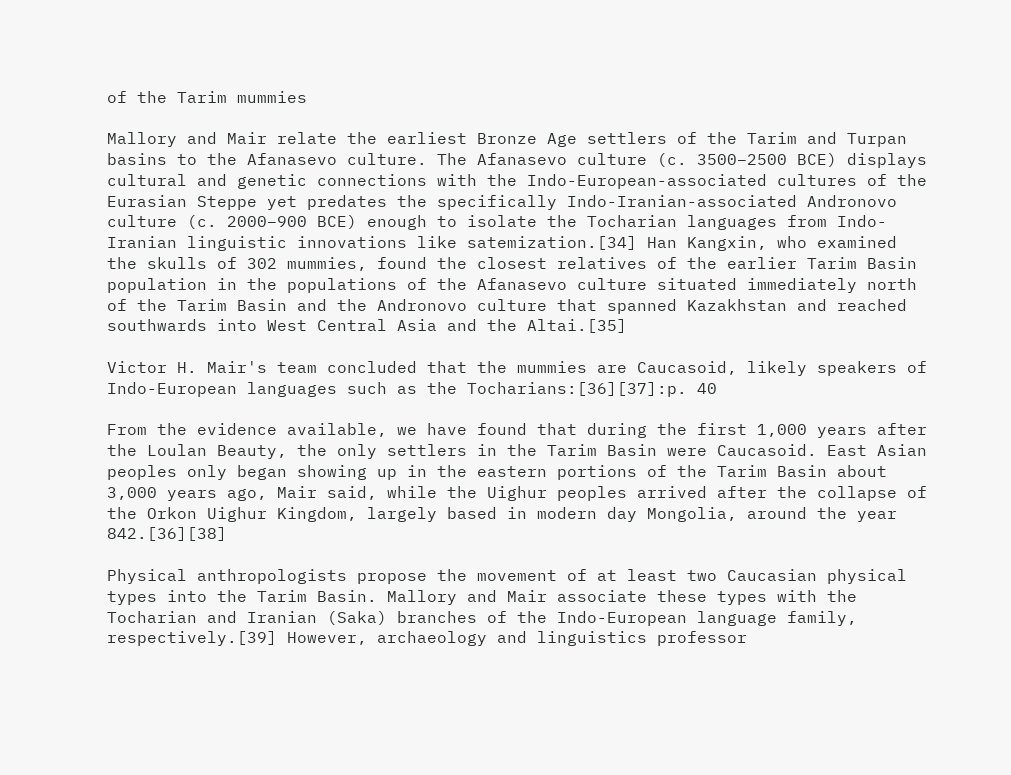of the Tarim mummies

Mallory and Mair relate the earliest Bronze Age settlers of the Tarim and Turpan basins to the Afanasevo culture. The Afanasevo culture (c. 3500–2500 BCE) displays cultural and genetic connections with the Indo-European-associated cultures of the Eurasian Steppe yet predates the specifically Indo-Iranian-associated Andronovo culture (c. 2000–900 BCE) enough to isolate the Tocharian languages from Indo-Iranian linguistic innovations like satemization.[34] Han Kangxin, who examined the skulls of 302 mummies, found the closest relatives of the earlier Tarim Basin population in the populations of the Afanasevo culture situated immediately north of the Tarim Basin and the Andronovo culture that spanned Kazakhstan and reached southwards into West Central Asia and the Altai.[35]

Victor H. Mair's team concluded that the mummies are Caucasoid, likely speakers of Indo-European languages such as the Tocharians:[36][37]:p. 40

From the evidence available, we have found that during the first 1,000 years after the Loulan Beauty, the only settlers in the Tarim Basin were Caucasoid. East Asian peoples only began showing up in the eastern portions of the Tarim Basin about 3,000 years ago, Mair said, while the Uighur peoples arrived after the collapse of the Orkon Uighur Kingdom, largely based in modern day Mongolia, around the year 842.[36][38]

Physical anthropologists propose the movement of at least two Caucasian physical types into the Tarim Basin. Mallory and Mair associate these types with the Tocharian and Iranian (Saka) branches of the Indo-European language family, respectively.[39] However, archaeology and linguistics professor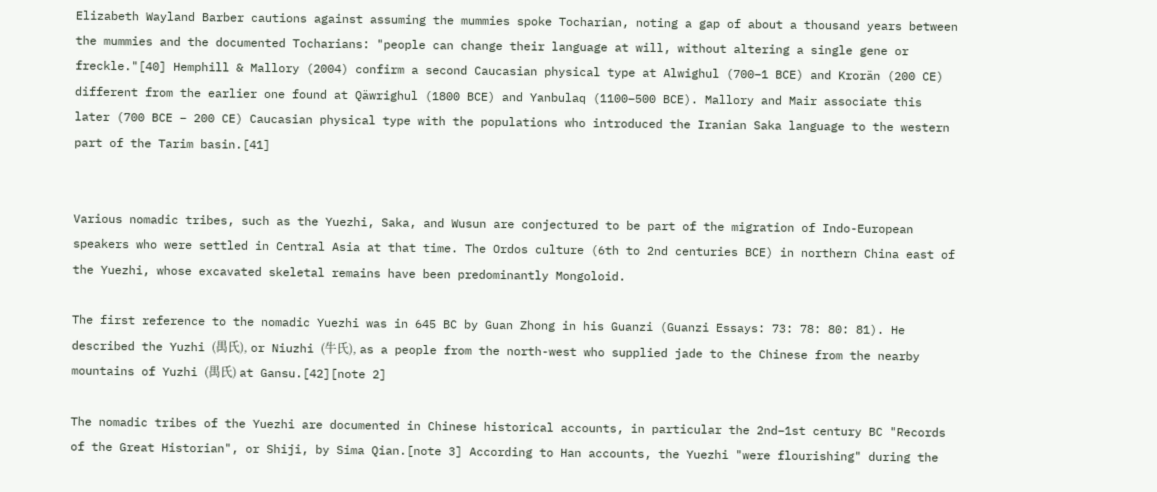Elizabeth Wayland Barber cautions against assuming the mummies spoke Tocharian, noting a gap of about a thousand years between the mummies and the documented Tocharians: "people can change their language at will, without altering a single gene or freckle."[40] Hemphill & Mallory (2004) confirm a second Caucasian physical type at Alwighul (700–1 BCE) and Krorän (200 CE) different from the earlier one found at Qäwrighul (1800 BCE) and Yanbulaq (1100–500 BCE). Mallory and Mair associate this later (700 BCE – 200 CE) Caucasian physical type with the populations who introduced the Iranian Saka language to the western part of the Tarim basin.[41]


Various nomadic tribes, such as the Yuezhi, Saka, and Wusun are conjectured to be part of the migration of Indo-European speakers who were settled in Central Asia at that time. The Ordos culture (6th to 2nd centuries BCE) in northern China east of the Yuezhi, whose excavated skeletal remains have been predominantly Mongoloid.

The first reference to the nomadic Yuezhi was in 645 BC by Guan Zhong in his Guanzi (Guanzi Essays: 73: 78: 80: 81). He described the Yuzhi (禺氏), or Niuzhi (牛氏), as a people from the north-west who supplied jade to the Chinese from the nearby mountains of Yuzhi (禺氏) at Gansu.[42][note 2]

The nomadic tribes of the Yuezhi are documented in Chinese historical accounts, in particular the 2nd–1st century BC "Records of the Great Historian", or Shiji, by Sima Qian.[note 3] According to Han accounts, the Yuezhi "were flourishing" during the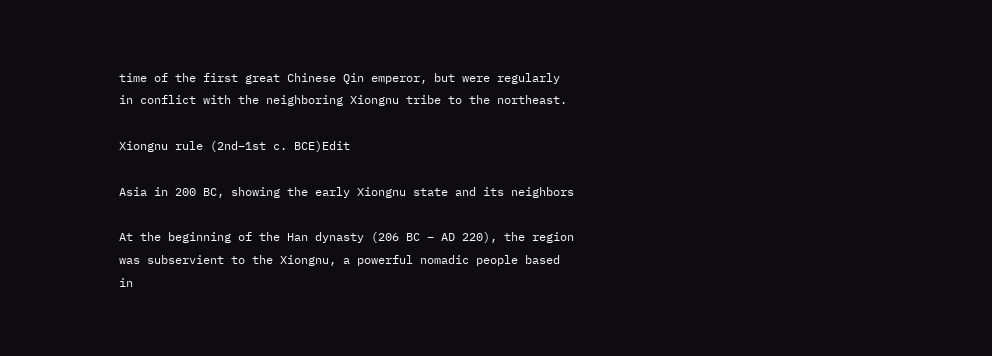time of the first great Chinese Qin emperor, but were regularly in conflict with the neighboring Xiongnu tribe to the northeast.

Xiongnu rule (2nd–1st c. BCE)Edit

Asia in 200 BC, showing the early Xiongnu state and its neighbors

At the beginning of the Han dynasty (206 BC – AD 220), the region was subservient to the Xiongnu, a powerful nomadic people based in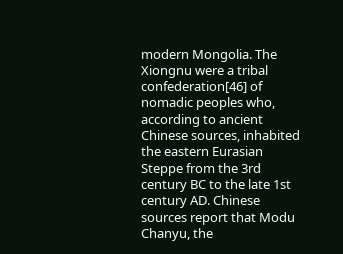modern Mongolia. The Xiongnu were a tribal confederation[46] of nomadic peoples who, according to ancient Chinese sources, inhabited the eastern Eurasian Steppe from the 3rd century BC to the late 1st century AD. Chinese sources report that Modu Chanyu, the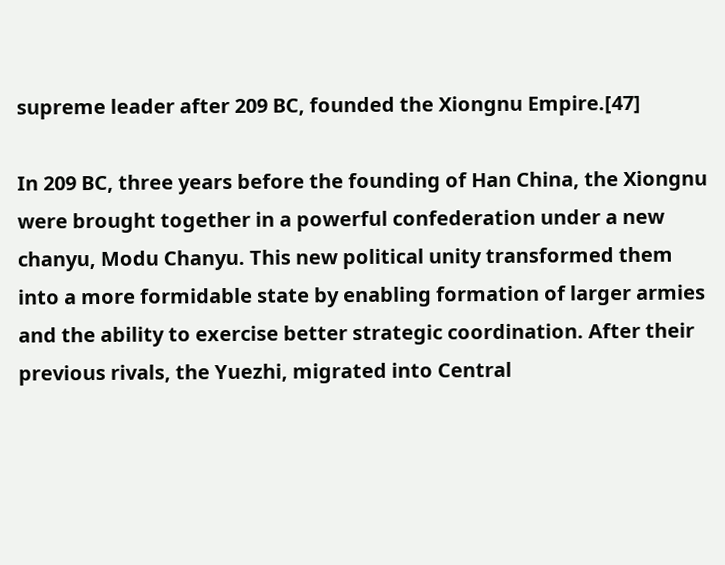supreme leader after 209 BC, founded the Xiongnu Empire.[47]

In 209 BC, three years before the founding of Han China, the Xiongnu were brought together in a powerful confederation under a new chanyu, Modu Chanyu. This new political unity transformed them into a more formidable state by enabling formation of larger armies and the ability to exercise better strategic coordination. After their previous rivals, the Yuezhi, migrated into Central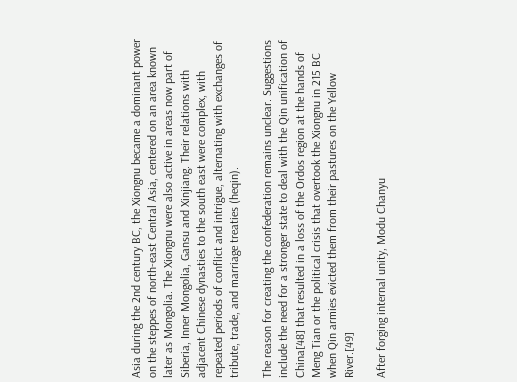Asia during the 2nd century BC, the Xiongnu became a dominant power on the steppes of north-east Central Asia, centered on an area known later as Mongolia. The Xiongnu were also active in areas now part of Siberia, Inner Mongolia, Gansu and Xinjiang. Their relations with adjacent Chinese dynasties to the south east were complex, with repeated periods of conflict and intrigue, alternating with exchanges of tribute, trade, and marriage treaties (heqin).

The reason for creating the confederation remains unclear. Suggestions include the need for a stronger state to deal with the Qin unification of China[48] that resulted in a loss of the Ordos region at the hands of Meng Tian or the political crisis that overtook the Xiongnu in 215 BC when Qin armies evicted them from their pastures on the Yellow River.[49]

After forging internal unity, Modu Chanyu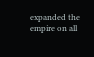expanded the empire on all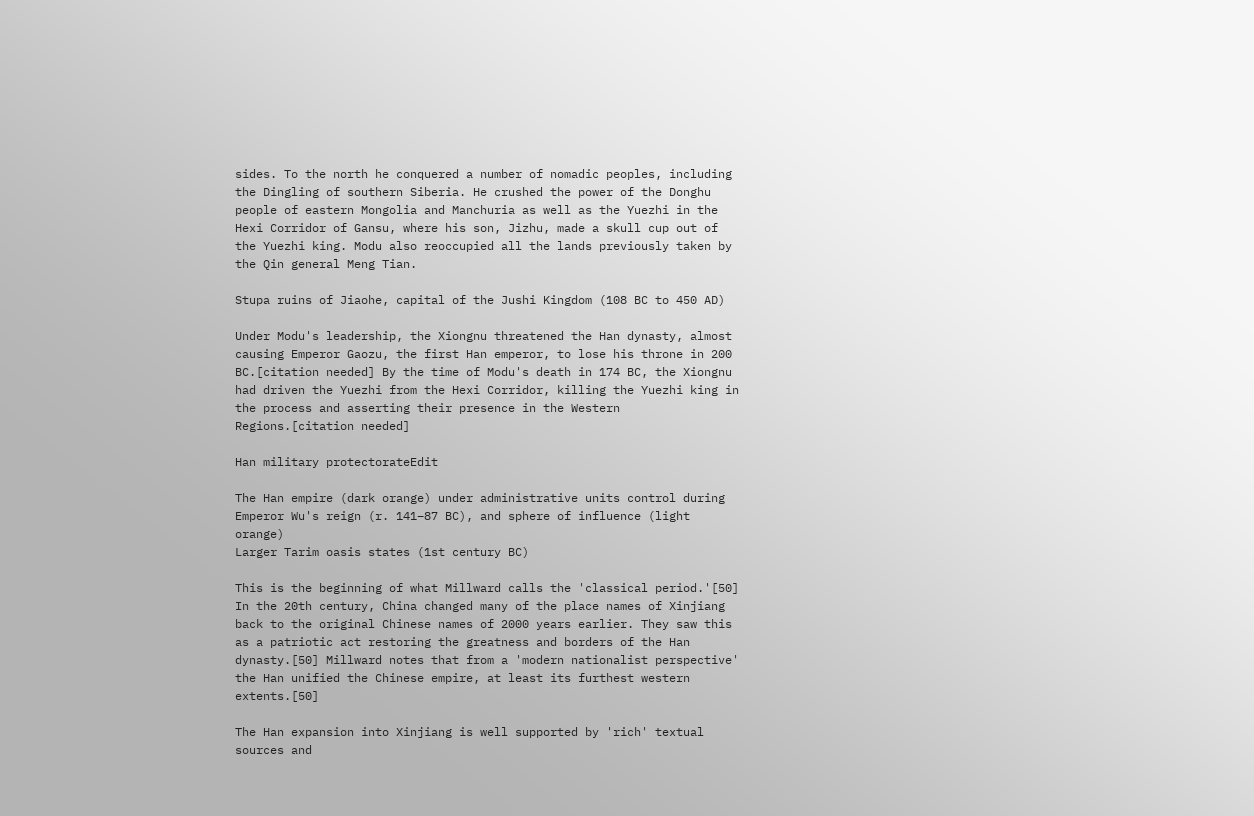sides. To the north he conquered a number of nomadic peoples, including the Dingling of southern Siberia. He crushed the power of the Donghu people of eastern Mongolia and Manchuria as well as the Yuezhi in the Hexi Corridor of Gansu, where his son, Jizhu, made a skull cup out of the Yuezhi king. Modu also reoccupied all the lands previously taken by the Qin general Meng Tian.

Stupa ruins of Jiaohe, capital of the Jushi Kingdom (108 BC to 450 AD)

Under Modu's leadership, the Xiongnu threatened the Han dynasty, almost causing Emperor Gaozu, the first Han emperor, to lose his throne in 200 BC.[citation needed] By the time of Modu's death in 174 BC, the Xiongnu had driven the Yuezhi from the Hexi Corridor, killing the Yuezhi king in the process and asserting their presence in the Western Regions.[citation needed]

Han military protectorateEdit

The Han empire (dark orange) under administrative units control during Emperor Wu's reign (r. 141–87 BC), and sphere of influence (light orange)
Larger Tarim oasis states (1st century BC)

This is the beginning of what Millward calls the 'classical period.'[50] In the 20th century, China changed many of the place names of Xinjiang back to the original Chinese names of 2000 years earlier. They saw this as a patriotic act restoring the greatness and borders of the Han dynasty.[50] Millward notes that from a 'modern nationalist perspective' the Han unified the Chinese empire, at least its furthest western extents.[50]

The Han expansion into Xinjiang is well supported by 'rich' textual sources and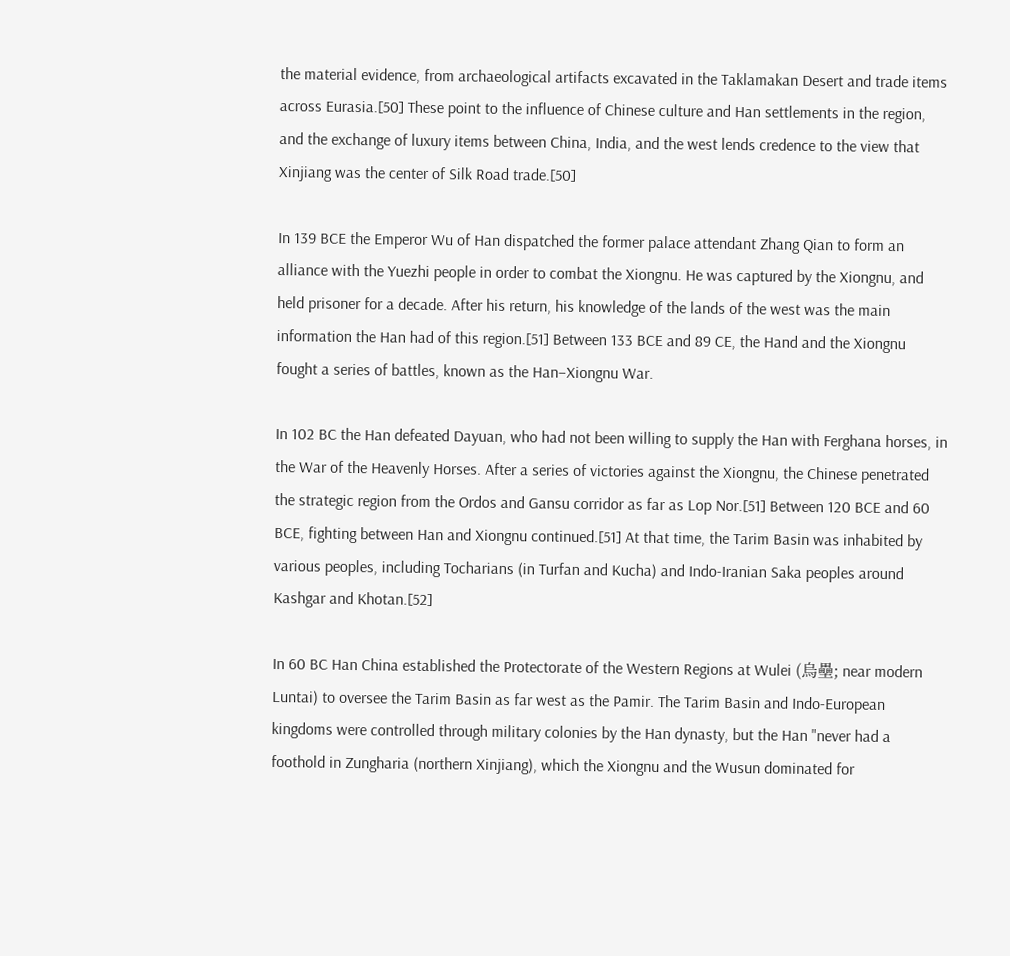the material evidence, from archaeological artifacts excavated in the Taklamakan Desert and trade items across Eurasia.[50] These point to the influence of Chinese culture and Han settlements in the region, and the exchange of luxury items between China, India, and the west lends credence to the view that Xinjiang was the center of Silk Road trade.[50]

In 139 BCE the Emperor Wu of Han dispatched the former palace attendant Zhang Qian to form an alliance with the Yuezhi people in order to combat the Xiongnu. He was captured by the Xiongnu, and held prisoner for a decade. After his return, his knowledge of the lands of the west was the main information the Han had of this region.[51] Between 133 BCE and 89 CE, the Hand and the Xiongnu fought a series of battles, known as the Han–Xiongnu War.

In 102 BC the Han defeated Dayuan, who had not been willing to supply the Han with Ferghana horses, in the War of the Heavenly Horses. After a series of victories against the Xiongnu, the Chinese penetrated the strategic region from the Ordos and Gansu corridor as far as Lop Nor.[51] Between 120 BCE and 60 BCE, fighting between Han and Xiongnu continued.[51] At that time, the Tarim Basin was inhabited by various peoples, including Tocharians (in Turfan and Kucha) and Indo-Iranian Saka peoples around Kashgar and Khotan.[52]

In 60 BC Han China established the Protectorate of the Western Regions at Wulei (烏壘; near modern Luntai) to oversee the Tarim Basin as far west as the Pamir. The Tarim Basin and Indo-European kingdoms were controlled through military colonies by the Han dynasty, but the Han "never had a foothold in Zungharia (northern Xinjiang), which the Xiongnu and the Wusun dominated for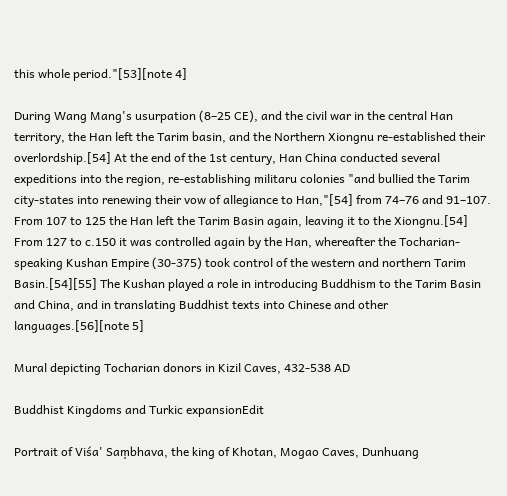this whole period."[53][note 4]

During Wang Mang's usurpation (8–25 CE), and the civil war in the central Han territory, the Han left the Tarim basin, and the Northern Xiongnu re-established their overlordship.[54] At the end of the 1st century, Han China conducted several expeditions into the region, re-establishing militaru colonies "and bullied the Tarim city-states into renewing their vow of allegiance to Han,"[54] from 74–76 and 91–107. From 107 to 125 the Han left the Tarim Basin again, leaving it to the Xiongnu.[54] From 127 to c.150 it was controlled again by the Han, whereafter the Tocharian-speaking Kushan Empire (30-375) took control of the western and northern Tarim Basin.[54][55] The Kushan played a role in introducing Buddhism to the Tarim Basin and China, and in translating Buddhist texts into Chinese and other languages.[56][note 5]

Mural depicting Tocharian donors in Kizil Caves, 432-538 AD

Buddhist Kingdoms and Turkic expansionEdit

Portrait of Viśa' Saṃbhava, the king of Khotan, Mogao Caves, Dunhuang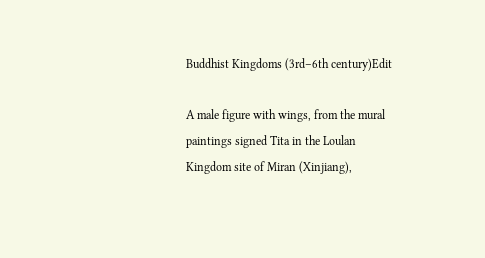Buddhist Kingdoms (3rd–6th century)Edit

A male figure with wings, from the mural paintings signed Tita in the Loulan Kingdom site of Miran (Xinjiang),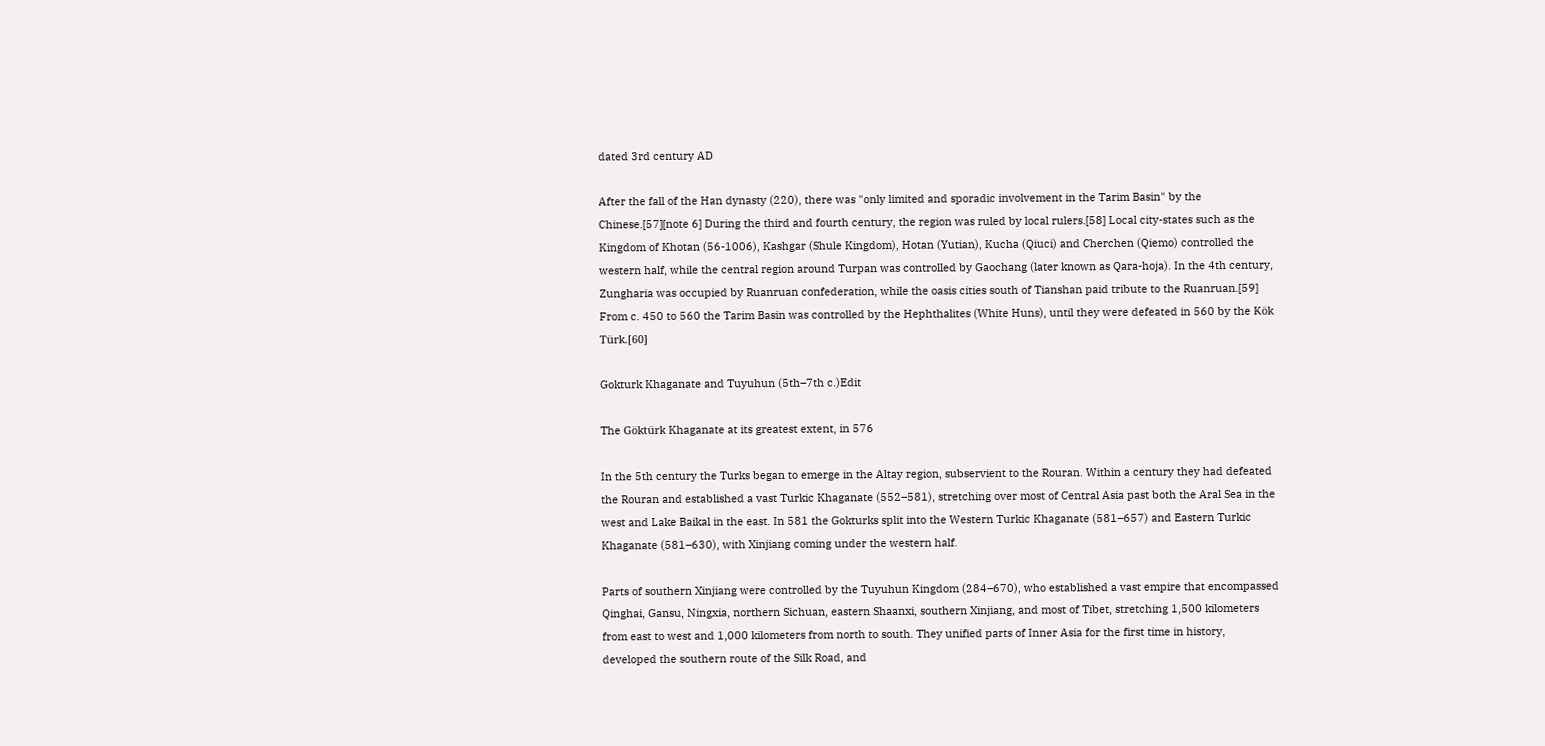dated 3rd century AD

After the fall of the Han dynasty (220), there was "only limited and sporadic involvement in the Tarim Basin" by the Chinese.[57][note 6] During the third and fourth century, the region was ruled by local rulers.[58] Local city-states such as the Kingdom of Khotan (56-1006), Kashgar (Shule Kingdom), Hotan (Yutian), Kucha (Qiuci) and Cherchen (Qiemo) controlled the western half, while the central region around Turpan was controlled by Gaochang (later known as Qara-hoja). In the 4th century, Zungharia was occupied by Ruanruan confederation, while the oasis cities south of Tianshan paid tribute to the Ruanruan.[59] From c. 450 to 560 the Tarim Basin was controlled by the Hephthalites (White Huns), until they were defeated in 560 by the Kök Türk.[60]

Gokturk Khaganate and Tuyuhun (5th–7th c.)Edit

The Göktürk Khaganate at its greatest extent, in 576

In the 5th century the Turks began to emerge in the Altay region, subservient to the Rouran. Within a century they had defeated the Rouran and established a vast Turkic Khaganate (552–581), stretching over most of Central Asia past both the Aral Sea in the west and Lake Baikal in the east. In 581 the Gokturks split into the Western Turkic Khaganate (581–657) and Eastern Turkic Khaganate (581–630), with Xinjiang coming under the western half.

Parts of southern Xinjiang were controlled by the Tuyuhun Kingdom (284–670), who established a vast empire that encompassed Qinghai, Gansu, Ningxia, northern Sichuan, eastern Shaanxi, southern Xinjiang, and most of Tibet, stretching 1,500 kilometers from east to west and 1,000 kilometers from north to south. They unified parts of Inner Asia for the first time in history, developed the southern route of the Silk Road, and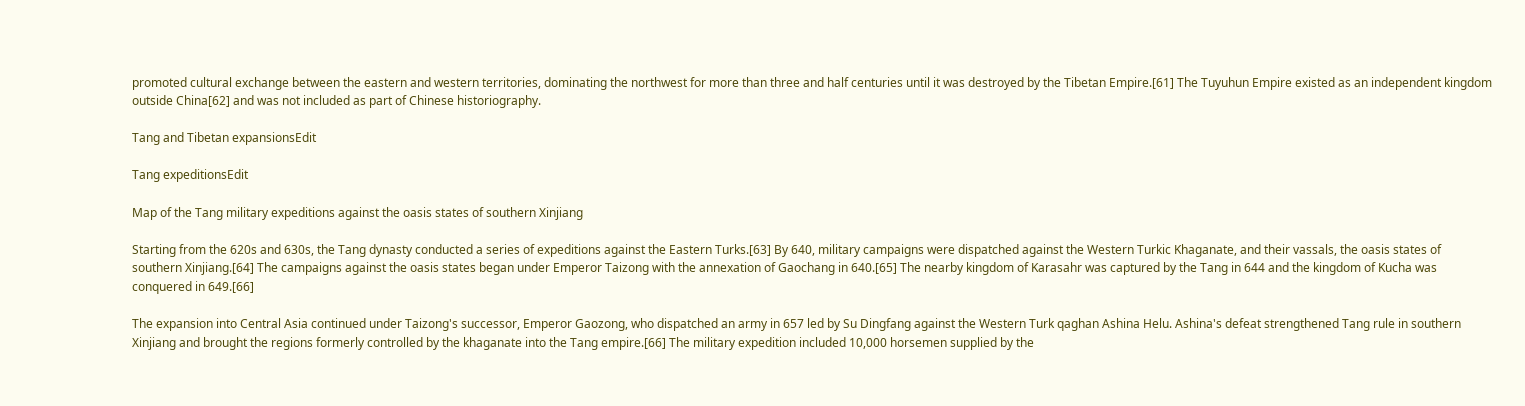promoted cultural exchange between the eastern and western territories, dominating the northwest for more than three and half centuries until it was destroyed by the Tibetan Empire.[61] The Tuyuhun Empire existed as an independent kingdom outside China[62] and was not included as part of Chinese historiography.

Tang and Tibetan expansionsEdit

Tang expeditionsEdit

Map of the Tang military expeditions against the oasis states of southern Xinjiang

Starting from the 620s and 630s, the Tang dynasty conducted a series of expeditions against the Eastern Turks.[63] By 640, military campaigns were dispatched against the Western Turkic Khaganate, and their vassals, the oasis states of southern Xinjiang.[64] The campaigns against the oasis states began under Emperor Taizong with the annexation of Gaochang in 640.[65] The nearby kingdom of Karasahr was captured by the Tang in 644 and the kingdom of Kucha was conquered in 649.[66]

The expansion into Central Asia continued under Taizong's successor, Emperor Gaozong, who dispatched an army in 657 led by Su Dingfang against the Western Turk qaghan Ashina Helu. Ashina's defeat strengthened Tang rule in southern Xinjiang and brought the regions formerly controlled by the khaganate into the Tang empire.[66] The military expedition included 10,000 horsemen supplied by the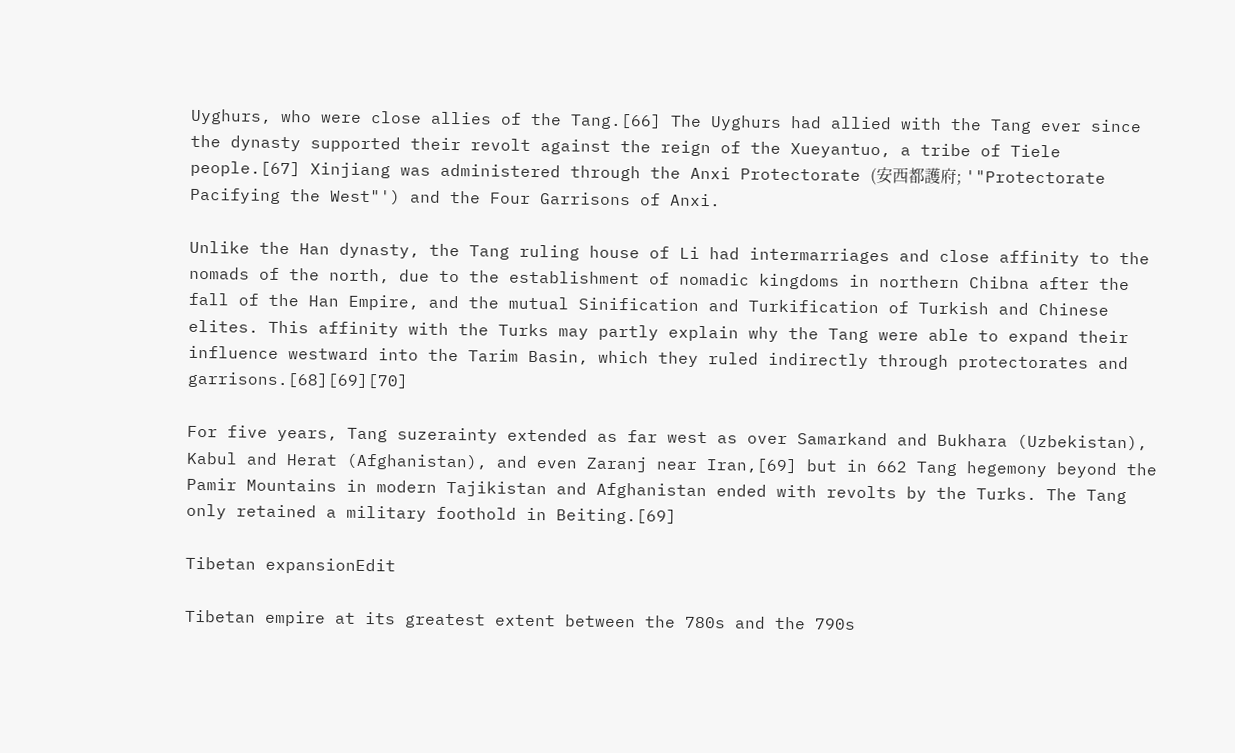Uyghurs, who were close allies of the Tang.[66] The Uyghurs had allied with the Tang ever since the dynasty supported their revolt against the reign of the Xueyantuo, a tribe of Tiele people.[67] Xinjiang was administered through the Anxi Protectorate (安西都護府; '"Protectorate Pacifying the West"') and the Four Garrisons of Anxi.

Unlike the Han dynasty, the Tang ruling house of Li had intermarriages and close affinity to the nomads of the north, due to the establishment of nomadic kingdoms in northern Chibna after the fall of the Han Empire, and the mutual Sinification and Turkification of Turkish and Chinese elites. This affinity with the Turks may partly explain why the Tang were able to expand their influence westward into the Tarim Basin, which they ruled indirectly through protectorates and garrisons.[68][69][70]

For five years, Tang suzerainty extended as far west as over Samarkand and Bukhara (Uzbekistan), Kabul and Herat (Afghanistan), and even Zaranj near Iran,[69] but in 662 Tang hegemony beyond the Pamir Mountains in modern Tajikistan and Afghanistan ended with revolts by the Turks. The Tang only retained a military foothold in Beiting.[69]

Tibetan expansionEdit

Tibetan empire at its greatest extent between the 780s and the 790s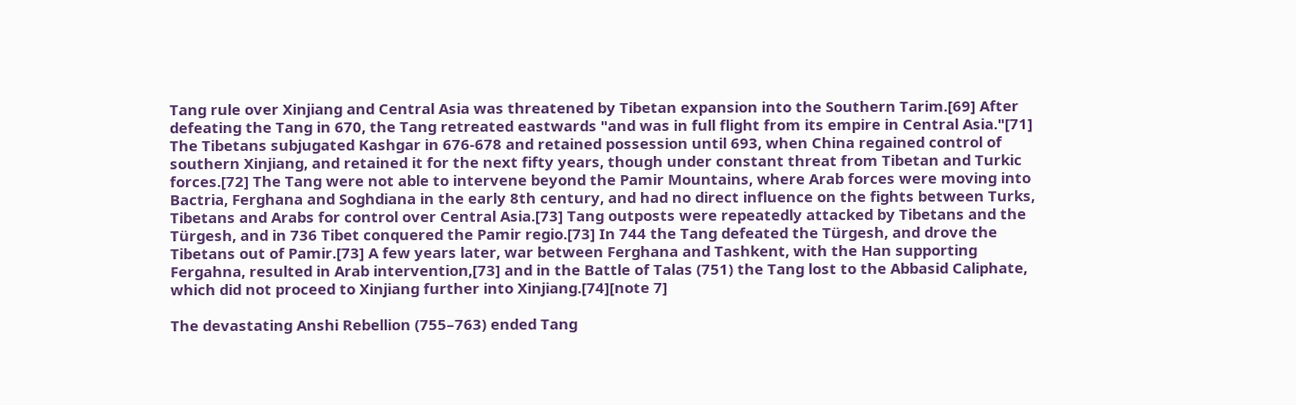Tang rule over Xinjiang and Central Asia was threatened by Tibetan expansion into the Southern Tarim.[69] After defeating the Tang in 670, the Tang retreated eastwards "and was in full flight from its empire in Central Asia."[71] The Tibetans subjugated Kashgar in 676-678 and retained possession until 693, when China regained control of southern Xinjiang, and retained it for the next fifty years, though under constant threat from Tibetan and Turkic forces.[72] The Tang were not able to intervene beyond the Pamir Mountains, where Arab forces were moving into Bactria, Ferghana and Soghdiana in the early 8th century, and had no direct influence on the fights between Turks, Tibetans and Arabs for control over Central Asia.[73] Tang outposts were repeatedly attacked by Tibetans and the Türgesh, and in 736 Tibet conquered the Pamir regio.[73] In 744 the Tang defeated the Türgesh, and drove the Tibetans out of Pamir.[73] A few years later, war between Ferghana and Tashkent, with the Han supporting Fergahna, resulted in Arab intervention,[73] and in the Battle of Talas (751) the Tang lost to the Abbasid Caliphate, which did not proceed to Xinjiang further into Xinjiang.[74][note 7]

The devastating Anshi Rebellion (755–763) ended Tang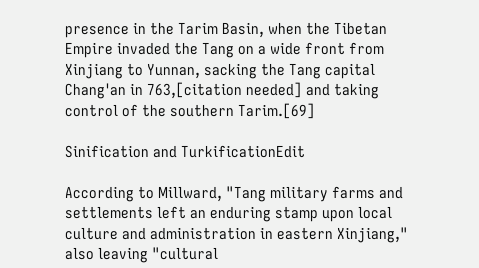presence in the Tarim Basin, when the Tibetan Empire invaded the Tang on a wide front from Xinjiang to Yunnan, sacking the Tang capital Chang'an in 763,[citation needed] and taking control of the southern Tarim.[69]

Sinification and TurkificationEdit

According to Millward, "Tang military farms and settlements left an enduring stamp upon local culture and administration in eastern Xinjiang," also leaving "cultural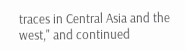traces in Central Asia and the west," and continued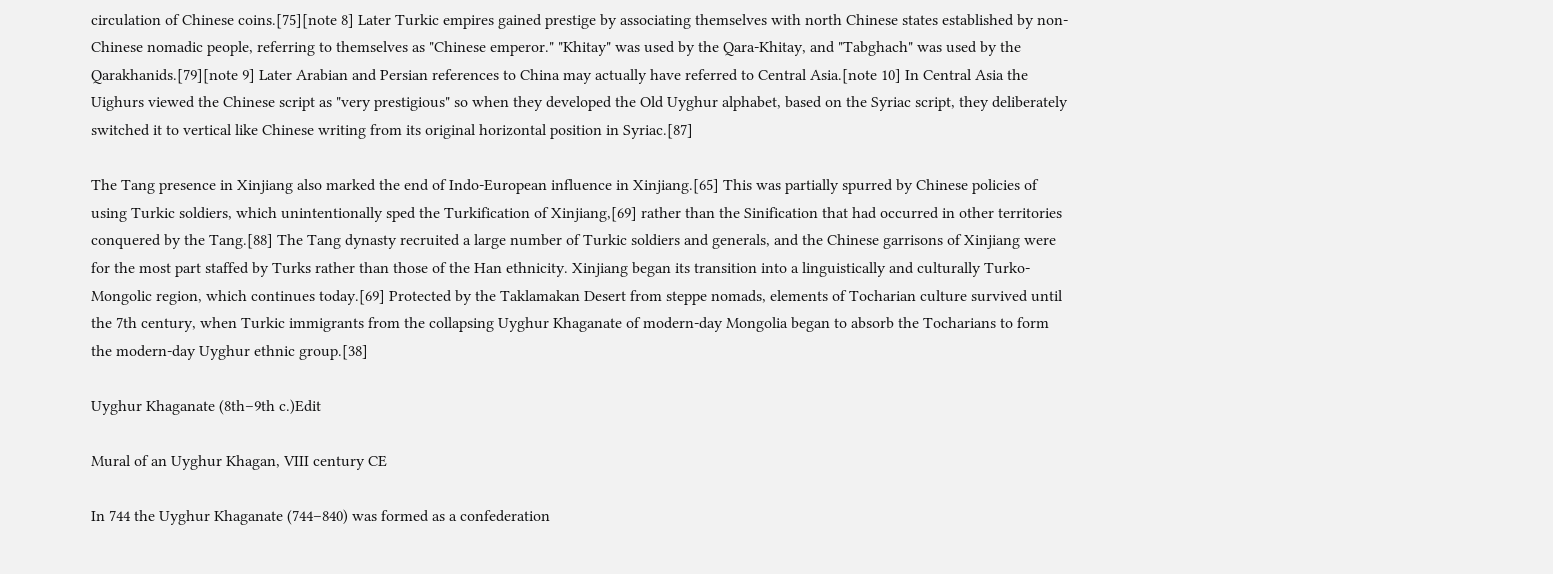circulation of Chinese coins.[75][note 8] Later Turkic empires gained prestige by associating themselves with north Chinese states established by non-Chinese nomadic people, referring to themselves as "Chinese emperor." "Khitay" was used by the Qara-Khitay, and "Tabghach" was used by the Qarakhanids.[79][note 9] Later Arabian and Persian references to China may actually have referred to Central Asia.[note 10] In Central Asia the Uighurs viewed the Chinese script as "very prestigious" so when they developed the Old Uyghur alphabet, based on the Syriac script, they deliberately switched it to vertical like Chinese writing from its original horizontal position in Syriac.[87]

The Tang presence in Xinjiang also marked the end of Indo-European influence in Xinjiang.[65] This was partially spurred by Chinese policies of using Turkic soldiers, which unintentionally sped the Turkification of Xinjiang,[69] rather than the Sinification that had occurred in other territories conquered by the Tang.[88] The Tang dynasty recruited a large number of Turkic soldiers and generals, and the Chinese garrisons of Xinjiang were for the most part staffed by Turks rather than those of the Han ethnicity. Xinjiang began its transition into a linguistically and culturally Turko-Mongolic region, which continues today.[69] Protected by the Taklamakan Desert from steppe nomads, elements of Tocharian culture survived until the 7th century, when Turkic immigrants from the collapsing Uyghur Khaganate of modern-day Mongolia began to absorb the Tocharians to form the modern-day Uyghur ethnic group.[38]

Uyghur Khaganate (8th–9th c.)Edit

Mural of an Uyghur Khagan, VIII century CE

In 744 the Uyghur Khaganate (744–840) was formed as a confederation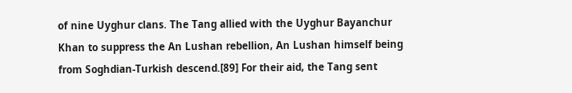of nine Uyghur clans. The Tang allied with the Uyghur Bayanchur Khan to suppress the An Lushan rebellion, An Lushan himself being from Soghdian-Turkish descend.[89] For their aid, the Tang sent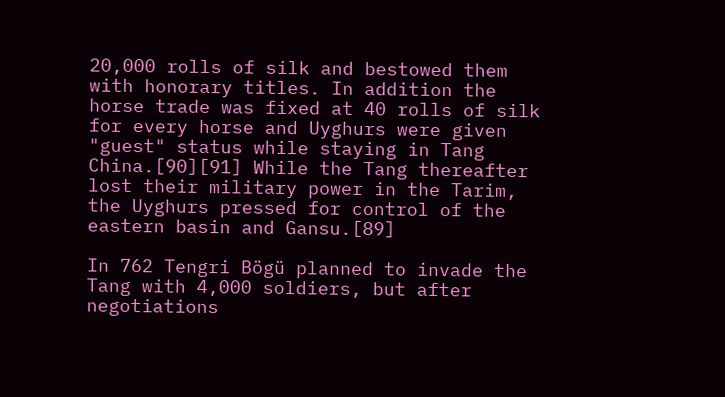20,000 rolls of silk and bestowed them with honorary titles. In addition the horse trade was fixed at 40 rolls of silk for every horse and Uyghurs were given "guest" status while staying in Tang China.[90][91] While the Tang thereafter lost their military power in the Tarim, the Uyghurs pressed for control of the eastern basin and Gansu.[89]

In 762 Tengri Bögü planned to invade the Tang with 4,000 soldiers, but after negotiations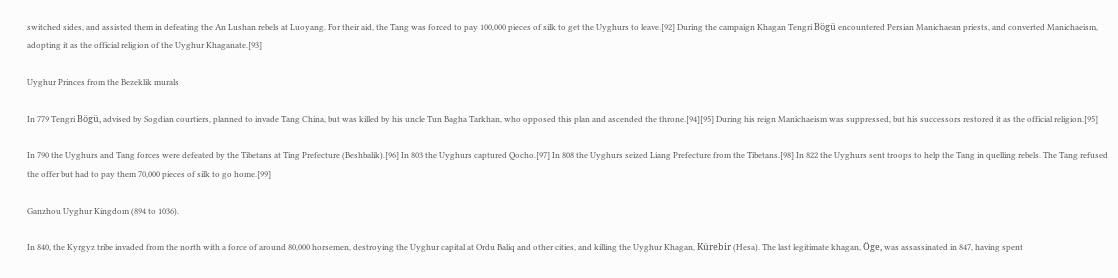switched sides, and assisted them in defeating the An Lushan rebels at Luoyang. For their aid, the Tang was forced to pay 100,000 pieces of silk to get the Uyghurs to leave.[92] During the campaign Khagan Tengri Bögü encountered Persian Manichaean priests, and converted Manichaeism, adopting it as the official religion of the Uyghur Khaganate.[93]

Uyghur Princes from the Bezeklik murals

In 779 Tengri Bögü, advised by Sogdian courtiers, planned to invade Tang China, but was killed by his uncle Tun Bagha Tarkhan, who opposed this plan and ascended the throne.[94][95] During his reign Manichaeism was suppressed, but his successors restored it as the official religion.[95]

In 790 the Uyghurs and Tang forces were defeated by the Tibetans at Ting Prefecture (Beshbalik).[96] In 803 the Uyghurs captured Qocho.[97] In 808 the Uyghurs seized Liang Prefecture from the Tibetans.[98] In 822 the Uyghurs sent troops to help the Tang in quelling rebels. The Tang refused the offer but had to pay them 70,000 pieces of silk to go home.[99]

Ganzhou Uyghur Kingdom (894 to 1036).

In 840, the Kyrgyz tribe invaded from the north with a force of around 80,000 horsemen, destroying the Uyghur capital at Ordu Baliq and other cities, and killing the Uyghur Khagan, Kürebir (Hesa). The last legitimate khagan, Öge, was assassinated in 847, having spent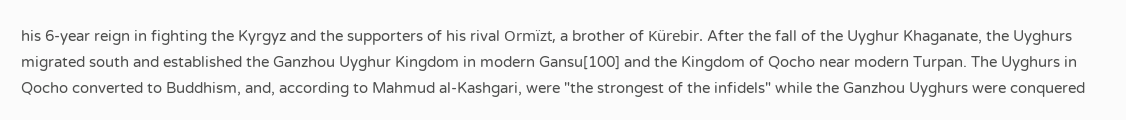his 6-year reign in fighting the Kyrgyz and the supporters of his rival Ormïzt, a brother of Kürebir. After the fall of the Uyghur Khaganate, the Uyghurs migrated south and established the Ganzhou Uyghur Kingdom in modern Gansu[100] and the Kingdom of Qocho near modern Turpan. The Uyghurs in Qocho converted to Buddhism, and, according to Mahmud al-Kashgari, were "the strongest of the infidels" while the Ganzhou Uyghurs were conquered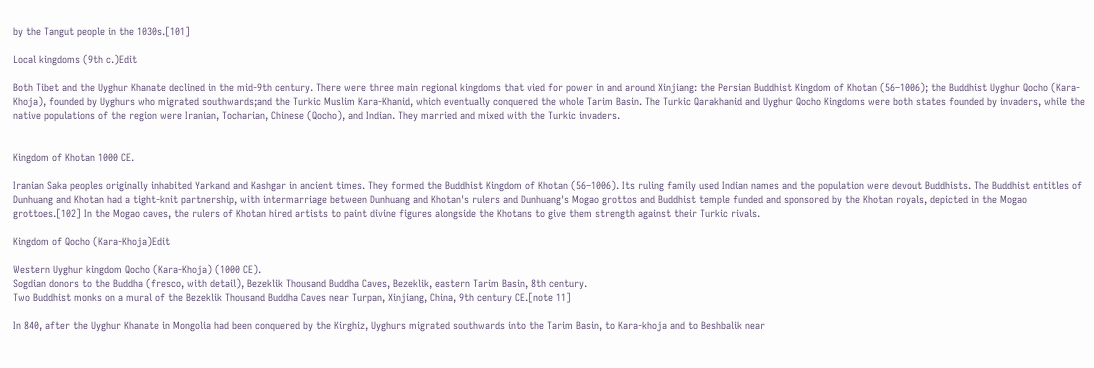by the Tangut people in the 1030s.[101]

Local kingdoms (9th c.)Edit

Both Tibet and the Uyghur Khanate declined in the mid-9th century. There were three main regional kingdoms that vied for power in and around Xinjiang: the Persian Buddhist Kingdom of Khotan (56–1006); the Buddhist Uyghur Qocho (Kara-Khoja), founded by Uyghurs who migrated southwards;and the Turkic Muslim Kara-Khanid, which eventually conquered the whole Tarim Basin. The Turkic Qarakhanid and Uyghur Qocho Kingdoms were both states founded by invaders, while the native populations of the region were Iranian, Tocharian, Chinese (Qocho), and Indian. They married and mixed with the Turkic invaders.


Kingdom of Khotan 1000 CE.

Iranian Saka peoples originally inhabited Yarkand and Kashgar in ancient times. They formed the Buddhist Kingdom of Khotan (56–1006). Its ruling family used Indian names and the population were devout Buddhists. The Buddhist entitles of Dunhuang and Khotan had a tight-knit partnership, with intermarriage between Dunhuang and Khotan's rulers and Dunhuang's Mogao grottos and Buddhist temple funded and sponsored by the Khotan royals, depicted in the Mogao grottoes.[102] In the Mogao caves, the rulers of Khotan hired artists to paint divine figures alongside the Khotans to give them strength against their Turkic rivals.

Kingdom of Qocho (Kara-Khoja)Edit

Western Uyghur kingdom Qocho (Kara-Khoja) (1000 CE).
Sogdian donors to the Buddha (fresco, with detail), Bezeklik Thousand Buddha Caves, Bezeklik, eastern Tarim Basin, 8th century.
Two Buddhist monks on a mural of the Bezeklik Thousand Buddha Caves near Turpan, Xinjiang, China, 9th century CE.[note 11]

In 840, after the Uyghur Khanate in Mongolia had been conquered by the Kirghiz, Uyghurs migrated southwards into the Tarim Basin, to Kara-khoja and to Beshbalik near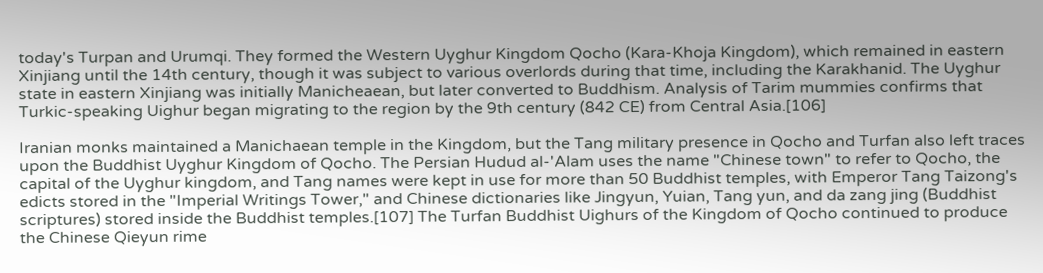today's Turpan and Urumqi. They formed the Western Uyghur Kingdom Qocho (Kara-Khoja Kingdom), which remained in eastern Xinjiang until the 14th century, though it was subject to various overlords during that time, including the Karakhanid. The Uyghur state in eastern Xinjiang was initially Manicheaean, but later converted to Buddhism. Analysis of Tarim mummies confirms that Turkic-speaking Uighur began migrating to the region by the 9th century (842 CE) from Central Asia.[106]

Iranian monks maintained a Manichaean temple in the Kingdom, but the Tang military presence in Qocho and Turfan also left traces upon the Buddhist Uyghur Kingdom of Qocho. The Persian Hudud al-'Alam uses the name "Chinese town" to refer to Qocho, the capital of the Uyghur kingdom, and Tang names were kept in use for more than 50 Buddhist temples, with Emperor Tang Taizong's edicts stored in the "Imperial Writings Tower," and Chinese dictionaries like Jingyun, Yuian, Tang yun, and da zang jing (Buddhist scriptures) stored inside the Buddhist temples.[107] The Turfan Buddhist Uighurs of the Kingdom of Qocho continued to produce the Chinese Qieyun rime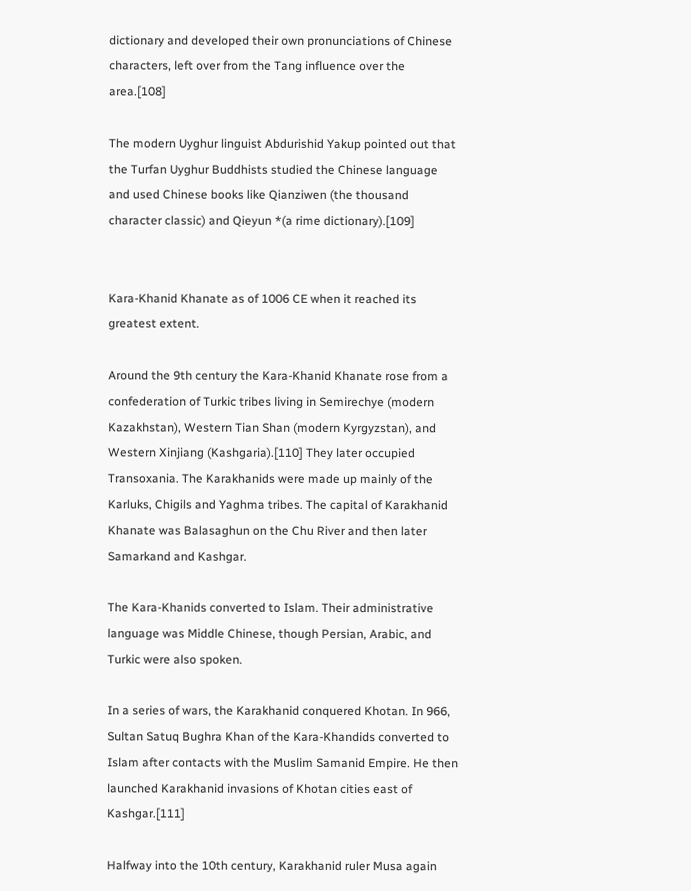dictionary and developed their own pronunciations of Chinese characters, left over from the Tang influence over the area.[108]

The modern Uyghur linguist Abdurishid Yakup pointed out that the Turfan Uyghur Buddhists studied the Chinese language and used Chinese books like Qianziwen (the thousand character classic) and Qieyun *(a rime dictionary).[109]


Kara-Khanid Khanate as of 1006 CE when it reached its greatest extent.

Around the 9th century the Kara-Khanid Khanate rose from a confederation of Turkic tribes living in Semirechye (modern Kazakhstan), Western Tian Shan (modern Kyrgyzstan), and Western Xinjiang (Kashgaria).[110] They later occupied Transoxania. The Karakhanids were made up mainly of the Karluks, Chigils and Yaghma tribes. The capital of Karakhanid Khanate was Balasaghun on the Chu River and then later Samarkand and Kashgar.

The Kara-Khanids converted to Islam. Their administrative language was Middle Chinese, though Persian, Arabic, and Turkic were also spoken.

In a series of wars, the Karakhanid conquered Khotan. In 966, Sultan Satuq Bughra Khan of the Kara-Khandids converted to Islam after contacts with the Muslim Samanid Empire. He then launched Karakhanid invasions of Khotan cities east of Kashgar.[111]

Halfway into the 10th century, Karakhanid ruler Musa again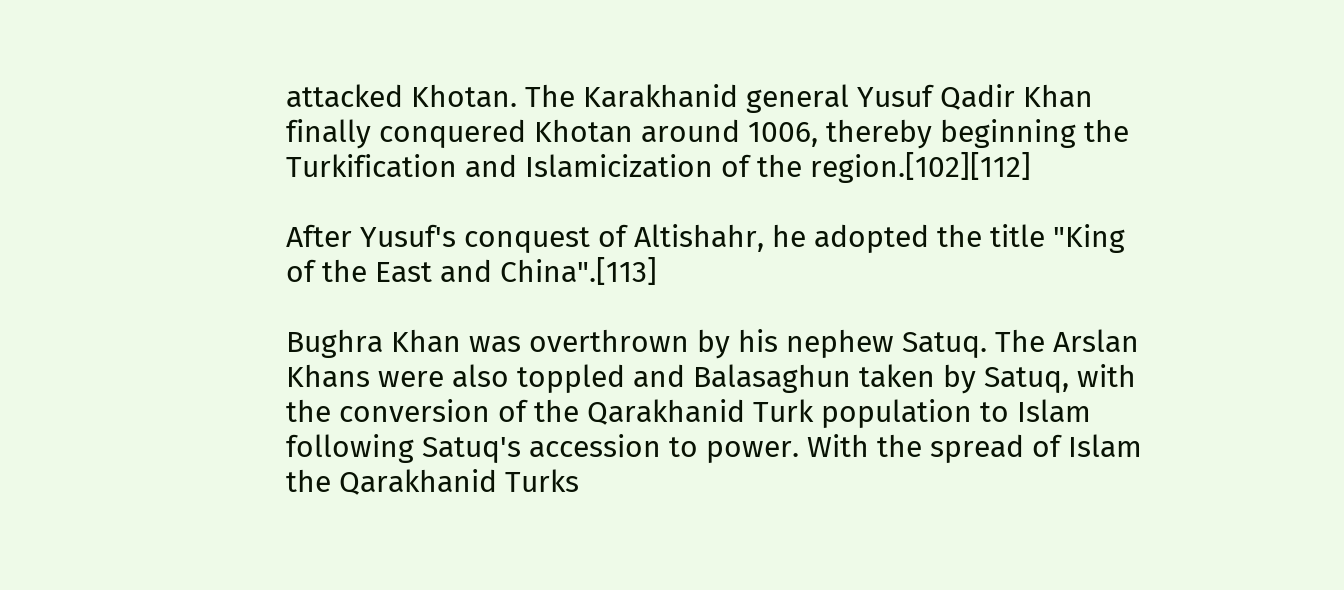attacked Khotan. The Karakhanid general Yusuf Qadir Khan finally conquered Khotan around 1006, thereby beginning the Turkification and Islamicization of the region.[102][112]

After Yusuf's conquest of Altishahr, he adopted the title "King of the East and China".[113]

Bughra Khan was overthrown by his nephew Satuq. The Arslan Khans were also toppled and Balasaghun taken by Satuq, with the conversion of the Qarakhanid Turk population to Islam following Satuq's accession to power. With the spread of Islam the Qarakhanid Turks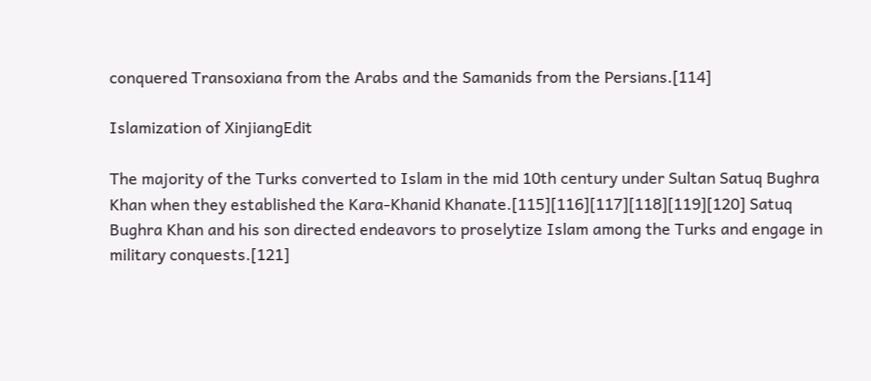conquered Transoxiana from the Arabs and the Samanids from the Persians.[114]

Islamization of XinjiangEdit

The majority of the Turks converted to Islam in the mid 10th century under Sultan Satuq Bughra Khan when they established the Kara-Khanid Khanate.[115][116][117][118][119][120] Satuq Bughra Khan and his son directed endeavors to proselytize Islam among the Turks and engage in military conquests.[121]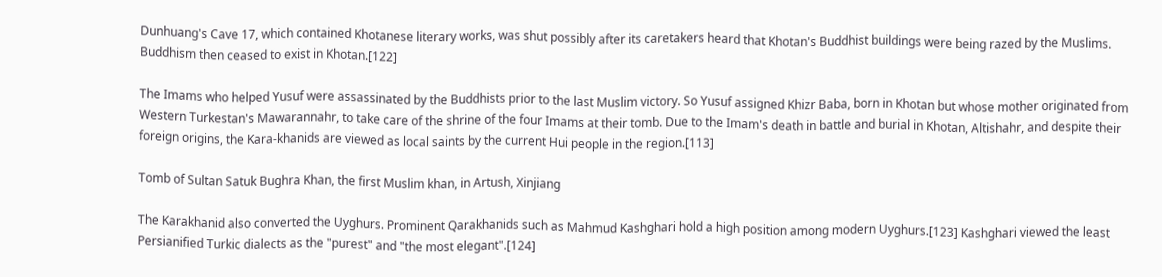Dunhuang's Cave 17, which contained Khotanese literary works, was shut possibly after its caretakers heard that Khotan's Buddhist buildings were being razed by the Muslims. Buddhism then ceased to exist in Khotan.[122]

The Imams who helped Yusuf were assassinated by the Buddhists prior to the last Muslim victory. So Yusuf assigned Khizr Baba, born in Khotan but whose mother originated from Western Turkestan's Mawarannahr, to take care of the shrine of the four Imams at their tomb. Due to the Imam's death in battle and burial in Khotan, Altishahr, and despite their foreign origins, the Kara-khanids are viewed as local saints by the current Hui people in the region.[113]

Tomb of Sultan Satuk Bughra Khan, the first Muslim khan, in Artush, Xinjiang

The Karakhanid also converted the Uyghurs. Prominent Qarakhanids such as Mahmud Kashghari hold a high position among modern Uyghurs.[123] Kashghari viewed the least Persianified Turkic dialects as the "purest" and "the most elegant".[124]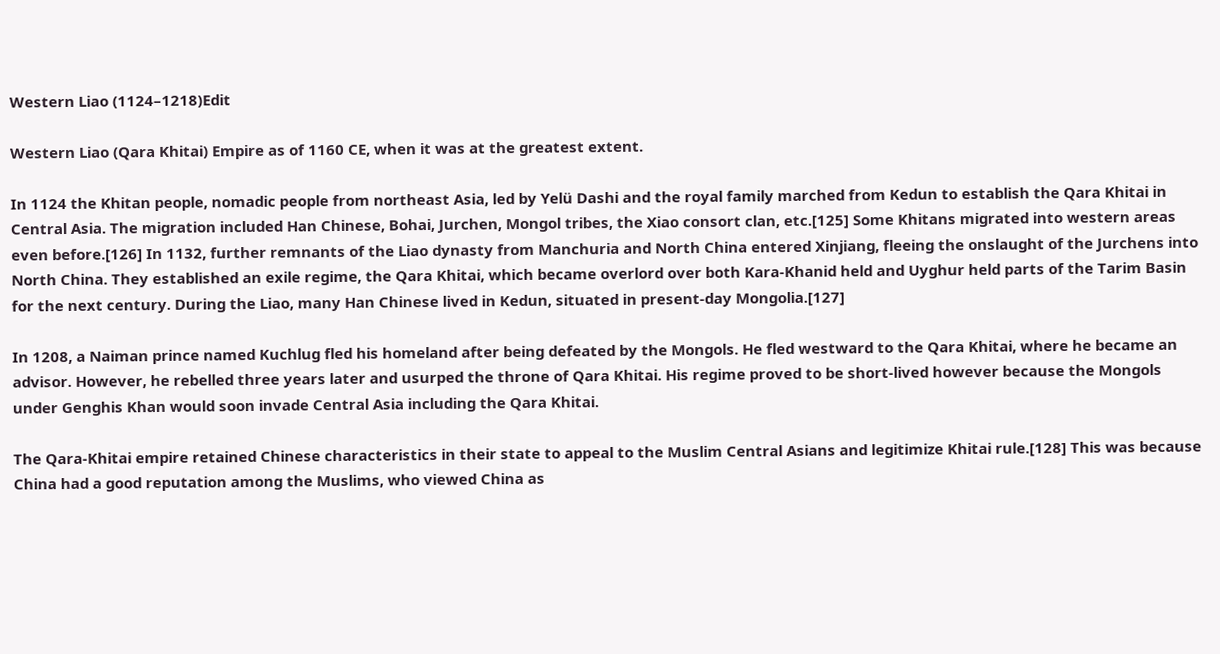Western Liao (1124–1218)Edit

Western Liao (Qara Khitai) Empire as of 1160 CE, when it was at the greatest extent.

In 1124 the Khitan people, nomadic people from northeast Asia, led by Yelü Dashi and the royal family marched from Kedun to establish the Qara Khitai in Central Asia. The migration included Han Chinese, Bohai, Jurchen, Mongol tribes, the Xiao consort clan, etc.[125] Some Khitans migrated into western areas even before.[126] In 1132, further remnants of the Liao dynasty from Manchuria and North China entered Xinjiang, fleeing the onslaught of the Jurchens into North China. They established an exile regime, the Qara Khitai, which became overlord over both Kara-Khanid held and Uyghur held parts of the Tarim Basin for the next century. During the Liao, many Han Chinese lived in Kedun, situated in present-day Mongolia.[127]

In 1208, a Naiman prince named Kuchlug fled his homeland after being defeated by the Mongols. He fled westward to the Qara Khitai, where he became an advisor. However, he rebelled three years later and usurped the throne of Qara Khitai. His regime proved to be short-lived however because the Mongols under Genghis Khan would soon invade Central Asia including the Qara Khitai.

The Qara-Khitai empire retained Chinese characteristics in their state to appeal to the Muslim Central Asians and legitimize Khitai rule.[128] This was because China had a good reputation among the Muslims, who viewed China as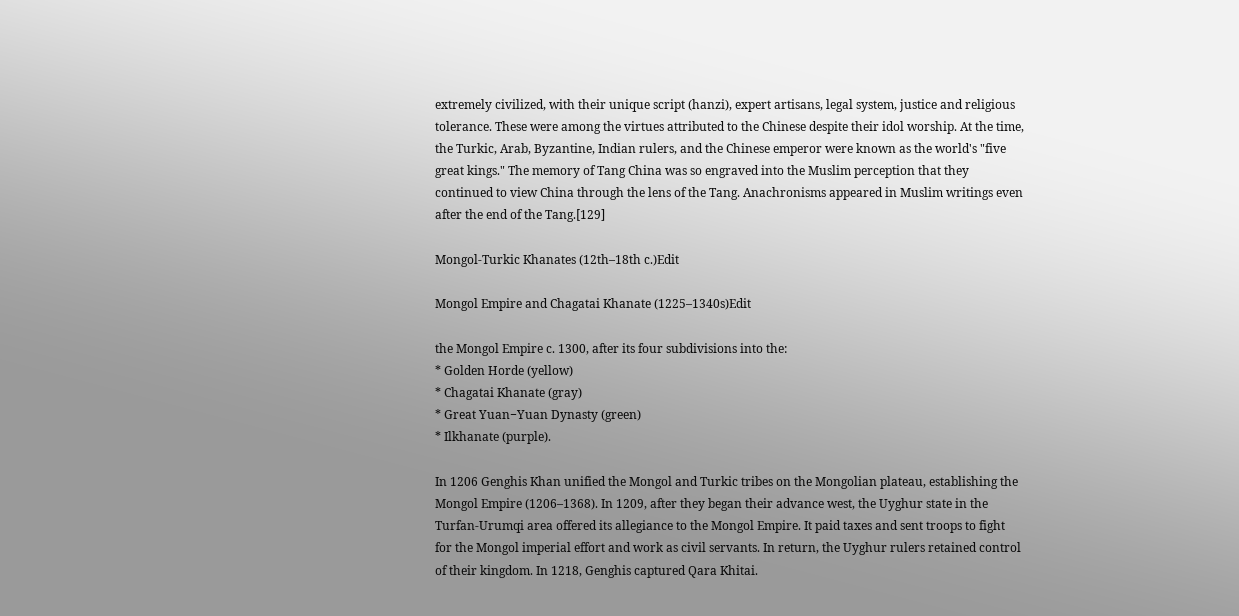extremely civilized, with their unique script (hanzi), expert artisans, legal system, justice and religious tolerance. These were among the virtues attributed to the Chinese despite their idol worship. At the time, the Turkic, Arab, Byzantine, Indian rulers, and the Chinese emperor were known as the world's "five great kings." The memory of Tang China was so engraved into the Muslim perception that they continued to view China through the lens of the Tang. Anachronisms appeared in Muslim writings even after the end of the Tang.[129]

Mongol-Turkic Khanates (12th–18th c.)Edit

Mongol Empire and Chagatai Khanate (1225–1340s)Edit

the Mongol Empire c. 1300, after its four subdivisions into the:
* Golden Horde (yellow)
* Chagatai Khanate (gray)
* Great Yuan−Yuan Dynasty (green)
* Ilkhanate (purple).

In 1206 Genghis Khan unified the Mongol and Turkic tribes on the Mongolian plateau, establishing the Mongol Empire (1206–1368). In 1209, after they began their advance west, the Uyghur state in the Turfan-Urumqi area offered its allegiance to the Mongol Empire. It paid taxes and sent troops to fight for the Mongol imperial effort and work as civil servants. In return, the Uyghur rulers retained control of their kingdom. In 1218, Genghis captured Qara Khitai.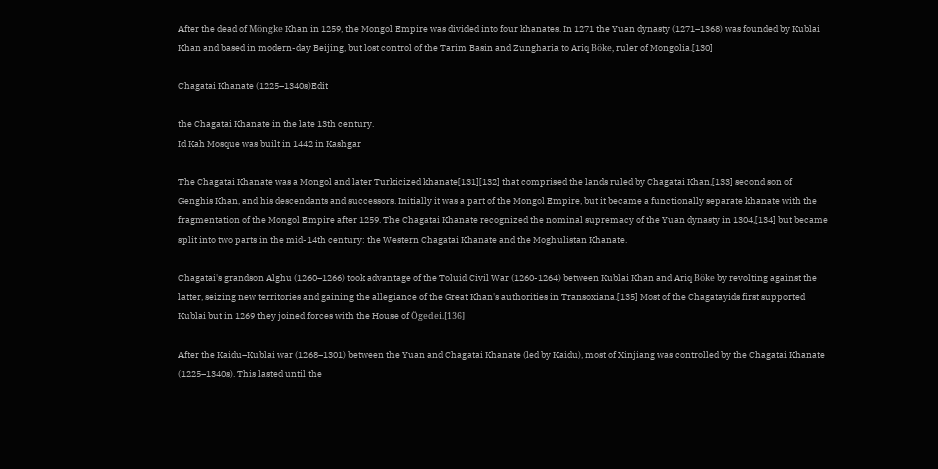After the dead of Möngke Khan in 1259, the Mongol Empire was divided into four khanates. In 1271 the Yuan dynasty (1271–1368) was founded by Kublai Khan and based in modern-day Beijing, but lost control of the Tarim Basin and Zungharia to Ariq Böke, ruler of Mongolia.[130]

Chagatai Khanate (1225–1340s)Edit

the Chagatai Khanate in the late 13th century.
Id Kah Mosque was built in 1442 in Kashgar

The Chagatai Khanate was a Mongol and later Turkicized khanate[131][132] that comprised the lands ruled by Chagatai Khan,[133] second son of Genghis Khan, and his descendants and successors. Initially it was a part of the Mongol Empire, but it became a functionally separate khanate with the fragmentation of the Mongol Empire after 1259. The Chagatai Khanate recognized the nominal supremacy of the Yuan dynasty in 1304,[134] but became split into two parts in the mid-14th century: the Western Chagatai Khanate and the Moghulistan Khanate.

Chagatai's grandson Alghu (1260–1266) took advantage of the Toluid Civil War (1260-1264) between Kublai Khan and Ariq Böke by revolting against the latter, seizing new territories and gaining the allegiance of the Great Khan's authorities in Transoxiana.[135] Most of the Chagatayids first supported Kublai but in 1269 they joined forces with the House of Ögedei.[136]

After the Kaidu–Kublai war (1268–1301) between the Yuan and Chagatai Khanate (led by Kaidu), most of Xinjiang was controlled by the Chagatai Khanate (1225–1340s). This lasted until the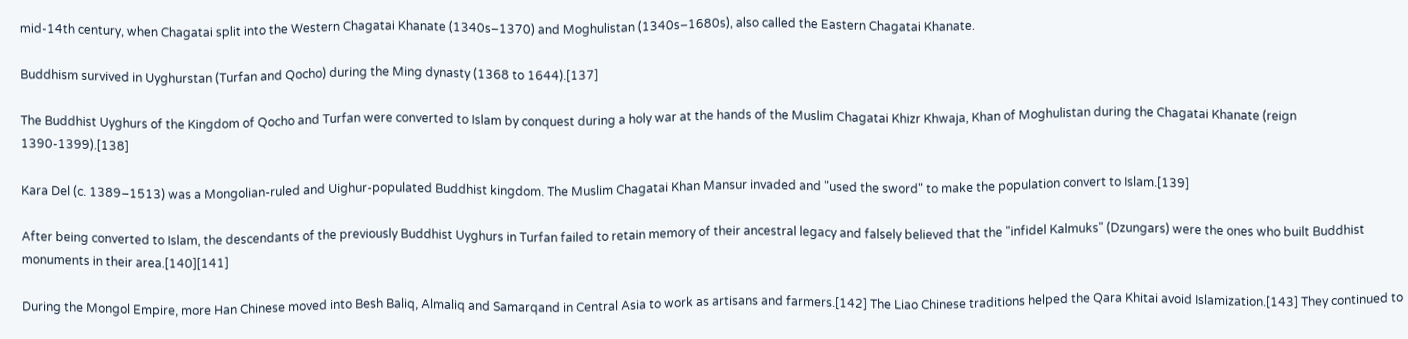mid-14th century, when Chagatai split into the Western Chagatai Khanate (1340s–1370) and Moghulistan (1340s–1680s), also called the Eastern Chagatai Khanate.

Buddhism survived in Uyghurstan (Turfan and Qocho) during the Ming dynasty (1368 to 1644).[137]

The Buddhist Uyghurs of the Kingdom of Qocho and Turfan were converted to Islam by conquest during a holy war at the hands of the Muslim Chagatai Khizr Khwaja, Khan of Moghulistan during the Chagatai Khanate (reign 1390-1399).[138]

Kara Del (c. 1389–1513) was a Mongolian-ruled and Uighur-populated Buddhist kingdom. The Muslim Chagatai Khan Mansur invaded and "used the sword" to make the population convert to Islam.[139]

After being converted to Islam, the descendants of the previously Buddhist Uyghurs in Turfan failed to retain memory of their ancestral legacy and falsely believed that the "infidel Kalmuks" (Dzungars) were the ones who built Buddhist monuments in their area.[140][141]

During the Mongol Empire, more Han Chinese moved into Besh Baliq, Almaliq and Samarqand in Central Asia to work as artisans and farmers.[142] The Liao Chinese traditions helped the Qara Khitai avoid Islamization.[143] They continued to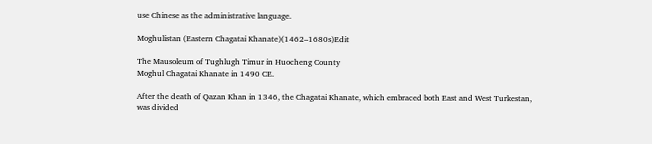use Chinese as the administrative language.

Moghulistan (Eastern Chagatai Khanate)(1462–1680s)Edit

The Mausoleum of Tughlugh Timur in Huocheng County
Moghul Chagatai Khanate in 1490 CE.

After the death of Qazan Khan in 1346, the Chagatai Khanate, which embraced both East and West Turkestan, was divided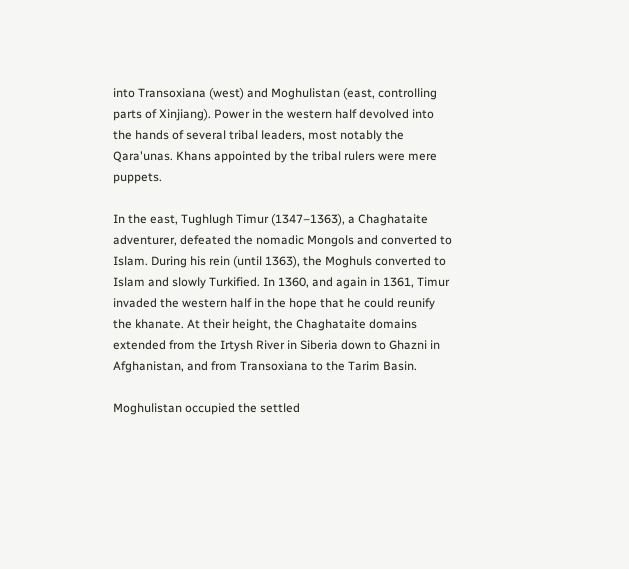into Transoxiana (west) and Moghulistan (east, controlling parts of Xinjiang). Power in the western half devolved into the hands of several tribal leaders, most notably the Qara'unas. Khans appointed by the tribal rulers were mere puppets.

In the east, Tughlugh Timur (1347–1363), a Chaghataite adventurer, defeated the nomadic Mongols and converted to Islam. During his rein (until 1363), the Moghuls converted to Islam and slowly Turkified. In 1360, and again in 1361, Timur invaded the western half in the hope that he could reunify the khanate. At their height, the Chaghataite domains extended from the Irtysh River in Siberia down to Ghazni in Afghanistan, and from Transoxiana to the Tarim Basin.

Moghulistan occupied the settled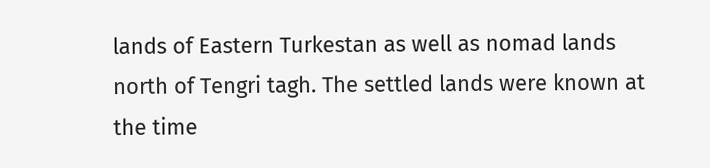lands of Eastern Turkestan as well as nomad lands north of Tengri tagh. The settled lands were known at the time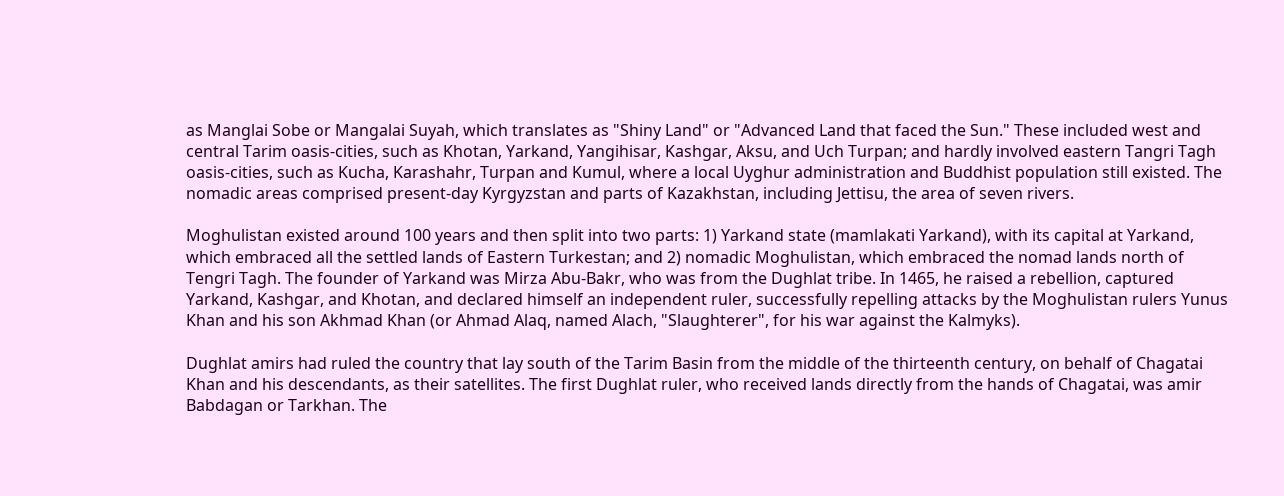as Manglai Sobe or Mangalai Suyah, which translates as "Shiny Land" or "Advanced Land that faced the Sun." These included west and central Tarim oasis-cities, such as Khotan, Yarkand, Yangihisar, Kashgar, Aksu, and Uch Turpan; and hardly involved eastern Tangri Tagh oasis-cities, such as Kucha, Karashahr, Turpan and Kumul, where a local Uyghur administration and Buddhist population still existed. The nomadic areas comprised present-day Kyrgyzstan and parts of Kazakhstan, including Jettisu, the area of seven rivers.

Moghulistan existed around 100 years and then split into two parts: 1) Yarkand state (mamlakati Yarkand), with its capital at Yarkand, which embraced all the settled lands of Eastern Turkestan; and 2) nomadic Moghulistan, which embraced the nomad lands north of Tengri Tagh. The founder of Yarkand was Mirza Abu-Bakr, who was from the Dughlat tribe. In 1465, he raised a rebellion, captured Yarkand, Kashgar, and Khotan, and declared himself an independent ruler, successfully repelling attacks by the Moghulistan rulers Yunus Khan and his son Akhmad Khan (or Ahmad Alaq, named Alach, "Slaughterer", for his war against the Kalmyks).

Dughlat amirs had ruled the country that lay south of the Tarim Basin from the middle of the thirteenth century, on behalf of Chagatai Khan and his descendants, as their satellites. The first Dughlat ruler, who received lands directly from the hands of Chagatai, was amir Babdagan or Tarkhan. The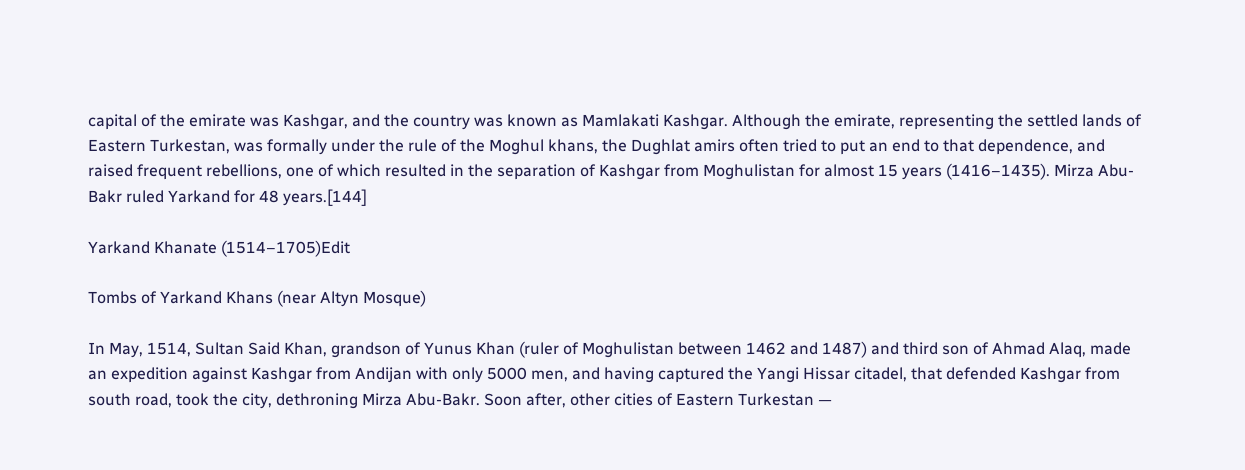capital of the emirate was Kashgar, and the country was known as Mamlakati Kashgar. Although the emirate, representing the settled lands of Eastern Turkestan, was formally under the rule of the Moghul khans, the Dughlat amirs often tried to put an end to that dependence, and raised frequent rebellions, one of which resulted in the separation of Kashgar from Moghulistan for almost 15 years (1416–1435). Mirza Abu-Bakr ruled Yarkand for 48 years.[144]

Yarkand Khanate (1514–1705)Edit

Tombs of Yarkand Khans (near Altyn Mosque)

In May, 1514, Sultan Said Khan, grandson of Yunus Khan (ruler of Moghulistan between 1462 and 1487) and third son of Ahmad Alaq, made an expedition against Kashgar from Andijan with only 5000 men, and having captured the Yangi Hissar citadel, that defended Kashgar from south road, took the city, dethroning Mirza Abu-Bakr. Soon after, other cities of Eastern Turkestan —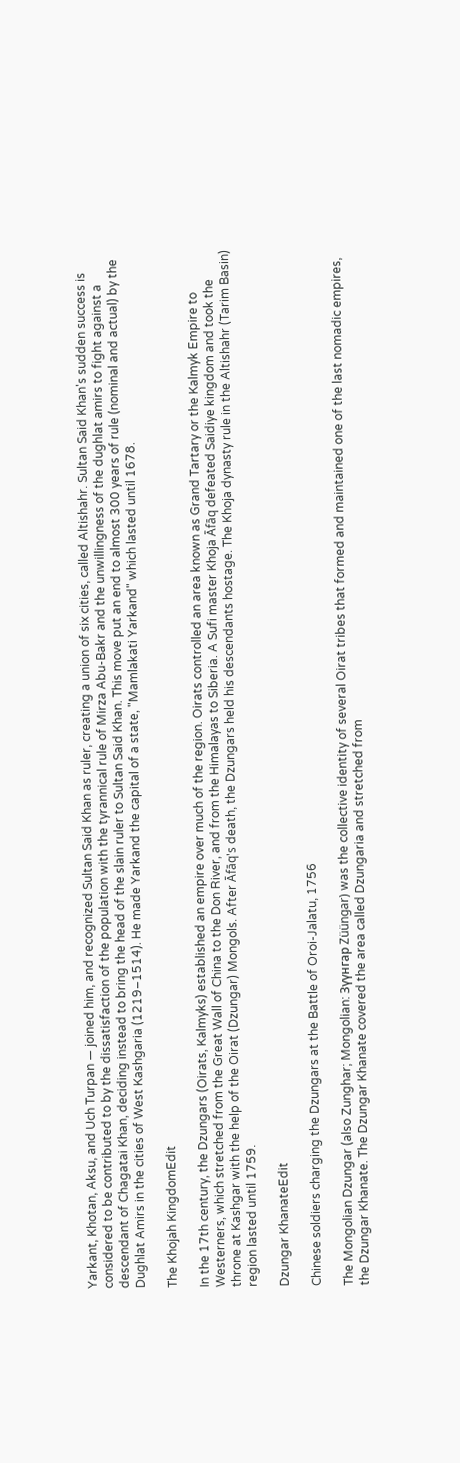Yarkant, Khotan, Aksu, and Uch Turpan — joined him, and recognized Sultan Said Khan as ruler, creating a union of six cities, called Altishahr. Sultan Said Khan's sudden success is considered to be contributed to by the dissatisfaction of the population with the tyrannical rule of Mirza Abu-Bakr and the unwillingness of the dughlat amirs to fight against a descendant of Chagatai Khan, deciding instead to bring the head of the slain ruler to Sultan Said Khan. This move put an end to almost 300 years of rule (nominal and actual) by the Dughlat Amirs in the cities of West Kashgaria (1219–1514). He made Yarkand the capital of a state, "Mamlakati Yarkand" which lasted until 1678.

The Khojah KingdomEdit

In the 17th century, the Dzungars (Oirats, Kalmyks) established an empire over much of the region. Oirats controlled an area known as Grand Tartary or the Kalmyk Empire to Westerners, which stretched from the Great Wall of China to the Don River, and from the Himalayas to Siberia. A Sufi master Khoja Āfāq defeated Saidiye kingdom and took the throne at Kashgar with the help of the Oirat (Dzungar) Mongols. After Āfāq's death, the Dzungars held his descendants hostage. The Khoja dynasty rule in the Altishahr (Tarim Basin) region lasted until 1759.

Dzungar KhanateEdit

Chinese soldiers charging the Dzungars at the Battle of Oroi-Jalatu, 1756

The Mongolian Dzungar (also Zunghar; Mongolian: Зүүнгар Züüngar) was the collective identity of several Oirat tribes that formed and maintained one of the last nomadic empires, the Dzungar Khanate. The Dzungar Khanate covered the area called Dzungaria and stretched from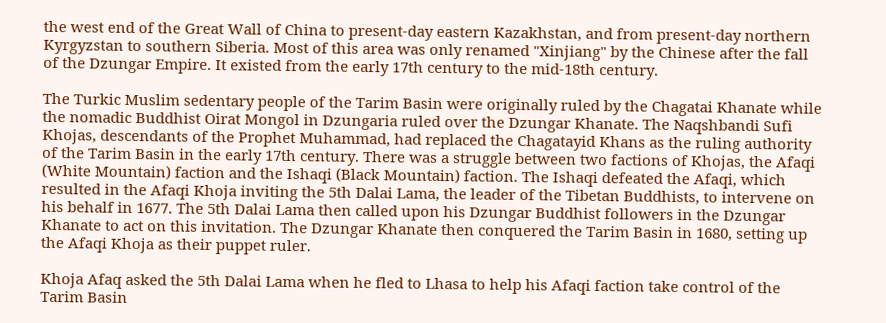the west end of the Great Wall of China to present-day eastern Kazakhstan, and from present-day northern Kyrgyzstan to southern Siberia. Most of this area was only renamed "Xinjiang" by the Chinese after the fall of the Dzungar Empire. It existed from the early 17th century to the mid-18th century.

The Turkic Muslim sedentary people of the Tarim Basin were originally ruled by the Chagatai Khanate while the nomadic Buddhist Oirat Mongol in Dzungaria ruled over the Dzungar Khanate. The Naqshbandi Sufi Khojas, descendants of the Prophet Muhammad, had replaced the Chagatayid Khans as the ruling authority of the Tarim Basin in the early 17th century. There was a struggle between two factions of Khojas, the Afaqi (White Mountain) faction and the Ishaqi (Black Mountain) faction. The Ishaqi defeated the Afaqi, which resulted in the Afaqi Khoja inviting the 5th Dalai Lama, the leader of the Tibetan Buddhists, to intervene on his behalf in 1677. The 5th Dalai Lama then called upon his Dzungar Buddhist followers in the Dzungar Khanate to act on this invitation. The Dzungar Khanate then conquered the Tarim Basin in 1680, setting up the Afaqi Khoja as their puppet ruler.

Khoja Afaq asked the 5th Dalai Lama when he fled to Lhasa to help his Afaqi faction take control of the Tarim Basin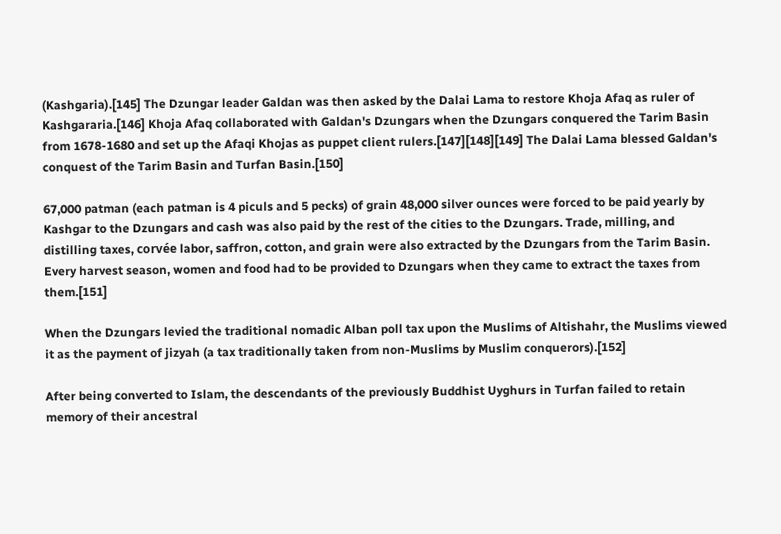(Kashgaria).[145] The Dzungar leader Galdan was then asked by the Dalai Lama to restore Khoja Afaq as ruler of Kashgararia.[146] Khoja Afaq collaborated with Galdan's Dzungars when the Dzungars conquered the Tarim Basin from 1678-1680 and set up the Afaqi Khojas as puppet client rulers.[147][148][149] The Dalai Lama blessed Galdan's conquest of the Tarim Basin and Turfan Basin.[150]

67,000 patman (each patman is 4 piculs and 5 pecks) of grain 48,000 silver ounces were forced to be paid yearly by Kashgar to the Dzungars and cash was also paid by the rest of the cities to the Dzungars. Trade, milling, and distilling taxes, corvée labor, saffron, cotton, and grain were also extracted by the Dzungars from the Tarim Basin. Every harvest season, women and food had to be provided to Dzungars when they came to extract the taxes from them.[151]

When the Dzungars levied the traditional nomadic Alban poll tax upon the Muslims of Altishahr, the Muslims viewed it as the payment of jizyah (a tax traditionally taken from non-Muslims by Muslim conquerors).[152]

After being converted to Islam, the descendants of the previously Buddhist Uyghurs in Turfan failed to retain memory of their ancestral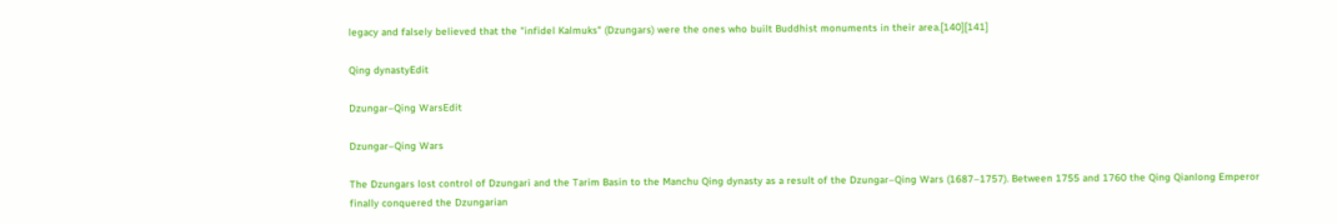legacy and falsely believed that the "infidel Kalmuks" (Dzungars) were the ones who built Buddhist monuments in their area.[140][141]

Qing dynastyEdit

Dzungar–Qing WarsEdit

Dzungar–Qing Wars

The Dzungars lost control of Dzungari and the Tarim Basin to the Manchu Qing dynasty as a result of the Dzungar–Qing Wars (1687–1757). Between 1755 and 1760 the Qing Qianlong Emperor finally conquered the Dzungarian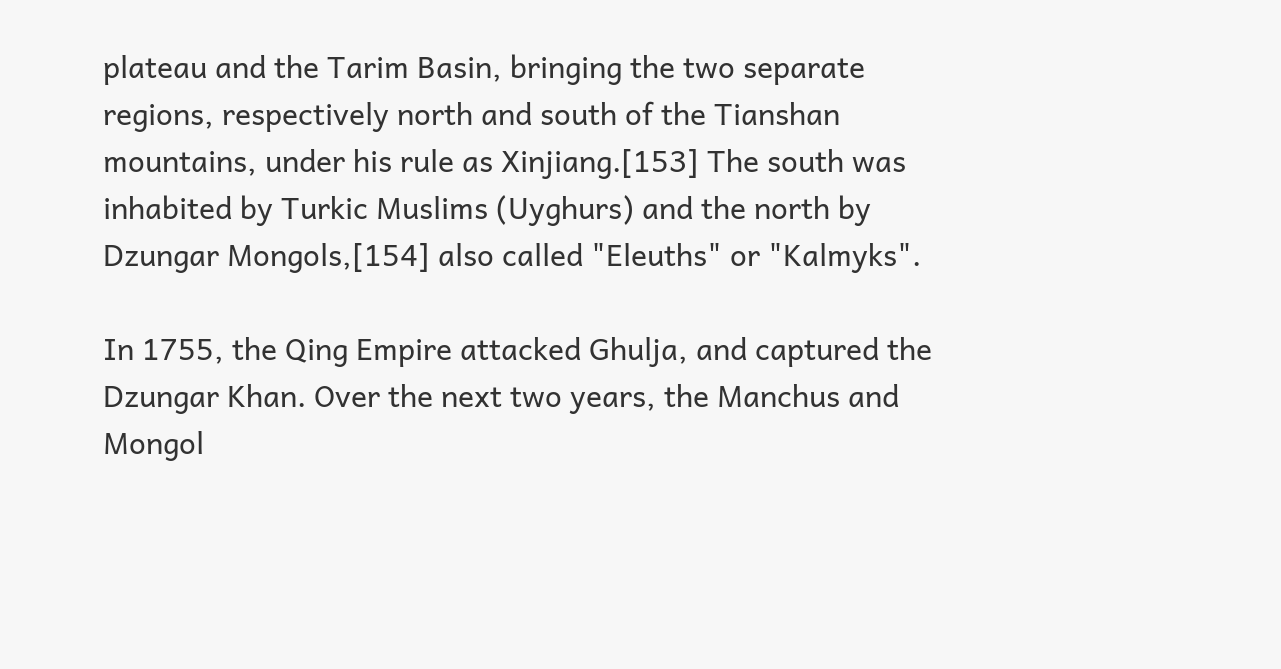plateau and the Tarim Basin, bringing the two separate regions, respectively north and south of the Tianshan mountains, under his rule as Xinjiang.[153] The south was inhabited by Turkic Muslims (Uyghurs) and the north by Dzungar Mongols,[154] also called "Eleuths" or "Kalmyks".

In 1755, the Qing Empire attacked Ghulja, and captured the Dzungar Khan. Over the next two years, the Manchus and Mongol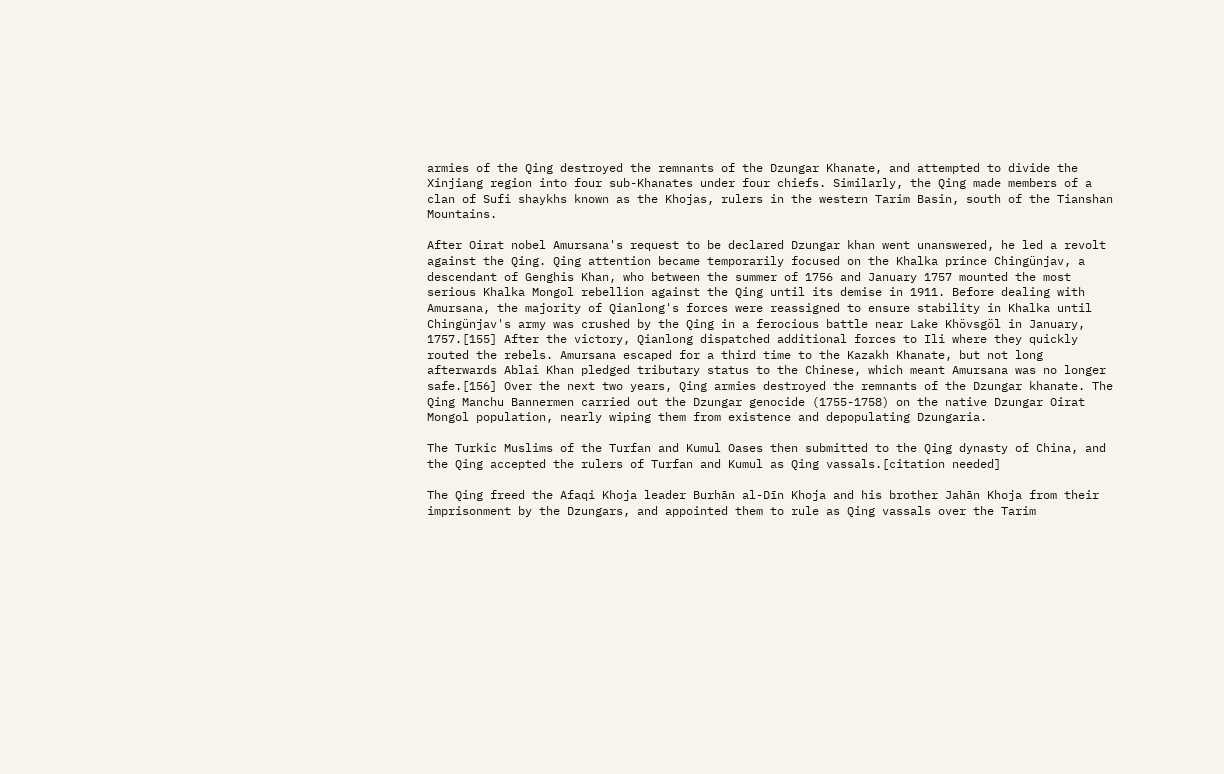armies of the Qing destroyed the remnants of the Dzungar Khanate, and attempted to divide the Xinjiang region into four sub-Khanates under four chiefs. Similarly, the Qing made members of a clan of Sufi shaykhs known as the Khojas, rulers in the western Tarim Basin, south of the Tianshan Mountains.

After Oirat nobel Amursana's request to be declared Dzungar khan went unanswered, he led a revolt against the Qing. Qing attention became temporarily focused on the Khalka prince Chingünjav, a descendant of Genghis Khan, who between the summer of 1756 and January 1757 mounted the most serious Khalka Mongol rebellion against the Qing until its demise in 1911. Before dealing with Amursana, the majority of Qianlong's forces were reassigned to ensure stability in Khalka until Chingünjav's army was crushed by the Qing in a ferocious battle near Lake Khövsgöl in January, 1757.[155] After the victory, Qianlong dispatched additional forces to Ili where they quickly routed the rebels. Amursana escaped for a third time to the Kazakh Khanate, but not long afterwards Ablai Khan pledged tributary status to the Chinese, which meant Amursana was no longer safe.[156] Over the next two years, Qing armies destroyed the remnants of the Dzungar khanate. The Qing Manchu Bannermen carried out the Dzungar genocide (1755-1758) on the native Dzungar Oirat Mongol population, nearly wiping them from existence and depopulating Dzungaria.

The Turkic Muslims of the Turfan and Kumul Oases then submitted to the Qing dynasty of China, and the Qing accepted the rulers of Turfan and Kumul as Qing vassals.[citation needed]

The Qing freed the Afaqi Khoja leader Burhān al-Dīn Khoja and his brother Jahān Khoja from their imprisonment by the Dzungars, and appointed them to rule as Qing vassals over the Tarim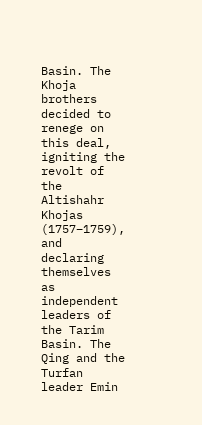Basin. The Khoja brothers decided to renege on this deal, igniting the revolt of the Altishahr Khojas (1757–1759), and declaring themselves as independent leaders of the Tarim Basin. The Qing and the Turfan leader Emin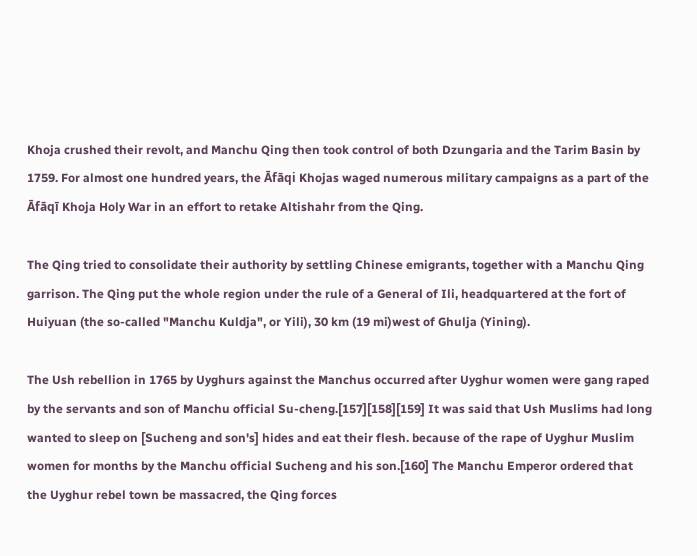Khoja crushed their revolt, and Manchu Qing then took control of both Dzungaria and the Tarim Basin by 1759. For almost one hundred years, the Āfāqi Khojas waged numerous military campaigns as a part of the Āfāqī Khoja Holy War in an effort to retake Altishahr from the Qing.

The Qing tried to consolidate their authority by settling Chinese emigrants, together with a Manchu Qing garrison. The Qing put the whole region under the rule of a General of Ili, headquartered at the fort of Huiyuan (the so-called "Manchu Kuldja", or Yili), 30 km (19 mi)west of Ghulja (Yining).

The Ush rebellion in 1765 by Uyghurs against the Manchus occurred after Uyghur women were gang raped by the servants and son of Manchu official Su-cheng.[157][158][159] It was said that Ush Muslims had long wanted to sleep on [Sucheng and son's] hides and eat their flesh. because of the rape of Uyghur Muslim women for months by the Manchu official Sucheng and his son.[160] The Manchu Emperor ordered that the Uyghur rebel town be massacred, the Qing forces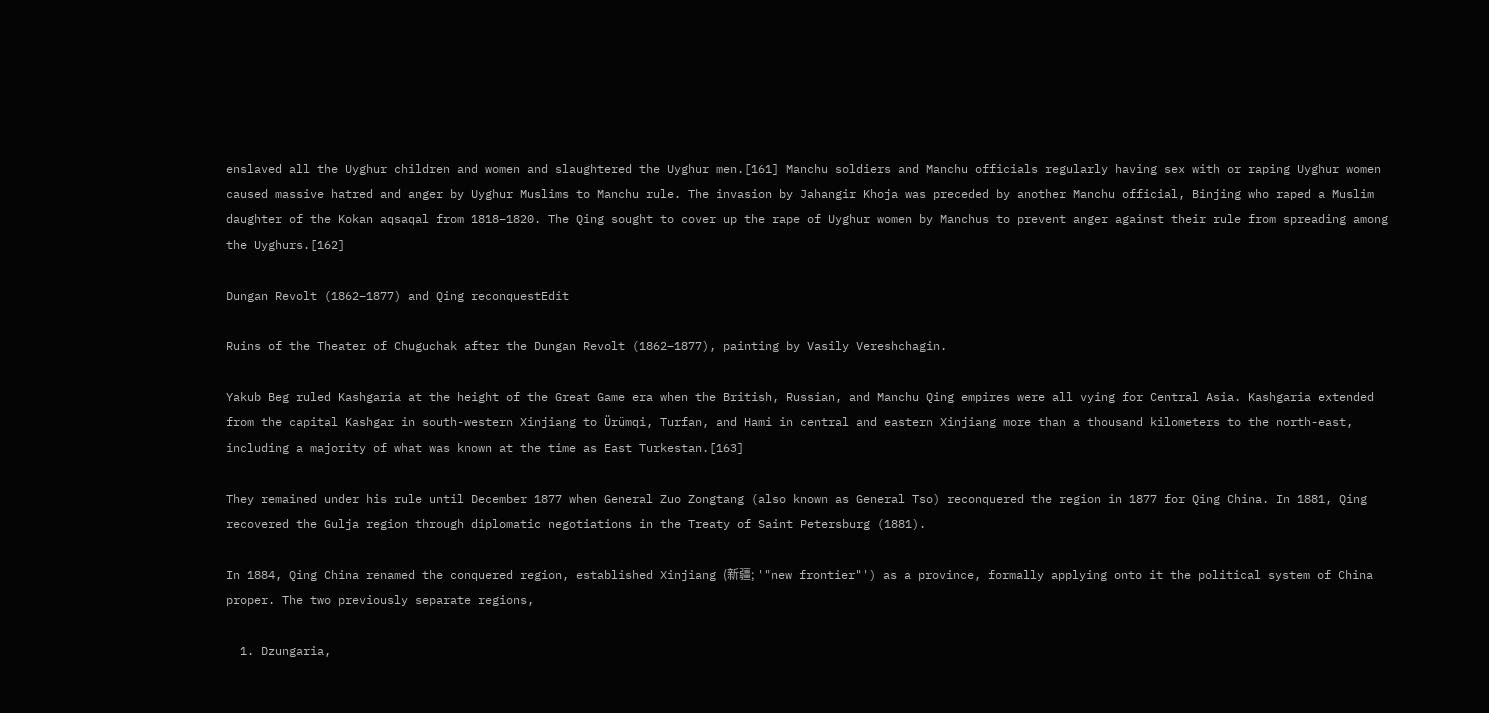enslaved all the Uyghur children and women and slaughtered the Uyghur men.[161] Manchu soldiers and Manchu officials regularly having sex with or raping Uyghur women caused massive hatred and anger by Uyghur Muslims to Manchu rule. The invasion by Jahangir Khoja was preceded by another Manchu official, Binjing who raped a Muslim daughter of the Kokan aqsaqal from 1818–1820. The Qing sought to cover up the rape of Uyghur women by Manchus to prevent anger against their rule from spreading among the Uyghurs.[162]

Dungan Revolt (1862–1877) and Qing reconquestEdit

Ruins of the Theater of Chuguchak after the Dungan Revolt (1862–1877), painting by Vasily Vereshchagin.

Yakub Beg ruled Kashgaria at the height of the Great Game era when the British, Russian, and Manchu Qing empires were all vying for Central Asia. Kashgaria extended from the capital Kashgar in south-western Xinjiang to Ürümqi, Turfan, and Hami in central and eastern Xinjiang more than a thousand kilometers to the north-east, including a majority of what was known at the time as East Turkestan.[163]

They remained under his rule until December 1877 when General Zuo Zongtang (also known as General Tso) reconquered the region in 1877 for Qing China. In 1881, Qing recovered the Gulja region through diplomatic negotiations in the Treaty of Saint Petersburg (1881).

In 1884, Qing China renamed the conquered region, established Xinjiang (新疆; '"new frontier"') as a province, formally applying onto it the political system of China proper. The two previously separate regions,

  1. Dzungaria,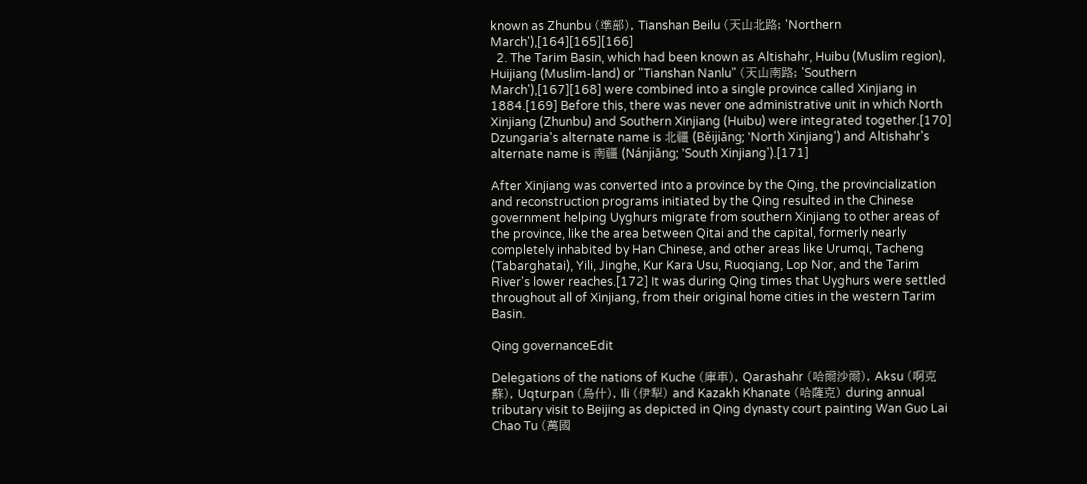known as Zhunbu (準部), Tianshan Beilu (天山北路; 'Northern March'),[164][165][166]
  2. The Tarim Basin, which had been known as Altishahr, Huibu (Muslim region), Huijiang (Muslim-land) or "Tianshan Nanlu" (天山南路; 'Southern March'),[167][168] were combined into a single province called Xinjiang in 1884.[169] Before this, there was never one administrative unit in which North Xinjiang (Zhunbu) and Southern Xinjiang (Huibu) were integrated together.[170] Dzungaria's alternate name is 北疆 (Běijiāng; 'North Xinjiang') and Altishahr's alternate name is 南疆 (Nánjiāng; 'South Xinjiang').[171]

After Xinjiang was converted into a province by the Qing, the provincialization and reconstruction programs initiated by the Qing resulted in the Chinese government helping Uyghurs migrate from southern Xinjiang to other areas of the province, like the area between Qitai and the capital, formerly nearly completely inhabited by Han Chinese, and other areas like Urumqi, Tacheng (Tabarghatai), Yili, Jinghe, Kur Kara Usu, Ruoqiang, Lop Nor, and the Tarim River's lower reaches.[172] It was during Qing times that Uyghurs were settled throughout all of Xinjiang, from their original home cities in the western Tarim Basin.

Qing governanceEdit

Delegations of the nations of Kuche (庫車), Qarashahr (哈爾沙爾), Aksu (啊克蘇), Uqturpan (烏什), Ili (伊犁) and Kazakh Khanate (哈薩克) during annual tributary visit to Beijing as depicted in Qing dynasty court painting Wan Guo Lai Chao Tu (萬國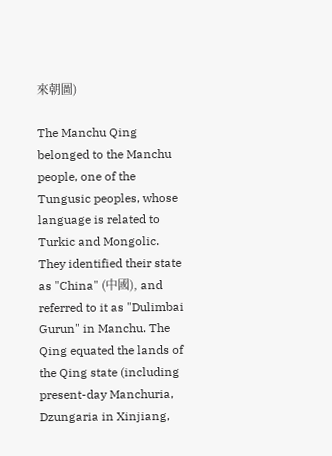來朝圖)

The Manchu Qing belonged to the Manchu people, one of the Tungusic peoples, whose language is related to Turkic and Mongolic. They identified their state as "China" (中國), and referred to it as "Dulimbai Gurun" in Manchu. The Qing equated the lands of the Qing state (including present-day Manchuria, Dzungaria in Xinjiang,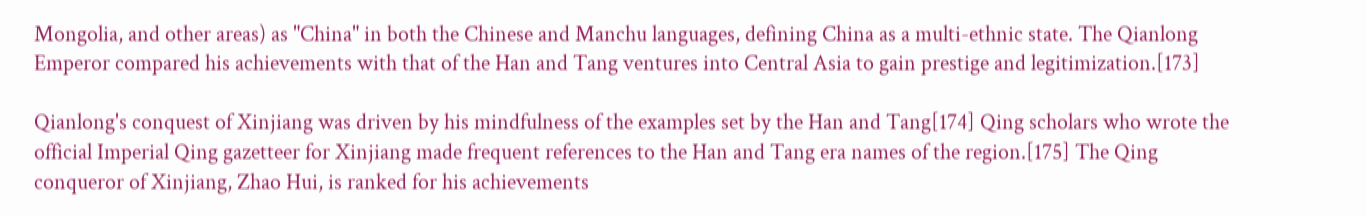Mongolia, and other areas) as "China" in both the Chinese and Manchu languages, defining China as a multi-ethnic state. The Qianlong Emperor compared his achievements with that of the Han and Tang ventures into Central Asia to gain prestige and legitimization.[173]

Qianlong's conquest of Xinjiang was driven by his mindfulness of the examples set by the Han and Tang[174] Qing scholars who wrote the official Imperial Qing gazetteer for Xinjiang made frequent references to the Han and Tang era names of the region.[175] The Qing conqueror of Xinjiang, Zhao Hui, is ranked for his achievements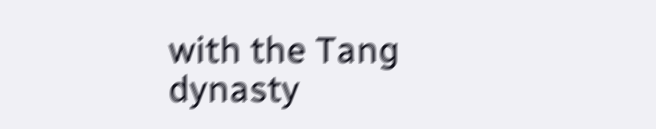with the Tang dynasty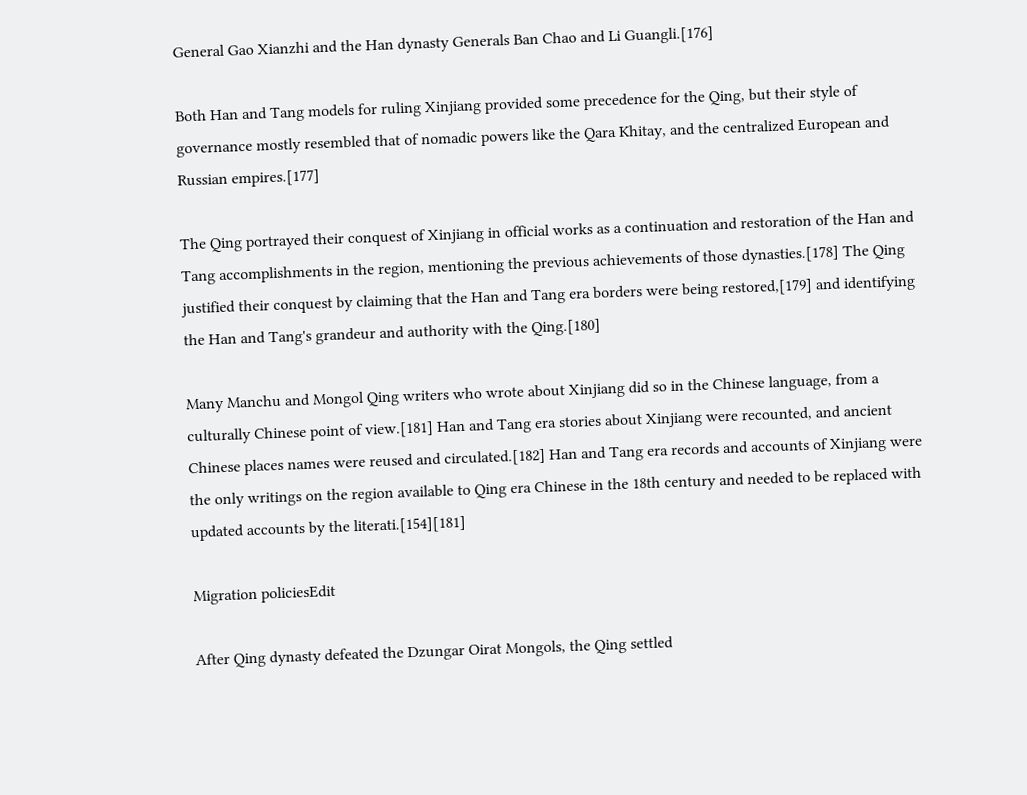General Gao Xianzhi and the Han dynasty Generals Ban Chao and Li Guangli.[176]

Both Han and Tang models for ruling Xinjiang provided some precedence for the Qing, but their style of governance mostly resembled that of nomadic powers like the Qara Khitay, and the centralized European and Russian empires.[177]

The Qing portrayed their conquest of Xinjiang in official works as a continuation and restoration of the Han and Tang accomplishments in the region, mentioning the previous achievements of those dynasties.[178] The Qing justified their conquest by claiming that the Han and Tang era borders were being restored,[179] and identifying the Han and Tang's grandeur and authority with the Qing.[180]

Many Manchu and Mongol Qing writers who wrote about Xinjiang did so in the Chinese language, from a culturally Chinese point of view.[181] Han and Tang era stories about Xinjiang were recounted, and ancient Chinese places names were reused and circulated.[182] Han and Tang era records and accounts of Xinjiang were the only writings on the region available to Qing era Chinese in the 18th century and needed to be replaced with updated accounts by the literati.[154][181]

Migration policiesEdit

After Qing dynasty defeated the Dzungar Oirat Mongols, the Qing settled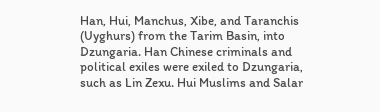Han, Hui, Manchus, Xibe, and Taranchis (Uyghurs) from the Tarim Basin, into Dzungaria. Han Chinese criminals and political exiles were exiled to Dzungaria, such as Lin Zexu. Hui Muslims and Salar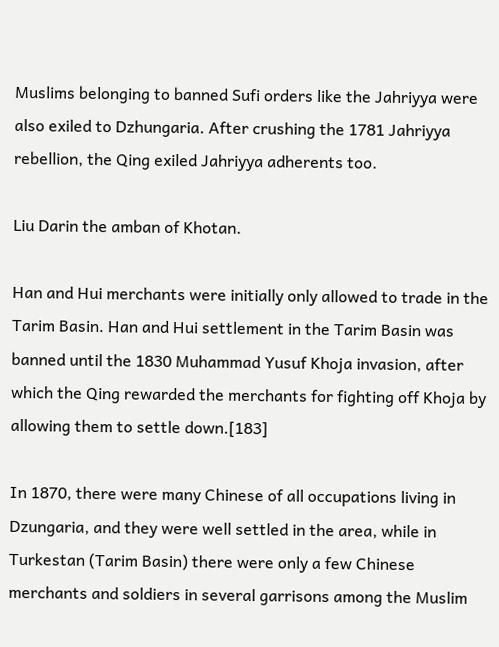Muslims belonging to banned Sufi orders like the Jahriyya were also exiled to Dzhungaria. After crushing the 1781 Jahriyya rebellion, the Qing exiled Jahriyya adherents too.

Liu Darin the amban of Khotan.

Han and Hui merchants were initially only allowed to trade in the Tarim Basin. Han and Hui settlement in the Tarim Basin was banned until the 1830 Muhammad Yusuf Khoja invasion, after which the Qing rewarded the merchants for fighting off Khoja by allowing them to settle down.[183]

In 1870, there were many Chinese of all occupations living in Dzungaria, and they were well settled in the area, while in Turkestan (Tarim Basin) there were only a few Chinese merchants and soldiers in several garrisons among the Muslim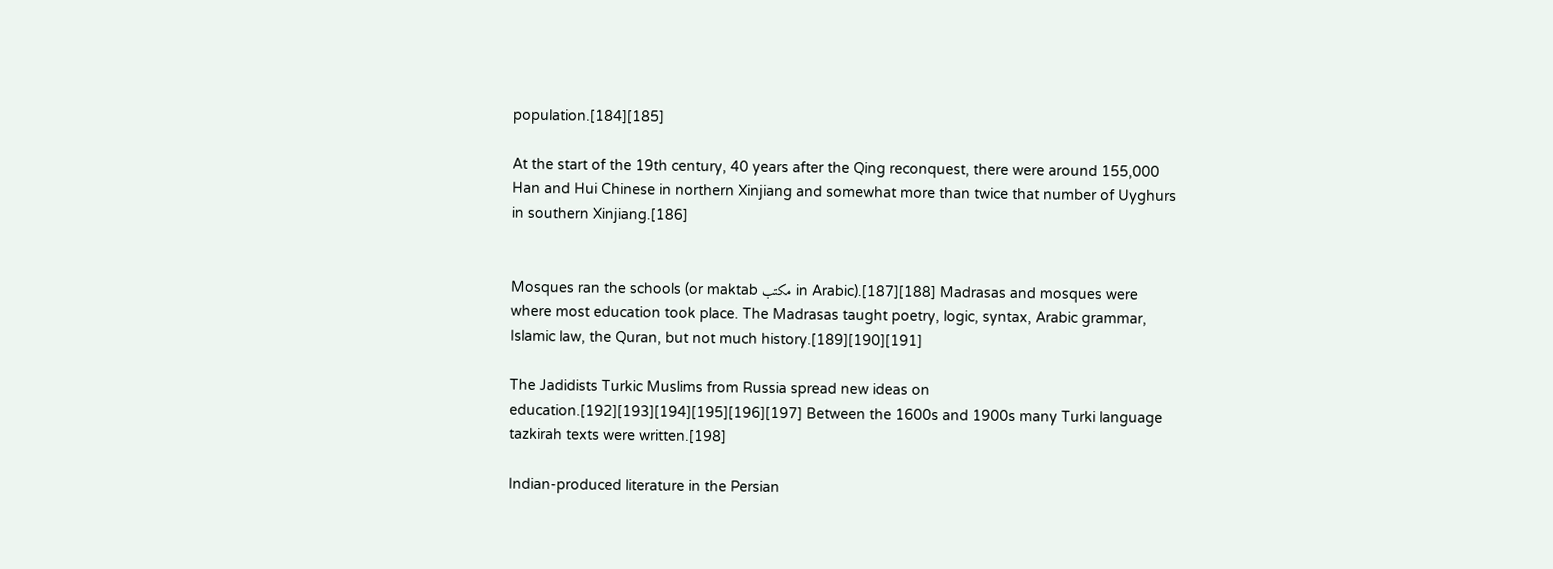population.[184][185]

At the start of the 19th century, 40 years after the Qing reconquest, there were around 155,000 Han and Hui Chinese in northern Xinjiang and somewhat more than twice that number of Uyghurs in southern Xinjiang.[186]


Mosques ran the schools (or maktab مكتب in Arabic).[187][188] Madrasas and mosques were where most education took place. The Madrasas taught poetry, logic, syntax, Arabic grammar, Islamic law, the Quran, but not much history.[189][190][191]

The Jadidists Turkic Muslims from Russia spread new ideas on education.[192][193][194][195][196][197] Between the 1600s and 1900s many Turki language tazkirah texts were written.[198]

Indian-produced literature in the Persian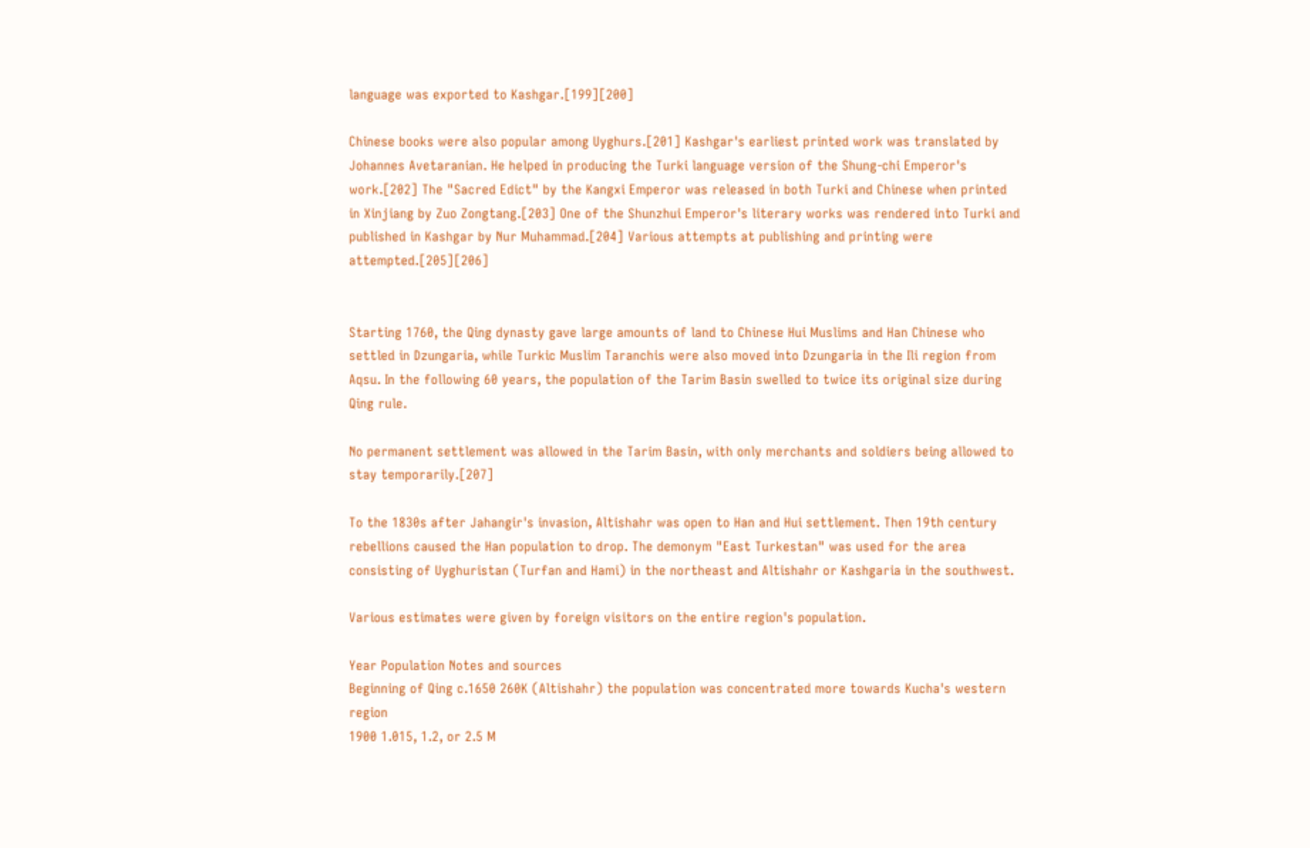language was exported to Kashgar.[199][200]

Chinese books were also popular among Uyghurs.[201] Kashgar's earliest printed work was translated by Johannes Avetaranian. He helped in producing the Turki language version of the Shung-chi Emperor's work.[202] The "Sacred Edict" by the Kangxi Emperor was released in both Turki and Chinese when printed in Xinjiang by Zuo Zongtang.[203] One of the Shunzhui Emperor's literary works was rendered into Turki and published in Kashgar by Nur Muhammad.[204] Various attempts at publishing and printing were attempted.[205][206]


Starting 1760, the Qing dynasty gave large amounts of land to Chinese Hui Muslims and Han Chinese who settled in Dzungaria, while Turkic Muslim Taranchis were also moved into Dzungaria in the Ili region from Aqsu. In the following 60 years, the population of the Tarim Basin swelled to twice its original size during Qing rule.

No permanent settlement was allowed in the Tarim Basin, with only merchants and soldiers being allowed to stay temporarily.[207]

To the 1830s after Jahangir's invasion, Altishahr was open to Han and Hui settlement. Then 19th century rebellions caused the Han population to drop. The demonym "East Turkestan" was used for the area consisting of Uyghuristan (Turfan and Hami) in the northeast and Altishahr or Kashgaria in the southwest.

Various estimates were given by foreign visitors on the entire region's population.

Year Population Notes and sources
Beginning of Qing c.1650 260K (Altishahr) the population was concentrated more towards Kucha's western region
1900 1.015, 1.2, or 2.5 M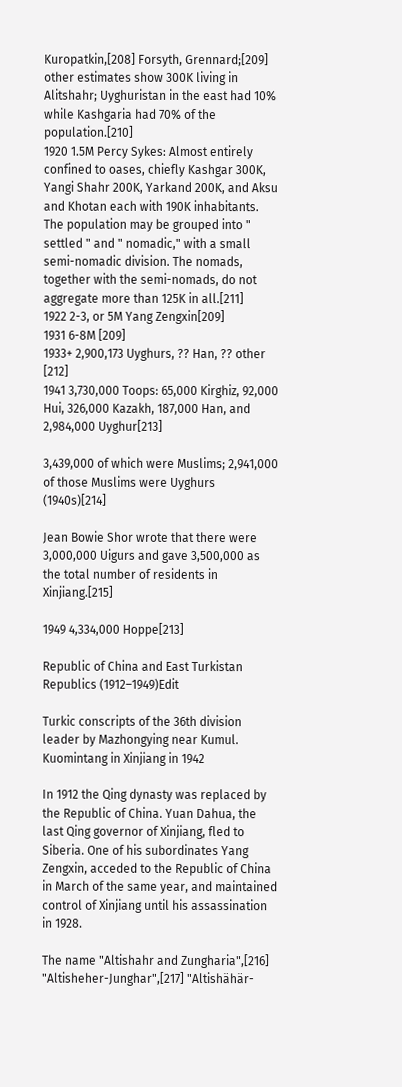Kuropatkin,[208] Forsyth, Grennard;[209] other estimates show 300K living in Alitshahr; Uyghuristan in the east had 10% while Kashgaria had 70% of the population.[210]
1920 1.5M Percy Sykes: Almost entirely confined to oases, chiefly Kashgar 300K, Yangi Shahr 200K, Yarkand 200K, and Aksu and Khotan each with 190K inhabitants. The population may be grouped into " settled " and " nomadic," with a small semi-nomadic division. The nomads, together with the semi-nomads, do not aggregate more than 125K in all.[211]
1922 2-3, or 5M Yang Zengxin[209]
1931 6-8M [209]
1933+ 2,900,173 Uyghurs, ?? Han, ?? other [212]
1941 3,730,000 Toops: 65,000 Kirghiz, 92,000 Hui, 326,000 Kazakh, 187,000 Han, and 2,984,000 Uyghur[213]

3,439,000 of which were Muslims; 2,941,000 of those Muslims were Uyghurs (1940s)[214]

Jean Bowie Shor wrote that there were 3,000,000 Uigurs and gave 3,500,000 as the total number of residents in Xinjiang.[215]

1949 4,334,000 Hoppe[213]

Republic of China and East Turkistan Republics (1912–1949)Edit

Turkic conscripts of the 36th division leader by Mazhongying near Kumul.
Kuomintang in Xinjiang in 1942

In 1912 the Qing dynasty was replaced by the Republic of China. Yuan Dahua, the last Qing governor of Xinjiang, fled to Siberia. One of his subordinates Yang Zengxin, acceded to the Republic of China in March of the same year, and maintained control of Xinjiang until his assassination in 1928.

The name "Altishahr and Zungharia",[216] "Altisheher-Junghar",[217] "Altishähär-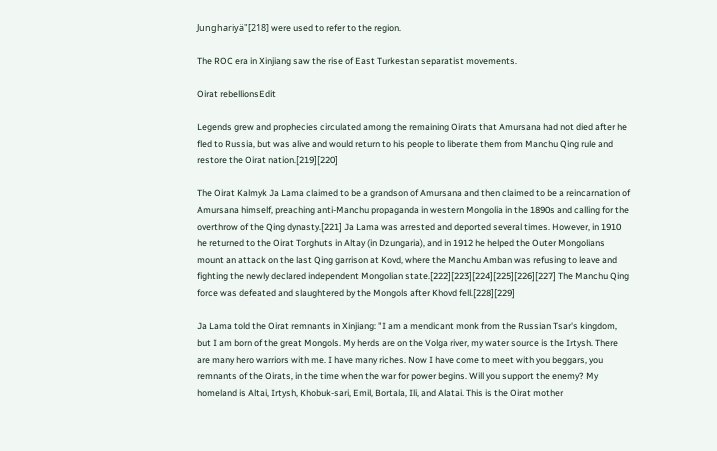Junghariyä"[218] were used to refer to the region.

The ROC era in Xinjiang saw the rise of East Turkestan separatist movements.

Oirat rebellionsEdit

Legends grew and prophecies circulated among the remaining Oirats that Amursana had not died after he fled to Russia, but was alive and would return to his people to liberate them from Manchu Qing rule and restore the Oirat nation.[219][220]

The Oirat Kalmyk Ja Lama claimed to be a grandson of Amursana and then claimed to be a reincarnation of Amursana himself, preaching anti-Manchu propaganda in western Mongolia in the 1890s and calling for the overthrow of the Qing dynasty.[221] Ja Lama was arrested and deported several times. However, in 1910 he returned to the Oirat Torghuts in Altay (in Dzungaria), and in 1912 he helped the Outer Mongolians mount an attack on the last Qing garrison at Kovd, where the Manchu Amban was refusing to leave and fighting the newly declared independent Mongolian state.[222][223][224][225][226][227] The Manchu Qing force was defeated and slaughtered by the Mongols after Khovd fell.[228][229]

Ja Lama told the Oirat remnants in Xinjiang: "I am a mendicant monk from the Russian Tsar's kingdom, but I am born of the great Mongols. My herds are on the Volga river, my water source is the Irtysh. There are many hero warriors with me. I have many riches. Now I have come to meet with you beggars, you remnants of the Oirats, in the time when the war for power begins. Will you support the enemy? My homeland is Altai, Irtysh, Khobuk-sari, Emil, Bortala, Ili, and Alatai. This is the Oirat mother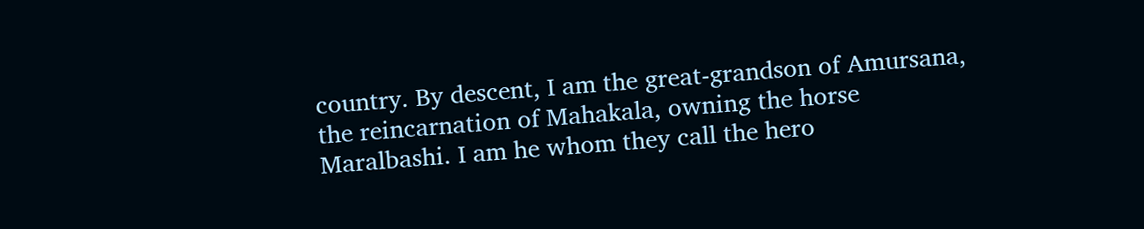country. By descent, I am the great-grandson of Amursana, the reincarnation of Mahakala, owning the horse Maralbashi. I am he whom they call the hero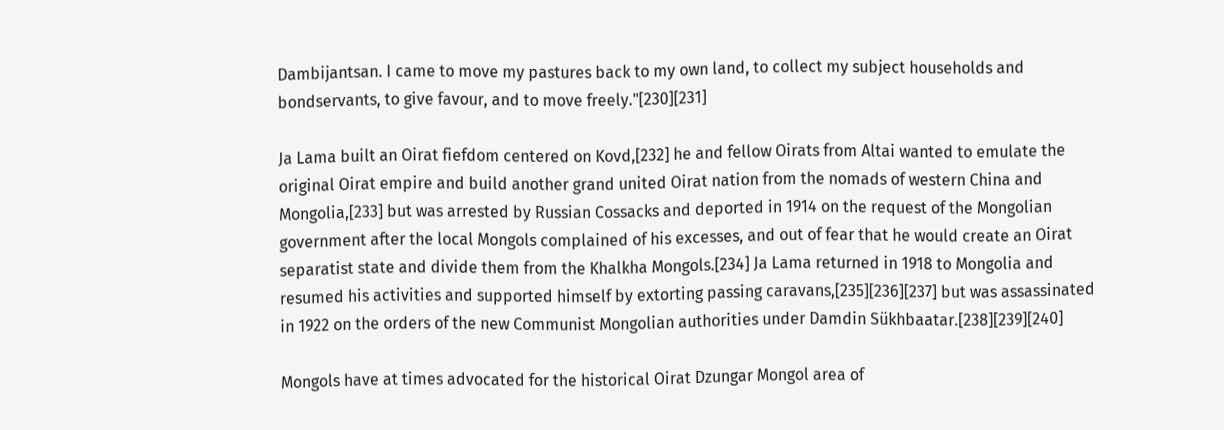Dambijantsan. I came to move my pastures back to my own land, to collect my subject households and bondservants, to give favour, and to move freely."[230][231]

Ja Lama built an Oirat fiefdom centered on Kovd,[232] he and fellow Oirats from Altai wanted to emulate the original Oirat empire and build another grand united Oirat nation from the nomads of western China and Mongolia,[233] but was arrested by Russian Cossacks and deported in 1914 on the request of the Mongolian government after the local Mongols complained of his excesses, and out of fear that he would create an Oirat separatist state and divide them from the Khalkha Mongols.[234] Ja Lama returned in 1918 to Mongolia and resumed his activities and supported himself by extorting passing caravans,[235][236][237] but was assassinated in 1922 on the orders of the new Communist Mongolian authorities under Damdin Sükhbaatar.[238][239][240]

Mongols have at times advocated for the historical Oirat Dzungar Mongol area of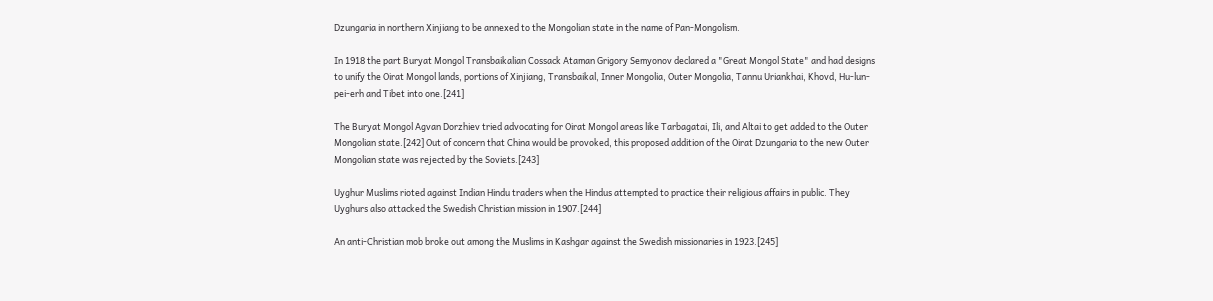Dzungaria in northern Xinjiang to be annexed to the Mongolian state in the name of Pan-Mongolism.

In 1918 the part Buryat Mongol Transbaikalian Cossack Ataman Grigory Semyonov declared a "Great Mongol State" and had designs to unify the Oirat Mongol lands, portions of Xinjiang, Transbaikal, Inner Mongolia, Outer Mongolia, Tannu Uriankhai, Khovd, Hu-lun-pei-erh and Tibet into one.[241]

The Buryat Mongol Agvan Dorzhiev tried advocating for Oirat Mongol areas like Tarbagatai, Ili, and Altai to get added to the Outer Mongolian state.[242] Out of concern that China would be provoked, this proposed addition of the Oirat Dzungaria to the new Outer Mongolian state was rejected by the Soviets.[243]

Uyghur Muslims rioted against Indian Hindu traders when the Hindus attempted to practice their religious affairs in public. They Uyghurs also attacked the Swedish Christian mission in 1907.[244]

An anti-Christian mob broke out among the Muslims in Kashgar against the Swedish missionaries in 1923.[245]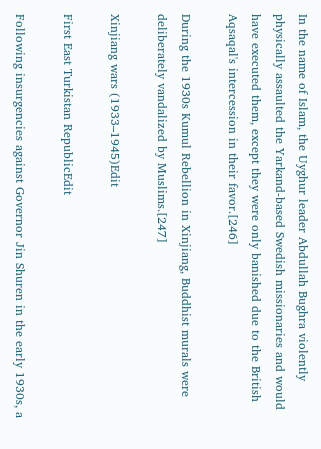In the name of Islam, the Uyghur leader Abdullah Bughra violently physically assaulted the Yarkand-based Swedish missionaries and would have executed them, except they were only banished due to the British Aqsaqal's intercession in their favor.[246]

During the 1930s Kumul Rebellion in Xinjiang, Buddhist murals were deliberately vandalized by Muslims.[247]

Xinjiang wars (1933–1945)Edit

First East Turkistan RepublicEdit

Following insurgencies against Governor Jin Shuren in the early 1930s, a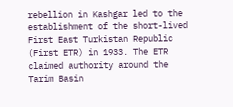rebellion in Kashgar led to the establishment of the short-lived First East Turkistan Republic (First ETR) in 1933. The ETR claimed authority around the Tarim Basin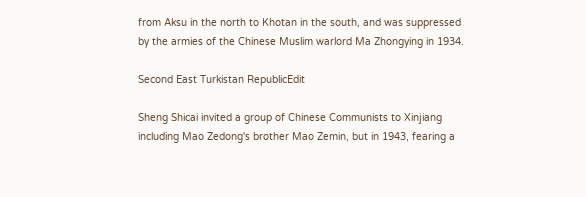from Aksu in the north to Khotan in the south, and was suppressed by the armies of the Chinese Muslim warlord Ma Zhongying in 1934.

Second East Turkistan RepublicEdit

Sheng Shicai invited a group of Chinese Communists to Xinjiang including Mao Zedong's brother Mao Zemin, but in 1943, fearing a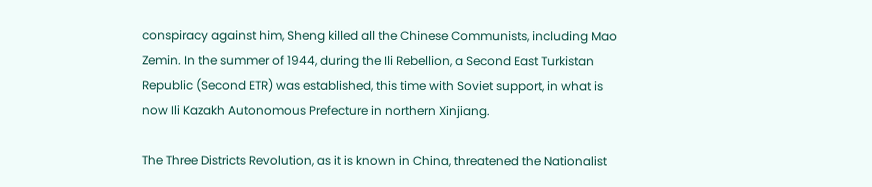conspiracy against him, Sheng killed all the Chinese Communists, including Mao Zemin. In the summer of 1944, during the Ili Rebellion, a Second East Turkistan Republic (Second ETR) was established, this time with Soviet support, in what is now Ili Kazakh Autonomous Prefecture in northern Xinjiang.

The Three Districts Revolution, as it is known in China, threatened the Nationalist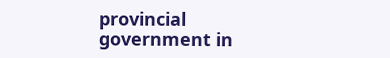provincial government in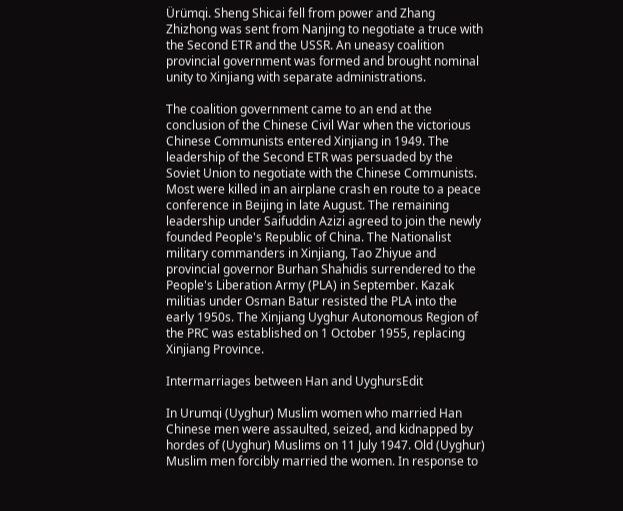Ürümqi. Sheng Shicai fell from power and Zhang Zhizhong was sent from Nanjing to negotiate a truce with the Second ETR and the USSR. An uneasy coalition provincial government was formed and brought nominal unity to Xinjiang with separate administrations.

The coalition government came to an end at the conclusion of the Chinese Civil War when the victorious Chinese Communists entered Xinjiang in 1949. The leadership of the Second ETR was persuaded by the Soviet Union to negotiate with the Chinese Communists. Most were killed in an airplane crash en route to a peace conference in Beijing in late August. The remaining leadership under Saifuddin Azizi agreed to join the newly founded People's Republic of China. The Nationalist military commanders in Xinjiang, Tao Zhiyue and provincial governor Burhan Shahidis surrendered to the People's Liberation Army (PLA) in September. Kazak militias under Osman Batur resisted the PLA into the early 1950s. The Xinjiang Uyghur Autonomous Region of the PRC was established on 1 October 1955, replacing Xinjiang Province.

Intermarriages between Han and UyghursEdit

In Urumqi (Uyghur) Muslim women who married Han Chinese men were assaulted, seized, and kidnapped by hordes of (Uyghur) Muslims on 11 July 1947. Old (Uyghur) Muslim men forcibly married the women. In response to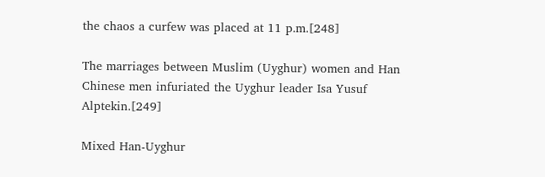the chaos a curfew was placed at 11 p.m.[248]

The marriages between Muslim (Uyghur) women and Han Chinese men infuriated the Uyghur leader Isa Yusuf Alptekin.[249]

Mixed Han-Uyghur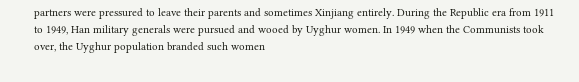partners were pressured to leave their parents and sometimes Xinjiang entirely. During the Republic era from 1911 to 1949, Han military generals were pursued and wooed by Uyghur women. In 1949 when the Communists took over, the Uyghur population branded such women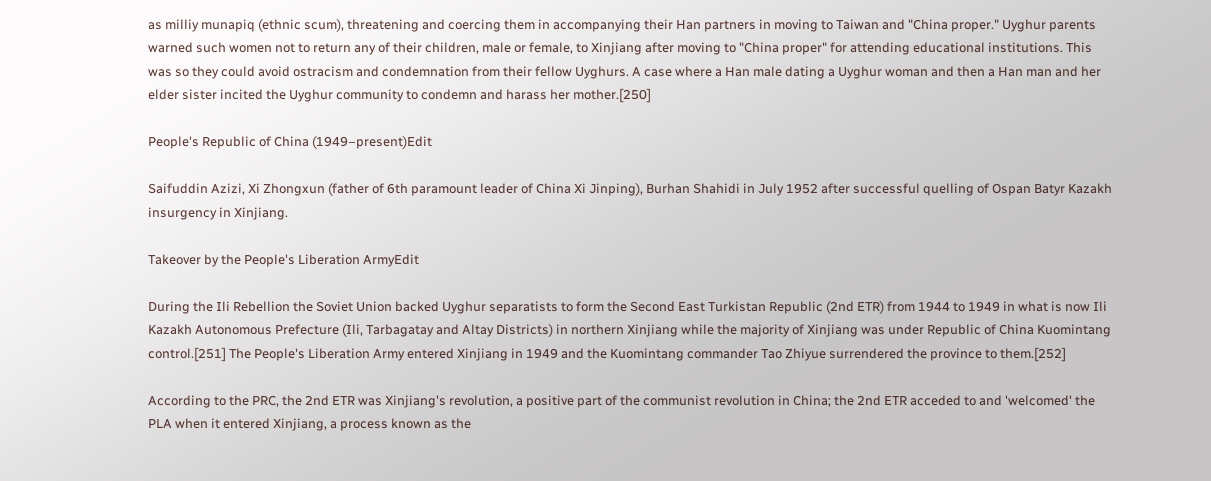as milliy munapiq (ethnic scum), threatening and coercing them in accompanying their Han partners in moving to Taiwan and "China proper." Uyghur parents warned such women not to return any of their children, male or female, to Xinjiang after moving to "China proper" for attending educational institutions. This was so they could avoid ostracism and condemnation from their fellow Uyghurs. A case where a Han male dating a Uyghur woman and then a Han man and her elder sister incited the Uyghur community to condemn and harass her mother.[250]

People's Republic of China (1949–present)Edit

Saifuddin Azizi, Xi Zhongxun (father of 6th paramount leader of China Xi Jinping), Burhan Shahidi in July 1952 after successful quelling of Ospan Batyr Kazakh insurgency in Xinjiang.

Takeover by the People's Liberation ArmyEdit

During the Ili Rebellion the Soviet Union backed Uyghur separatists to form the Second East Turkistan Republic (2nd ETR) from 1944 to 1949 in what is now Ili Kazakh Autonomous Prefecture (Ili, Tarbagatay and Altay Districts) in northern Xinjiang while the majority of Xinjiang was under Republic of China Kuomintang control.[251] The People's Liberation Army entered Xinjiang in 1949 and the Kuomintang commander Tao Zhiyue surrendered the province to them.[252]

According to the PRC, the 2nd ETR was Xinjiang's revolution, a positive part of the communist revolution in China; the 2nd ETR acceded to and 'welcomed' the PLA when it entered Xinjiang, a process known as the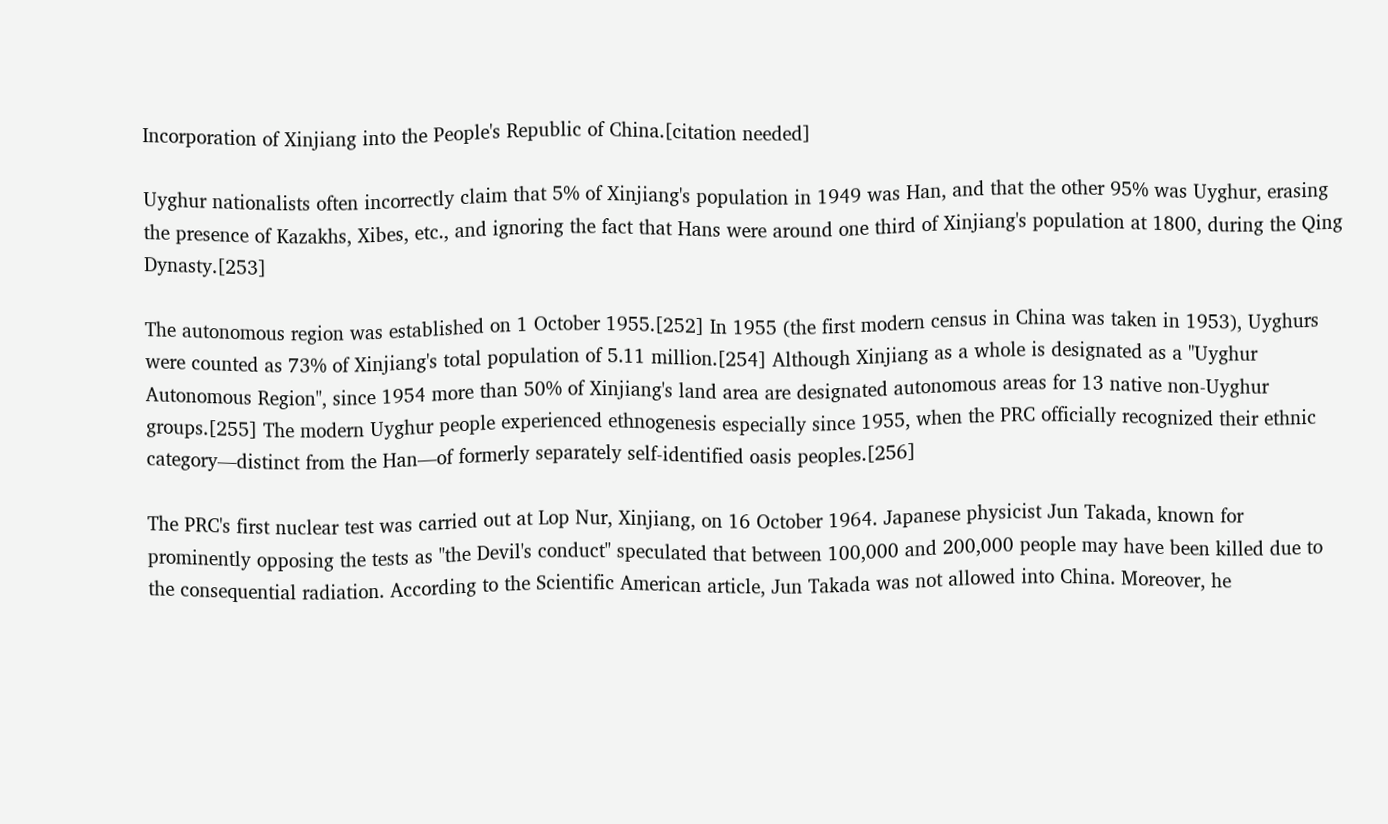Incorporation of Xinjiang into the People's Republic of China.[citation needed]

Uyghur nationalists often incorrectly claim that 5% of Xinjiang's population in 1949 was Han, and that the other 95% was Uyghur, erasing the presence of Kazakhs, Xibes, etc., and ignoring the fact that Hans were around one third of Xinjiang's population at 1800, during the Qing Dynasty.[253]

The autonomous region was established on 1 October 1955.[252] In 1955 (the first modern census in China was taken in 1953), Uyghurs were counted as 73% of Xinjiang's total population of 5.11 million.[254] Although Xinjiang as a whole is designated as a "Uyghur Autonomous Region", since 1954 more than 50% of Xinjiang's land area are designated autonomous areas for 13 native non-Uyghur groups.[255] The modern Uyghur people experienced ethnogenesis especially since 1955, when the PRC officially recognized their ethnic category—distinct from the Han—of formerly separately self-identified oasis peoples.[256]

The PRC's first nuclear test was carried out at Lop Nur, Xinjiang, on 16 October 1964. Japanese physicist Jun Takada, known for prominently opposing the tests as "the Devil's conduct" speculated that between 100,000 and 200,000 people may have been killed due to the consequential radiation. According to the Scientific American article, Jun Takada was not allowed into China. Moreover, he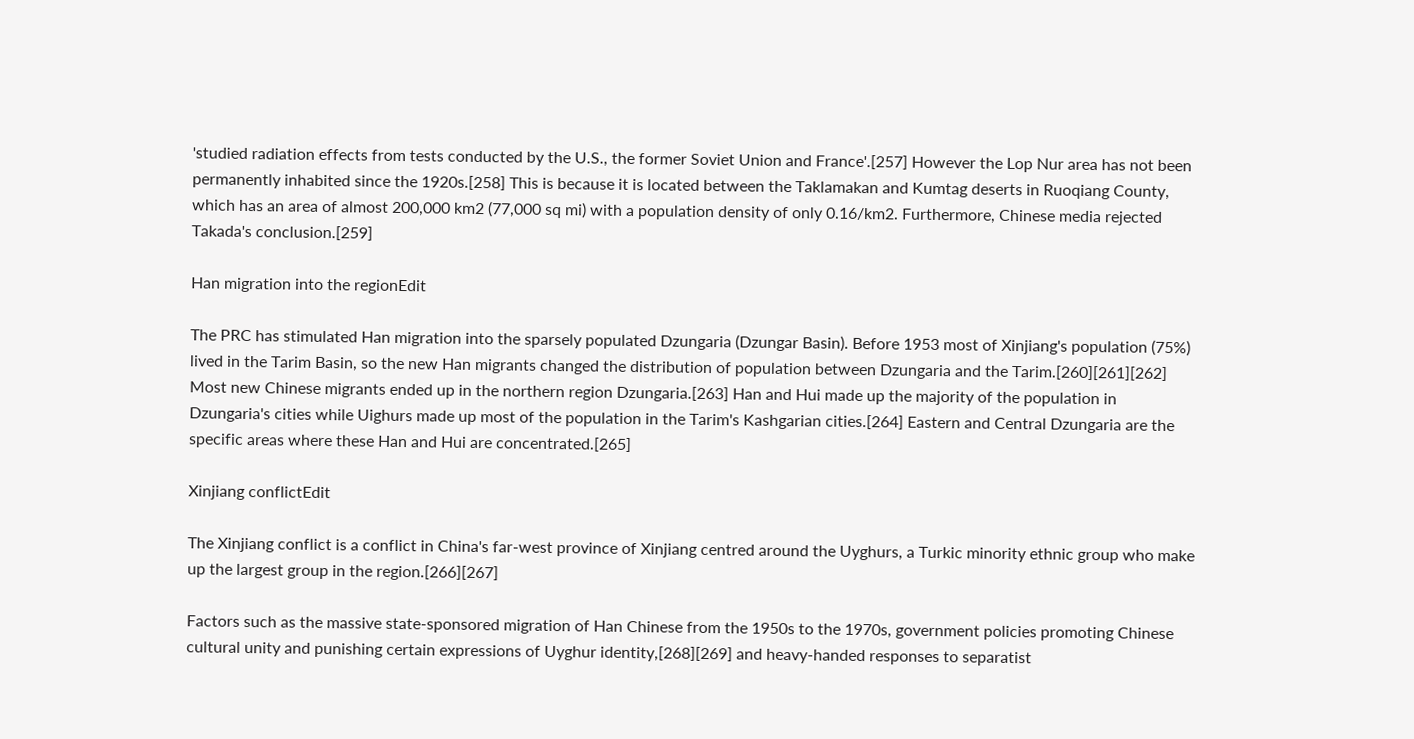'studied radiation effects from tests conducted by the U.S., the former Soviet Union and France'.[257] However the Lop Nur area has not been permanently inhabited since the 1920s.[258] This is because it is located between the Taklamakan and Kumtag deserts in Ruoqiang County, which has an area of almost 200,000 km2 (77,000 sq mi) with a population density of only 0.16/km2. Furthermore, Chinese media rejected Takada's conclusion.[259]

Han migration into the regionEdit

The PRC has stimulated Han migration into the sparsely populated Dzungaria (Dzungar Basin). Before 1953 most of Xinjiang's population (75%) lived in the Tarim Basin, so the new Han migrants changed the distribution of population between Dzungaria and the Tarim.[260][261][262] Most new Chinese migrants ended up in the northern region Dzungaria.[263] Han and Hui made up the majority of the population in Dzungaria's cities while Uighurs made up most of the population in the Tarim's Kashgarian cities.[264] Eastern and Central Dzungaria are the specific areas where these Han and Hui are concentrated.[265]

Xinjiang conflictEdit

The Xinjiang conflict is a conflict in China's far-west province of Xinjiang centred around the Uyghurs, a Turkic minority ethnic group who make up the largest group in the region.[266][267]

Factors such as the massive state-sponsored migration of Han Chinese from the 1950s to the 1970s, government policies promoting Chinese cultural unity and punishing certain expressions of Uyghur identity,[268][269] and heavy-handed responses to separatist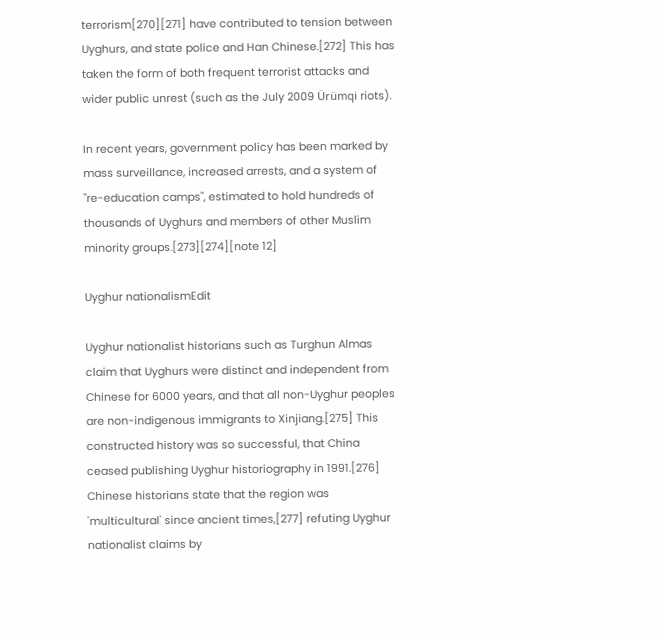terrorism[270][271] have contributed to tension between Uyghurs, and state police and Han Chinese.[272] This has taken the form of both frequent terrorist attacks and wider public unrest (such as the July 2009 Ürümqi riots).

In recent years, government policy has been marked by mass surveillance, increased arrests, and a system of "re-education camps", estimated to hold hundreds of thousands of Uyghurs and members of other Muslim minority groups.[273][274][note 12]

Uyghur nationalismEdit

Uyghur nationalist historians such as Turghun Almas claim that Uyghurs were distinct and independent from Chinese for 6000 years, and that all non-Uyghur peoples are non-indigenous immigrants to Xinjiang.[275] This constructed history was so successful, that China ceased publishing Uyghur historiography in 1991.[276] Chinese historians state that the region was 'multicultural' since ancient times,[277] refuting Uyghur nationalist claims by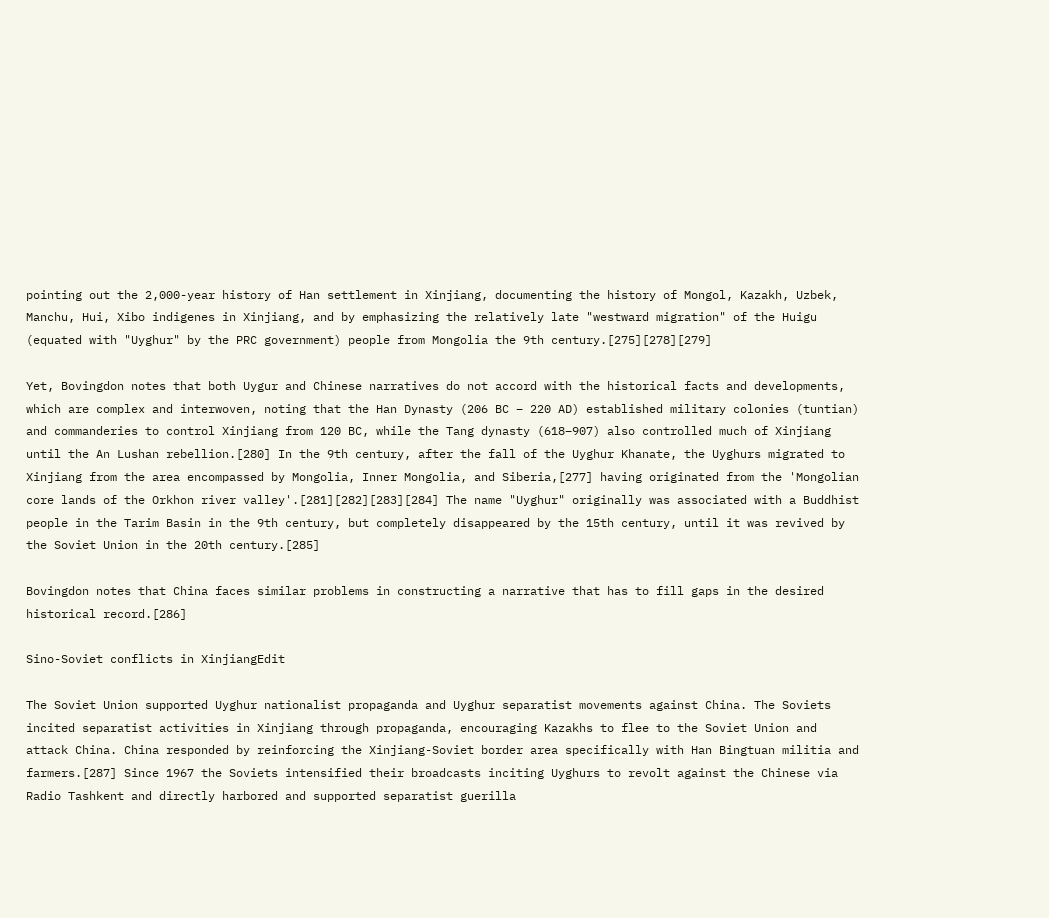pointing out the 2,000-year history of Han settlement in Xinjiang, documenting the history of Mongol, Kazakh, Uzbek, Manchu, Hui, Xibo indigenes in Xinjiang, and by emphasizing the relatively late "westward migration" of the Huigu (equated with "Uyghur" by the PRC government) people from Mongolia the 9th century.[275][278][279]

Yet, Bovingdon notes that both Uygur and Chinese narratives do not accord with the historical facts and developments, which are complex and interwoven, noting that the Han Dynasty (206 BC – 220 AD) established military colonies (tuntian) and commanderies to control Xinjiang from 120 BC, while the Tang dynasty (618–907) also controlled much of Xinjiang until the An Lushan rebellion.[280] In the 9th century, after the fall of the Uyghur Khanate, the Uyghurs migrated to Xinjiang from the area encompassed by Mongolia, Inner Mongolia, and Siberia,[277] having originated from the 'Mongolian core lands of the Orkhon river valley'.[281][282][283][284] The name "Uyghur" originally was associated with a Buddhist people in the Tarim Basin in the 9th century, but completely disappeared by the 15th century, until it was revived by the Soviet Union in the 20th century.[285]

Bovingdon notes that China faces similar problems in constructing a narrative that has to fill gaps in the desired historical record.[286]

Sino-Soviet conflicts in XinjiangEdit

The Soviet Union supported Uyghur nationalist propaganda and Uyghur separatist movements against China. The Soviets incited separatist activities in Xinjiang through propaganda, encouraging Kazakhs to flee to the Soviet Union and attack China. China responded by reinforcing the Xinjiang-Soviet border area specifically with Han Bingtuan militia and farmers.[287] Since 1967 the Soviets intensified their broadcasts inciting Uyghurs to revolt against the Chinese via Radio Tashkent and directly harbored and supported separatist guerilla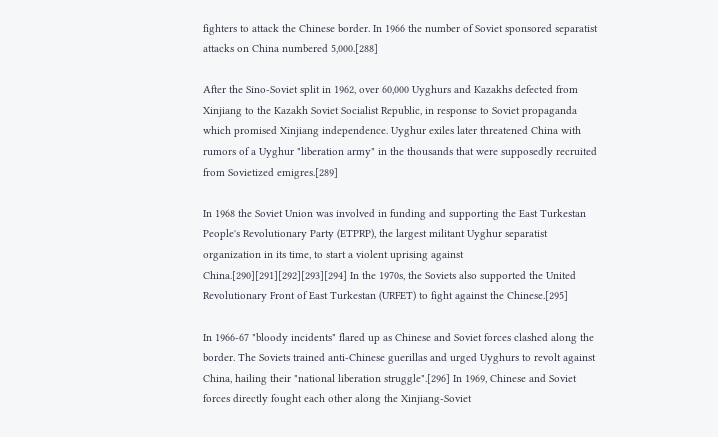fighters to attack the Chinese border. In 1966 the number of Soviet sponsored separatist attacks on China numbered 5,000.[288]

After the Sino-Soviet split in 1962, over 60,000 Uyghurs and Kazakhs defected from Xinjiang to the Kazakh Soviet Socialist Republic, in response to Soviet propaganda which promised Xinjiang independence. Uyghur exiles later threatened China with rumors of a Uyghur "liberation army" in the thousands that were supposedly recruited from Sovietized emigres.[289]

In 1968 the Soviet Union was involved in funding and supporting the East Turkestan People's Revolutionary Party (ETPRP), the largest militant Uyghur separatist organization in its time, to start a violent uprising against China.[290][291][292][293][294] In the 1970s, the Soviets also supported the United Revolutionary Front of East Turkestan (URFET) to fight against the Chinese.[295]

In 1966-67 "bloody incidents" flared up as Chinese and Soviet forces clashed along the border. The Soviets trained anti-Chinese guerillas and urged Uyghurs to revolt against China, hailing their "national liberation struggle".[296] In 1969, Chinese and Soviet forces directly fought each other along the Xinjiang-Soviet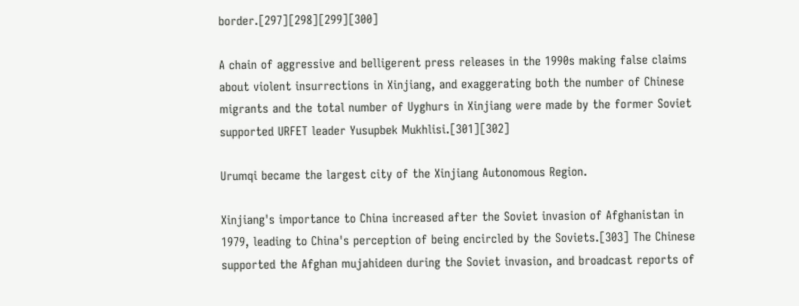border.[297][298][299][300]

A chain of aggressive and belligerent press releases in the 1990s making false claims about violent insurrections in Xinjiang, and exaggerating both the number of Chinese migrants and the total number of Uyghurs in Xinjiang were made by the former Soviet supported URFET leader Yusupbek Mukhlisi.[301][302]

Urumqi became the largest city of the Xinjiang Autonomous Region.

Xinjiang's importance to China increased after the Soviet invasion of Afghanistan in 1979, leading to China's perception of being encircled by the Soviets.[303] The Chinese supported the Afghan mujahideen during the Soviet invasion, and broadcast reports of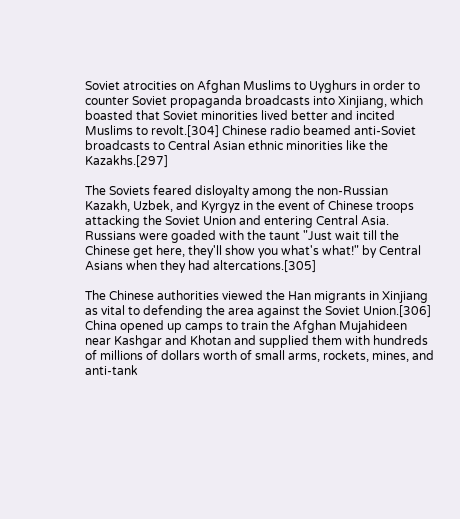Soviet atrocities on Afghan Muslims to Uyghurs in order to counter Soviet propaganda broadcasts into Xinjiang, which boasted that Soviet minorities lived better and incited Muslims to revolt.[304] Chinese radio beamed anti-Soviet broadcasts to Central Asian ethnic minorities like the Kazakhs.[297]

The Soviets feared disloyalty among the non-Russian Kazakh, Uzbek, and Kyrgyz in the event of Chinese troops attacking the Soviet Union and entering Central Asia. Russians were goaded with the taunt "Just wait till the Chinese get here, they'll show you what's what!" by Central Asians when they had altercations.[305]

The Chinese authorities viewed the Han migrants in Xinjiang as vital to defending the area against the Soviet Union.[306] China opened up camps to train the Afghan Mujahideen near Kashgar and Khotan and supplied them with hundreds of millions of dollars worth of small arms, rockets, mines, and anti-tank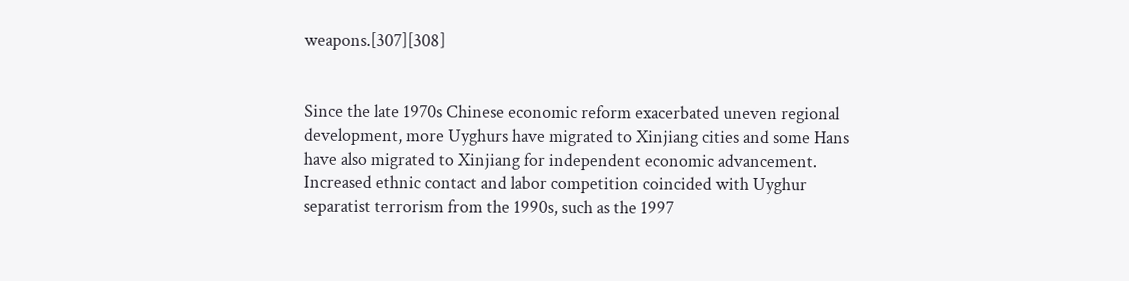weapons.[307][308]


Since the late 1970s Chinese economic reform exacerbated uneven regional development, more Uyghurs have migrated to Xinjiang cities and some Hans have also migrated to Xinjiang for independent economic advancement. Increased ethnic contact and labor competition coincided with Uyghur separatist terrorism from the 1990s, such as the 1997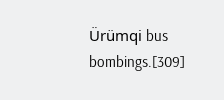Ürümqi bus bombings.[309]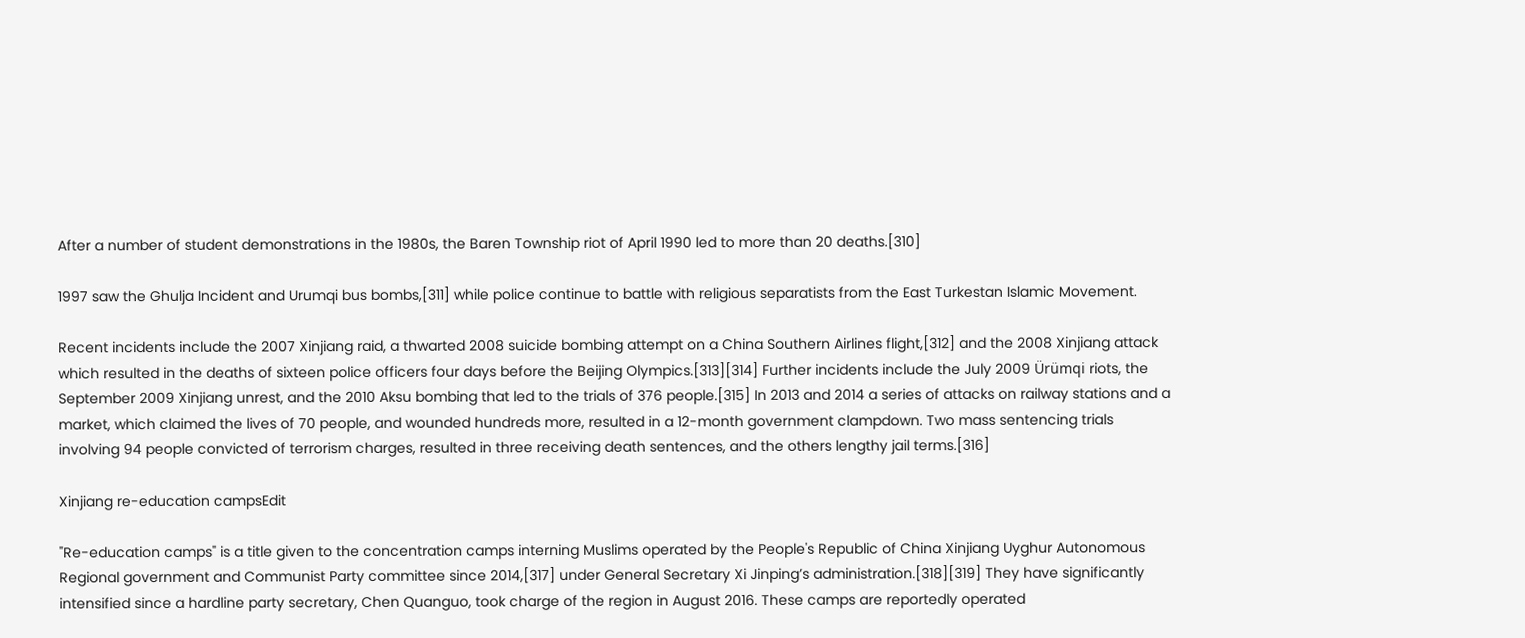After a number of student demonstrations in the 1980s, the Baren Township riot of April 1990 led to more than 20 deaths.[310]

1997 saw the Ghulja Incident and Urumqi bus bombs,[311] while police continue to battle with religious separatists from the East Turkestan Islamic Movement.

Recent incidents include the 2007 Xinjiang raid, a thwarted 2008 suicide bombing attempt on a China Southern Airlines flight,[312] and the 2008 Xinjiang attack which resulted in the deaths of sixteen police officers four days before the Beijing Olympics.[313][314] Further incidents include the July 2009 Ürümqi riots, the September 2009 Xinjiang unrest, and the 2010 Aksu bombing that led to the trials of 376 people.[315] In 2013 and 2014 a series of attacks on railway stations and a market, which claimed the lives of 70 people, and wounded hundreds more, resulted in a 12-month government clampdown. Two mass sentencing trials involving 94 people convicted of terrorism charges, resulted in three receiving death sentences, and the others lengthy jail terms.[316]

Xinjiang re-education campsEdit

"Re-education camps" is a title given to the concentration camps interning Muslims operated by the People's Republic of China Xinjiang Uyghur Autonomous Regional government and Communist Party committee since 2014,[317] under General Secretary Xi Jinping’s administration.[318][319] They have significantly intensified since a hardline party secretary, Chen Quanguo, took charge of the region in August 2016. These camps are reportedly operated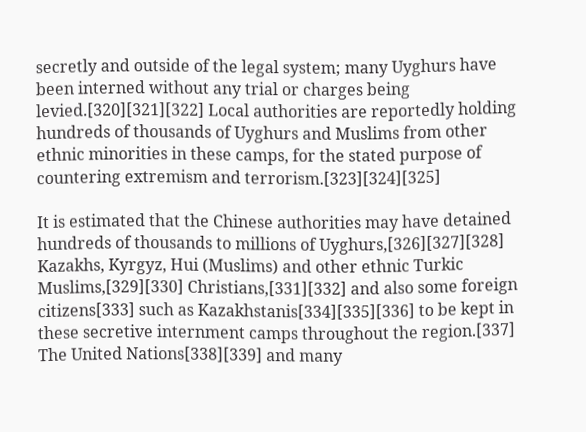secretly and outside of the legal system; many Uyghurs have been interned without any trial or charges being levied.[320][321][322] Local authorities are reportedly holding hundreds of thousands of Uyghurs and Muslims from other ethnic minorities in these camps, for the stated purpose of countering extremism and terrorism.[323][324][325]

It is estimated that the Chinese authorities may have detained hundreds of thousands to millions of Uyghurs,[326][327][328] Kazakhs, Kyrgyz, Hui (Muslims) and other ethnic Turkic Muslims,[329][330] Christians,[331][332] and also some foreign citizens[333] such as Kazakhstanis[334][335][336] to be kept in these secretive internment camps throughout the region.[337] The United Nations[338][339] and many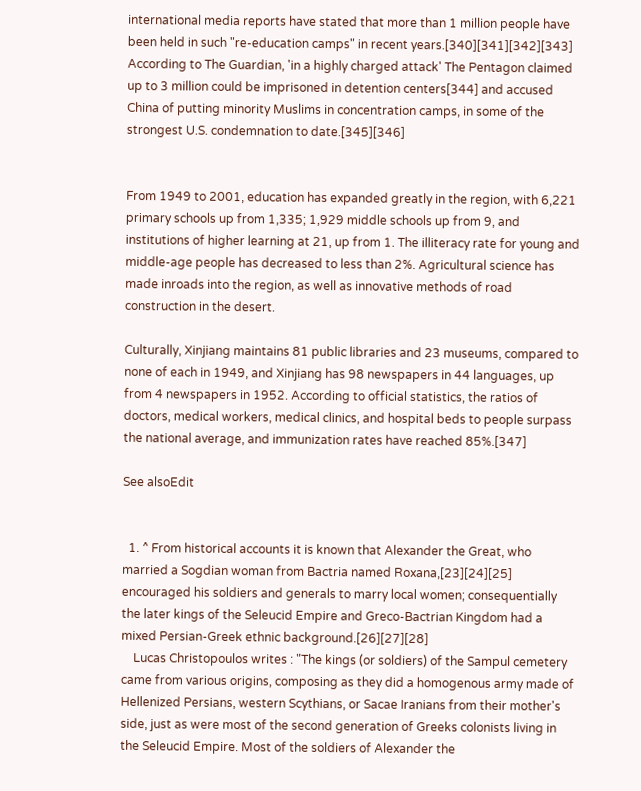international media reports have stated that more than 1 million people have been held in such "re-education camps" in recent years.[340][341][342][343] According to The Guardian, 'in a highly charged attack' The Pentagon claimed up to 3 million could be imprisoned in detention centers[344] and accused China of putting minority Muslims in concentration camps, in some of the strongest U.S. condemnation to date.[345][346]


From 1949 to 2001, education has expanded greatly in the region, with 6,221 primary schools up from 1,335; 1,929 middle schools up from 9, and institutions of higher learning at 21, up from 1. The illiteracy rate for young and middle-age people has decreased to less than 2%. Agricultural science has made inroads into the region, as well as innovative methods of road construction in the desert.

Culturally, Xinjiang maintains 81 public libraries and 23 museums, compared to none of each in 1949, and Xinjiang has 98 newspapers in 44 languages, up from 4 newspapers in 1952. According to official statistics, the ratios of doctors, medical workers, medical clinics, and hospital beds to people surpass the national average, and immunization rates have reached 85%.[347]

See alsoEdit


  1. ^ From historical accounts it is known that Alexander the Great, who married a Sogdian woman from Bactria named Roxana,[23][24][25] encouraged his soldiers and generals to marry local women; consequentially the later kings of the Seleucid Empire and Greco-Bactrian Kingdom had a mixed Persian-Greek ethnic background.[26][27][28]
    Lucas Christopoulos writes : "The kings (or soldiers) of the Sampul cemetery came from various origins, composing as they did a homogenous army made of Hellenized Persians, western Scythians, or Sacae Iranians from their mother's side, just as were most of the second generation of Greeks colonists living in the Seleucid Empire. Most of the soldiers of Alexander the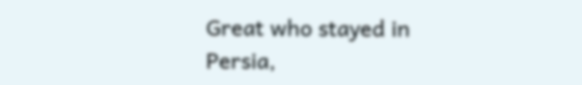Great who stayed in Persia,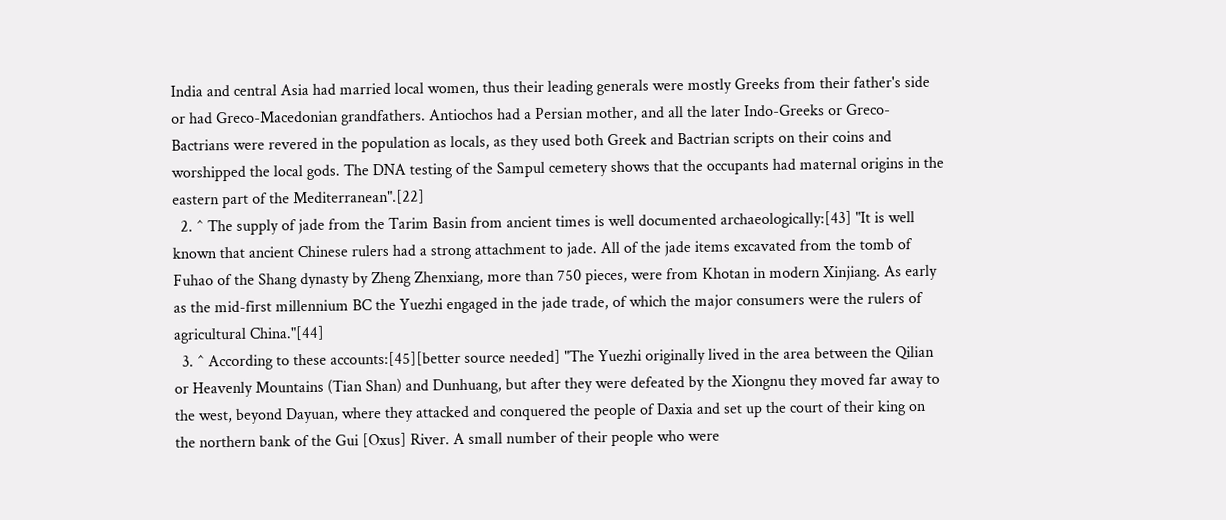India and central Asia had married local women, thus their leading generals were mostly Greeks from their father's side or had Greco-Macedonian grandfathers. Antiochos had a Persian mother, and all the later Indo-Greeks or Greco-Bactrians were revered in the population as locals, as they used both Greek and Bactrian scripts on their coins and worshipped the local gods. The DNA testing of the Sampul cemetery shows that the occupants had maternal origins in the eastern part of the Mediterranean".[22]
  2. ^ The supply of jade from the Tarim Basin from ancient times is well documented archaeologically:[43] "It is well known that ancient Chinese rulers had a strong attachment to jade. All of the jade items excavated from the tomb of Fuhao of the Shang dynasty by Zheng Zhenxiang, more than 750 pieces, were from Khotan in modern Xinjiang. As early as the mid-first millennium BC the Yuezhi engaged in the jade trade, of which the major consumers were the rulers of agricultural China."[44]
  3. ^ According to these accounts:[45][better source needed] "The Yuezhi originally lived in the area between the Qilian or Heavenly Mountains (Tian Shan) and Dunhuang, but after they were defeated by the Xiongnu they moved far away to the west, beyond Dayuan, where they attacked and conquered the people of Daxia and set up the court of their king on the northern bank of the Gui [Oxus] River. A small number of their people who were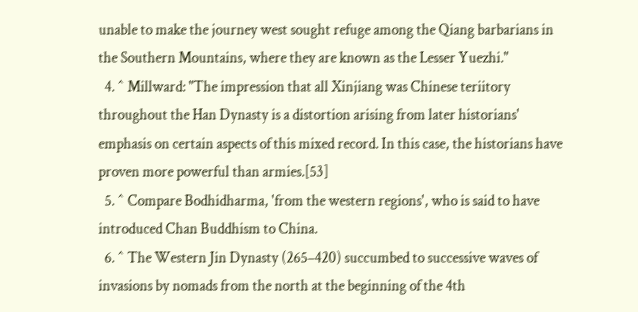unable to make the journey west sought refuge among the Qiang barbarians in the Southern Mountains, where they are known as the Lesser Yuezhi."
  4. ^ Millward: "The impression that all Xinjiang was Chinese teriitory throughout the Han Dynasty is a distortion arising from later historians' emphasis on certain aspects of this mixed record. In this case, the historians have proven more powerful than armies.[53]
  5. ^ Compare Bodhidharma, 'from the western regions', who is said to have introduced Chan Buddhism to China.
  6. ^ The Western Jin Dynasty (265–420) succumbed to successive waves of invasions by nomads from the north at the beginning of the 4th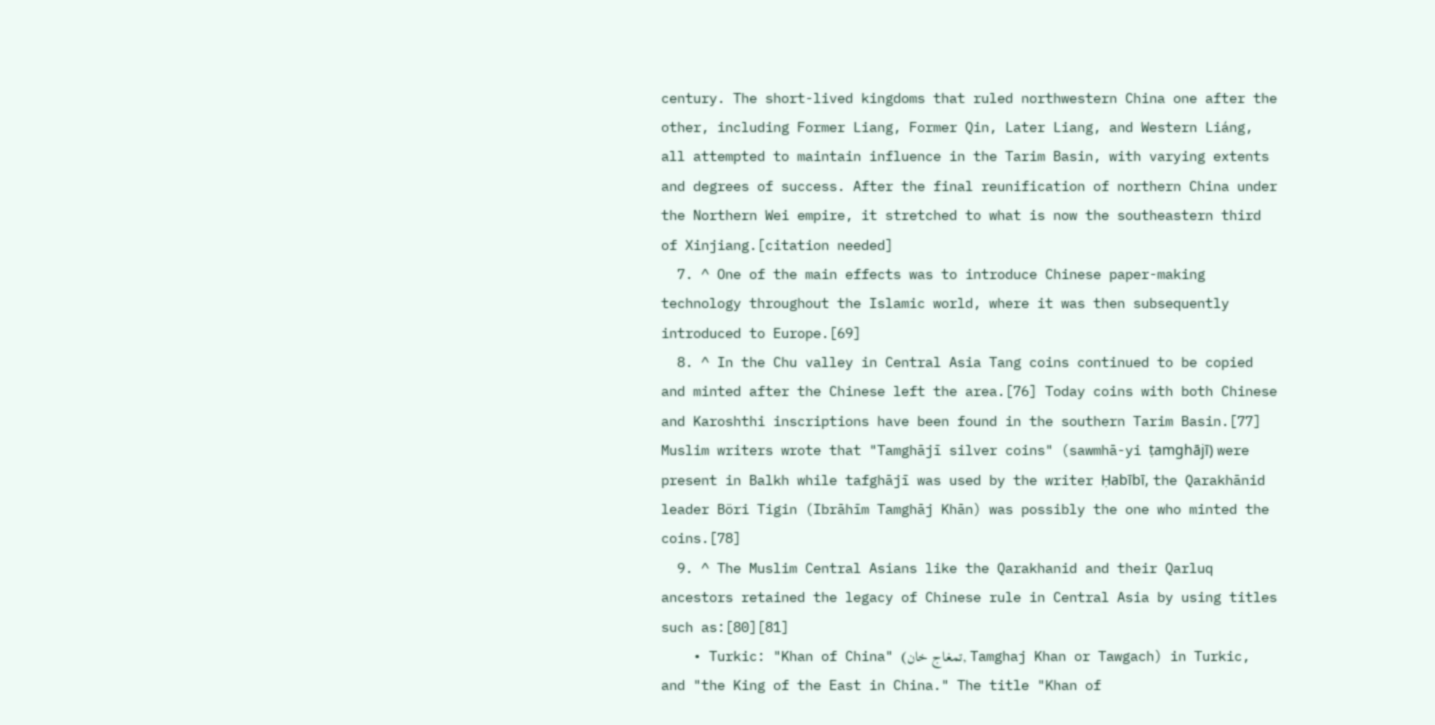century. The short-lived kingdoms that ruled northwestern China one after the other, including Former Liang, Former Qin, Later Liang, and Western Liáng, all attempted to maintain influence in the Tarim Basin, with varying extents and degrees of success. After the final reunification of northern China under the Northern Wei empire, it stretched to what is now the southeastern third of Xinjiang.[citation needed]
  7. ^ One of the main effects was to introduce Chinese paper-making technology throughout the Islamic world, where it was then subsequently introduced to Europe.[69]
  8. ^ In the Chu valley in Central Asia Tang coins continued to be copied and minted after the Chinese left the area.[76] Today coins with both Chinese and Karoshthi inscriptions have been found in the southern Tarim Basin.[77] Muslim writers wrote that "Tamghājī silver coins" (sawmhā-yi ṭamghājī) were present in Balkh while tafghājī was used by the writer Ḥabībī, the Qarakhānid leader Böri Tigin (Ibrāhīm Tamghāj Khān) was possibly the one who minted the coins.[78]
  9. ^ The Muslim Central Asians like the Qarakhanid and their Qarluq ancestors retained the legacy of Chinese rule in Central Asia by using titles such as:[80][81]
    • Turkic: "Khan of China" (تمغاج خان, Tamghaj Khan or Tawgach) in Turkic, and "the King of the East in China." The title "Khan of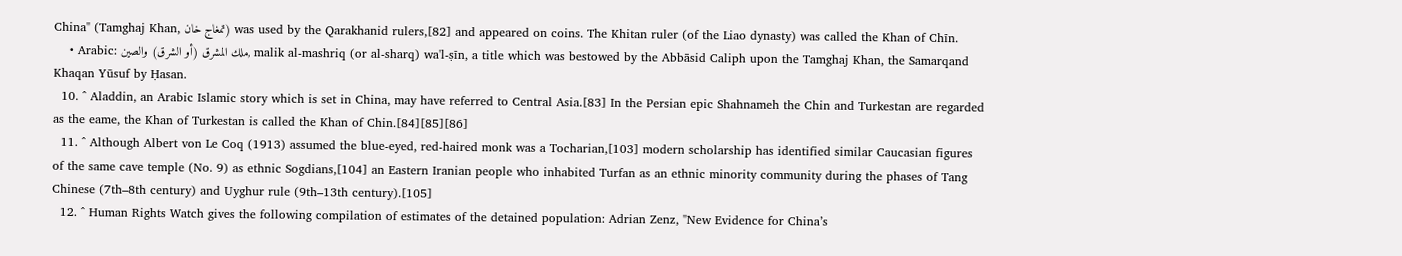China" (Tamghaj Khan, تمغاج خان) was used by the Qarakhanid rulers,[82] and appeared on coins. The Khitan ruler (of the Liao dynasty) was called the Khan of Chīn.
    • Arabic: ملك المشرق (أو الشرق) والصين, malik al-mashriq (or al-sharq) wa'l-ṣīn, a title which was bestowed by the Abbāsid Caliph upon the Tamghaj Khan, the Samarqand Khaqan Yūsuf by Ḥasan.
  10. ^ Aladdin, an Arabic Islamic story which is set in China, may have referred to Central Asia.[83] In the Persian epic Shahnameh the Chin and Turkestan are regarded as the eame, the Khan of Turkestan is called the Khan of Chin.[84][85][86]
  11. ^ Although Albert von Le Coq (1913) assumed the blue-eyed, red-haired monk was a Tocharian,[103] modern scholarship has identified similar Caucasian figures of the same cave temple (No. 9) as ethnic Sogdians,[104] an Eastern Iranian people who inhabited Turfan as an ethnic minority community during the phases of Tang Chinese (7th–8th century) and Uyghur rule (9th–13th century).[105]
  12. ^ Human Rights Watch gives the following compilation of estimates of the detained population: Adrian Zenz, "New Evidence for China’s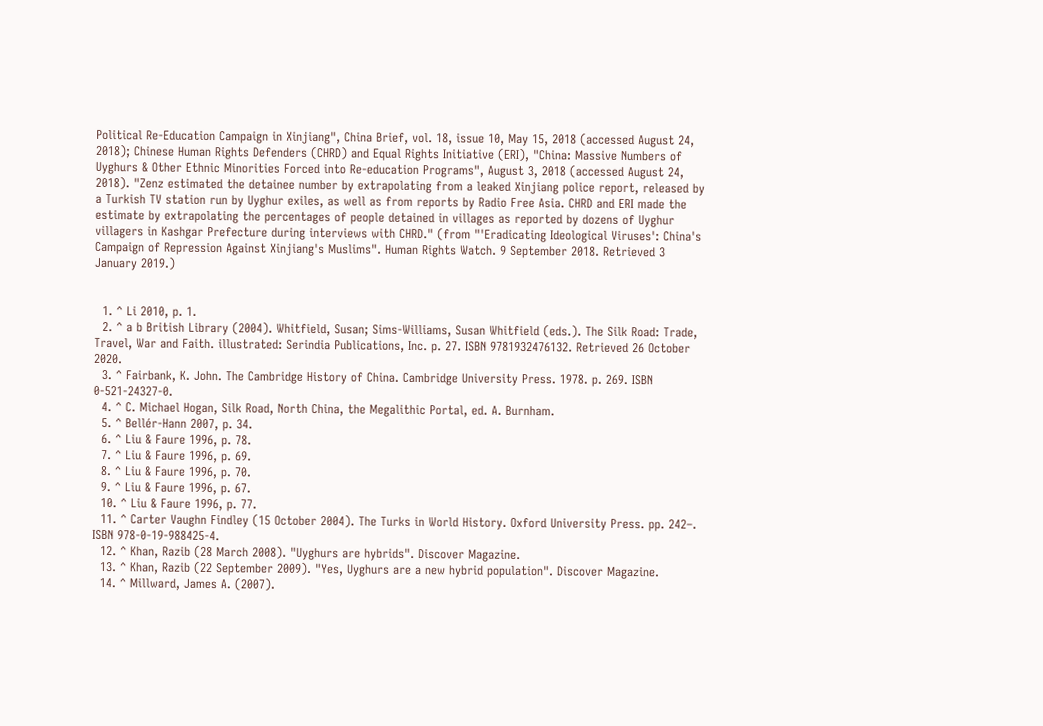Political Re-Education Campaign in Xinjiang", China Brief, vol. 18, issue 10, May 15, 2018 (accessed August 24, 2018); Chinese Human Rights Defenders (CHRD) and Equal Rights Initiative (ERI), "China: Massive Numbers of Uyghurs & Other Ethnic Minorities Forced into Re-education Programs", August 3, 2018 (accessed August 24, 2018). "Zenz estimated the detainee number by extrapolating from a leaked Xinjiang police report, released by a Turkish TV station run by Uyghur exiles, as well as from reports by Radio Free Asia. CHRD and ERI made the estimate by extrapolating the percentages of people detained in villages as reported by dozens of Uyghur villagers in Kashgar Prefecture during interviews with CHRD." (from "'Eradicating Ideological Viruses': China's Campaign of Repression Against Xinjiang's Muslims". Human Rights Watch. 9 September 2018. Retrieved 3 January 2019.)


  1. ^ Li 2010, p. 1.
  2. ^ a b British Library (2004). Whitfield, Susan; Sims-Williams, Susan Whitfield (eds.). The Silk Road: Trade, Travel, War and Faith. illustrated: Serindia Publications, Inc. p. 27. ISBN 9781932476132. Retrieved 26 October 2020.
  3. ^ Fairbank, K. John. The Cambridge History of China. Cambridge University Press. 1978. p. 269. ISBN 0-521-24327-0.
  4. ^ C. Michael Hogan, Silk Road, North China, the Megalithic Portal, ed. A. Burnham.
  5. ^ Bellér-Hann 2007, p. 34.
  6. ^ Liu & Faure 1996, p. 78.
  7. ^ Liu & Faure 1996, p. 69.
  8. ^ Liu & Faure 1996, p. 70.
  9. ^ Liu & Faure 1996, p. 67.
  10. ^ Liu & Faure 1996, p. 77.
  11. ^ Carter Vaughn Findley (15 October 2004). The Turks in World History. Oxford University Press. pp. 242–. ISBN 978-0-19-988425-4.
  12. ^ Khan, Razib (28 March 2008). "Uyghurs are hybrids". Discover Magazine.
  13. ^ Khan, Razib (22 September 2009). "Yes, Uyghurs are a new hybrid population". Discover Magazine.
  14. ^ Millward, James A. (2007).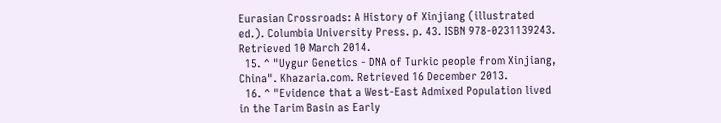Eurasian Crossroads: A History of Xinjiang (illustrated ed.). Columbia University Press. p. 43. ISBN 978-0231139243. Retrieved 10 March 2014.
  15. ^ "Uygur Genetics - DNA of Turkic people from Xinjiang, China". Khazaria.com. Retrieved 16 December 2013.
  16. ^ "Evidence that a West-East Admixed Population lived in the Tarim Basin as Early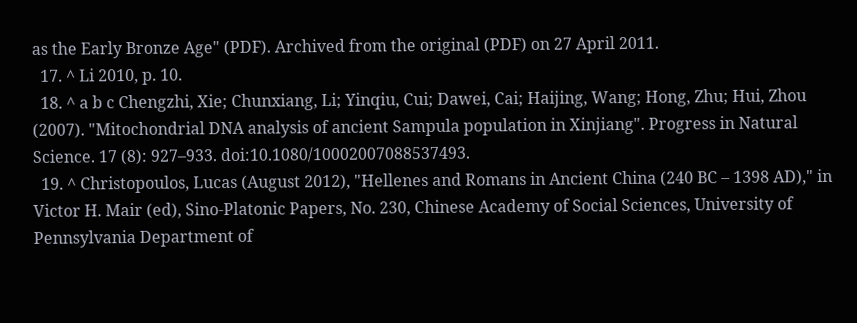as the Early Bronze Age" (PDF). Archived from the original (PDF) on 27 April 2011.
  17. ^ Li 2010, p. 10.
  18. ^ a b c Chengzhi, Xie; Chunxiang, Li; Yinqiu, Cui; Dawei, Cai; Haijing, Wang; Hong, Zhu; Hui, Zhou (2007). "Mitochondrial DNA analysis of ancient Sampula population in Xinjiang". Progress in Natural Science. 17 (8): 927–933. doi:10.1080/10002007088537493.
  19. ^ Christopoulos, Lucas (August 2012), "Hellenes and Romans in Ancient China (240 BC – 1398 AD)," in Victor H. Mair (ed), Sino-Platonic Papers, No. 230, Chinese Academy of Social Sciences, University of Pennsylvania Department of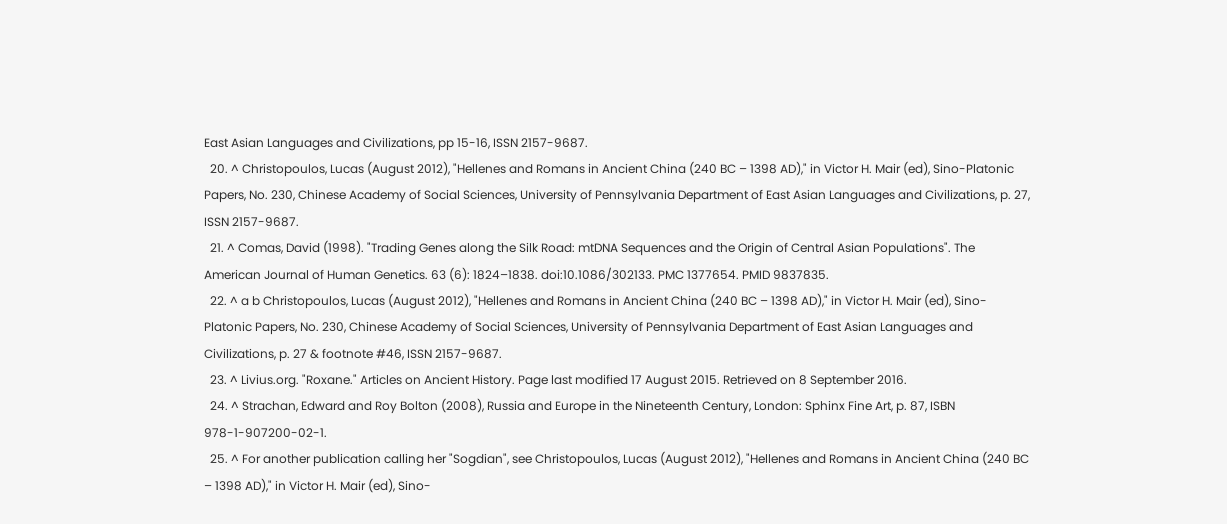East Asian Languages and Civilizations, pp 15-16, ISSN 2157-9687.
  20. ^ Christopoulos, Lucas (August 2012), "Hellenes and Romans in Ancient China (240 BC – 1398 AD)," in Victor H. Mair (ed), Sino-Platonic Papers, No. 230, Chinese Academy of Social Sciences, University of Pennsylvania Department of East Asian Languages and Civilizations, p. 27, ISSN 2157-9687.
  21. ^ Comas, David (1998). "Trading Genes along the Silk Road: mtDNA Sequences and the Origin of Central Asian Populations". The American Journal of Human Genetics. 63 (6): 1824–1838. doi:10.1086/302133. PMC 1377654. PMID 9837835.
  22. ^ a b Christopoulos, Lucas (August 2012), "Hellenes and Romans in Ancient China (240 BC – 1398 AD)," in Victor H. Mair (ed), Sino-Platonic Papers, No. 230, Chinese Academy of Social Sciences, University of Pennsylvania Department of East Asian Languages and Civilizations, p. 27 & footnote #46, ISSN 2157-9687.
  23. ^ Livius.org. "Roxane." Articles on Ancient History. Page last modified 17 August 2015. Retrieved on 8 September 2016.
  24. ^ Strachan, Edward and Roy Bolton (2008), Russia and Europe in the Nineteenth Century, London: Sphinx Fine Art, p. 87, ISBN 978-1-907200-02-1.
  25. ^ For another publication calling her "Sogdian", see Christopoulos, Lucas (August 2012), "Hellenes and Romans in Ancient China (240 BC – 1398 AD)," in Victor H. Mair (ed), Sino-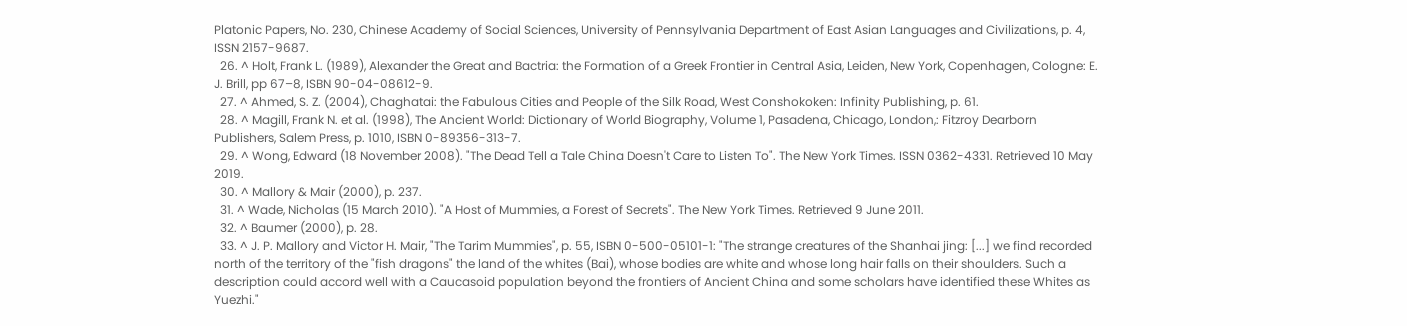Platonic Papers, No. 230, Chinese Academy of Social Sciences, University of Pennsylvania Department of East Asian Languages and Civilizations, p. 4, ISSN 2157-9687.
  26. ^ Holt, Frank L. (1989), Alexander the Great and Bactria: the Formation of a Greek Frontier in Central Asia, Leiden, New York, Copenhagen, Cologne: E. J. Brill, pp 67–8, ISBN 90-04-08612-9.
  27. ^ Ahmed, S. Z. (2004), Chaghatai: the Fabulous Cities and People of the Silk Road, West Conshokoken: Infinity Publishing, p. 61.
  28. ^ Magill, Frank N. et al. (1998), The Ancient World: Dictionary of World Biography, Volume 1, Pasadena, Chicago, London,: Fitzroy Dearborn Publishers, Salem Press, p. 1010, ISBN 0-89356-313-7.
  29. ^ Wong, Edward (18 November 2008). "The Dead Tell a Tale China Doesn't Care to Listen To". The New York Times. ISSN 0362-4331. Retrieved 10 May 2019.
  30. ^ Mallory & Mair (2000), p. 237.
  31. ^ Wade, Nicholas (15 March 2010). "A Host of Mummies, a Forest of Secrets". The New York Times. Retrieved 9 June 2011.
  32. ^ Baumer (2000), p. 28.
  33. ^ J. P. Mallory and Victor H. Mair, "The Tarim Mummies", p. 55, ISBN 0-500-05101-1: "The strange creatures of the Shanhai jing: [...] we find recorded north of the territory of the "fish dragons" the land of the whites (Bai), whose bodies are white and whose long hair falls on their shoulders. Such a description could accord well with a Caucasoid population beyond the frontiers of Ancient China and some scholars have identified these Whites as Yuezhi."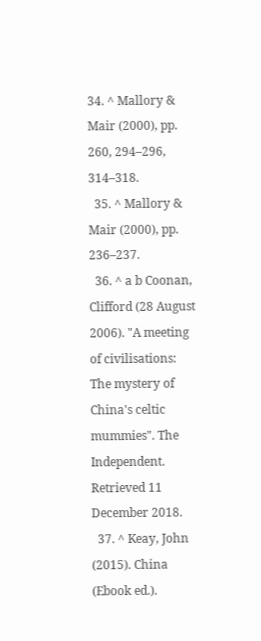34. ^ Mallory & Mair (2000), pp. 260, 294–296, 314–318.
  35. ^ Mallory & Mair (2000), pp. 236–237.
  36. ^ a b Coonan, Clifford (28 August 2006). "A meeting of civilisations: The mystery of China's celtic mummies". The Independent. Retrieved 11 December 2018.
  37. ^ Keay, John (2015). China (Ebook ed.).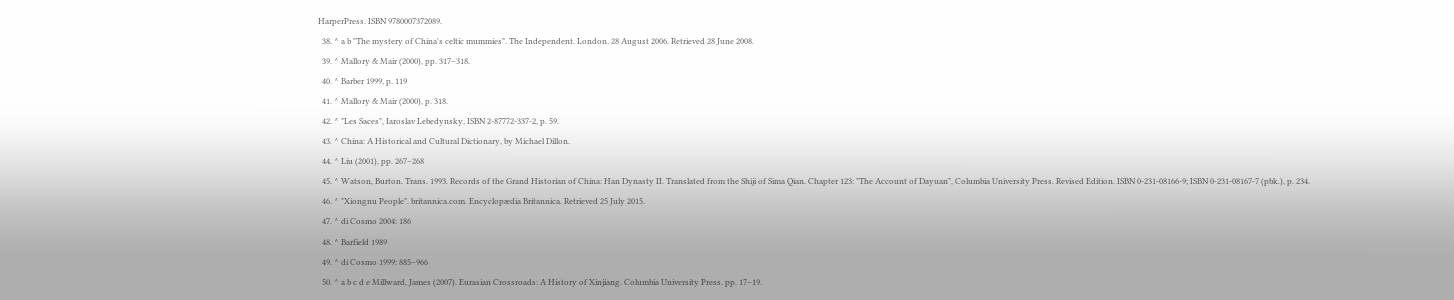HarperPress. ISBN 9780007372089.
  38. ^ a b "The mystery of China's celtic mummies". The Independent. London. 28 August 2006. Retrieved 28 June 2008.
  39. ^ Mallory & Mair (2000), pp. 317–318.
  40. ^ Barber 1999, p. 119
  41. ^ Mallory & Mair (2000), p. 318.
  42. ^ "Les Saces", Iaroslav Lebedynsky, ISBN 2-87772-337-2, p. 59.
  43. ^ China: A Historical and Cultural Dictionary, by Michael Dillon.
  44. ^ Liu (2001), pp. 267–268
  45. ^ Watson, Burton. Trans. 1993. Records of the Grand Historian of China: Han Dynasty II. Translated from the Shiji of Sima Qian. Chapter 123: "The Account of Dayuan", Columbia University Press. Revised Edition. ISBN 0-231-08166-9; ISBN 0-231-08167-7 (pbk.), p. 234.
  46. ^ "Xiongnu People". britannica.com. Encyclopædia Britannica. Retrieved 25 July 2015.
  47. ^ di Cosmo 2004: 186
  48. ^ Barfield 1989
  49. ^ di Cosmo 1999: 885–966
  50. ^ a b c d e Millward, James (2007). Eurasian Crossroads: A History of Xinjiang. Columbia University Press. pp. 17–19.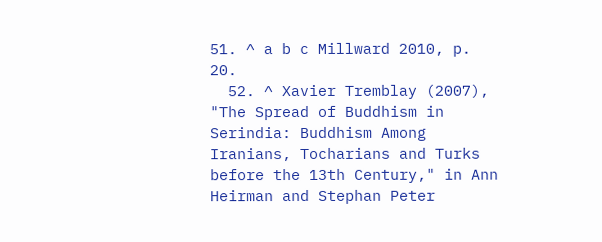51. ^ a b c Millward 2010, p. 20.
  52. ^ Xavier Tremblay (2007), "The Spread of Buddhism in Serindia: Buddhism Among Iranians, Tocharians and Turks before the 13th Century," in Ann Heirman and Stephan Peter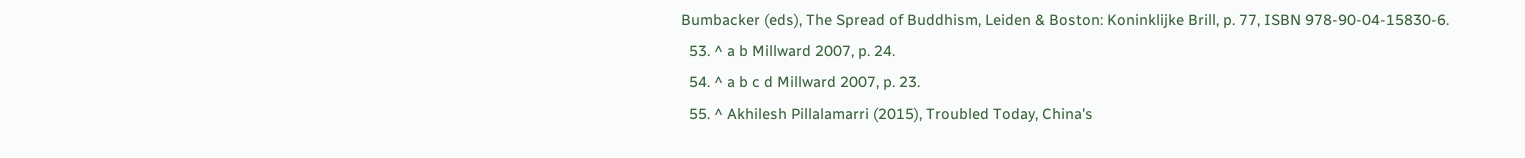Bumbacker (eds), The Spread of Buddhism, Leiden & Boston: Koninklijke Brill, p. 77, ISBN 978-90-04-15830-6.
  53. ^ a b Millward 2007, p. 24.
  54. ^ a b c d Millward 2007, p. 23.
  55. ^ Akhilesh Pillalamarri (2015), Troubled Today, China's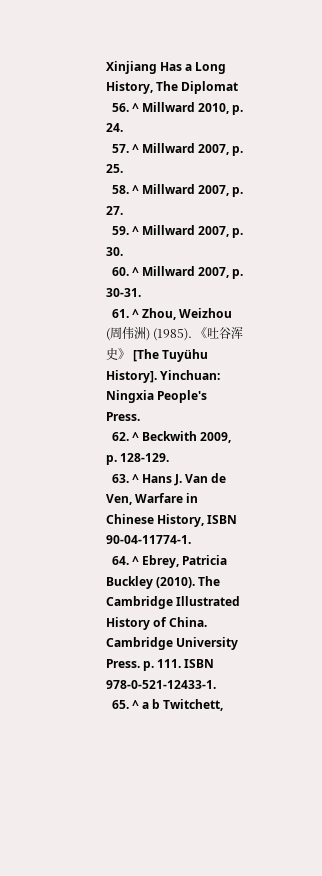Xinjiang Has a Long History, The Diplomat
  56. ^ Millward 2010, p. 24.
  57. ^ Millward 2007, p. 25.
  58. ^ Millward 2007, p. 27.
  59. ^ Millward 2007, p. 30.
  60. ^ Millward 2007, p. 30-31.
  61. ^ Zhou, Weizhou (周伟洲) (1985). 《吐谷浑史》 [The Tuyühu History]. Yinchuan: Ningxia People's Press.
  62. ^ Beckwith 2009, p. 128-129.
  63. ^ Hans J. Van de Ven, Warfare in Chinese History, ISBN 90-04-11774-1.
  64. ^ Ebrey, Patricia Buckley (2010). The Cambridge Illustrated History of China. Cambridge University Press. p. 111. ISBN 978-0-521-12433-1.
  65. ^ a b Twitchett,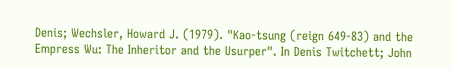Denis; Wechsler, Howard J. (1979). "Kao-tsung (reign 649-83) and the Empress Wu: The Inheritor and the Usurper". In Denis Twitchett; John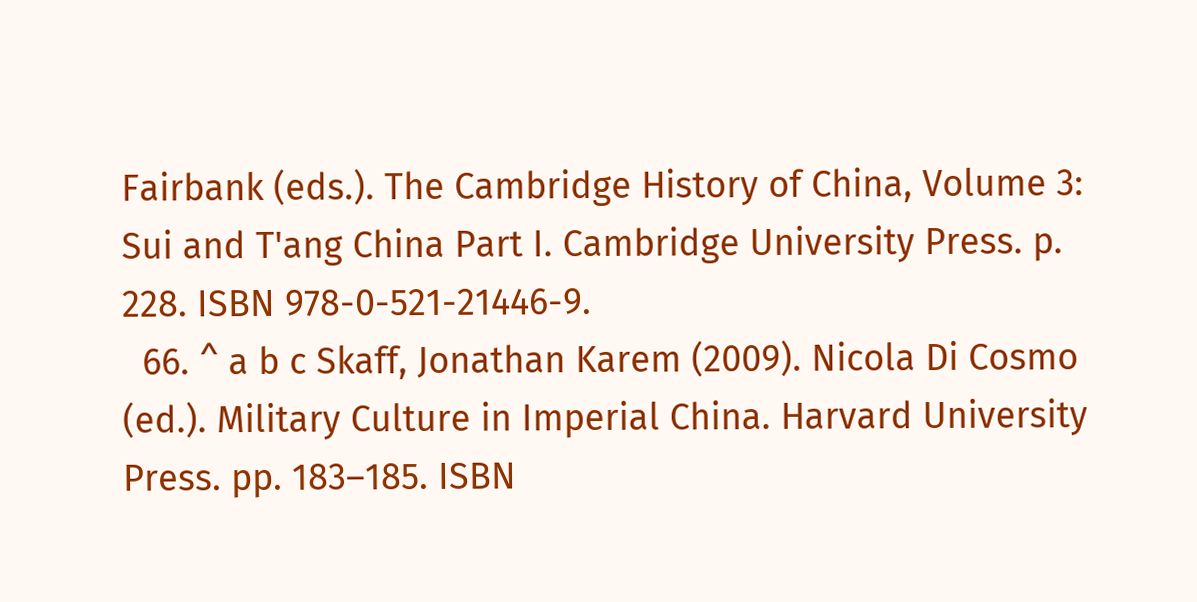Fairbank (eds.). The Cambridge History of China, Volume 3: Sui and T'ang China Part I. Cambridge University Press. p. 228. ISBN 978-0-521-21446-9.
  66. ^ a b c Skaff, Jonathan Karem (2009). Nicola Di Cosmo (ed.). Military Culture in Imperial China. Harvard University Press. pp. 183–185. ISBN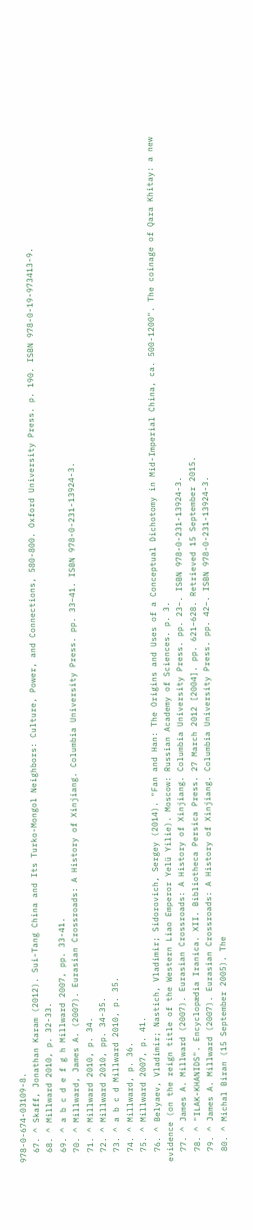978-0-674-03109-8.
  67. ^ Skaff, Jonathan Karam (2012). Sui-Tang China and Its Turko-Mongol Neighbors: Culture, Power, and Connections, 580-800. Oxford University Press. p. 190. ISBN 978-0-19-973413-9.
  68. ^ Millward 2010, p. 32-33.
  69. ^ a b c d e f g h Millward 2007, pp. 33-41.
  70. ^ Millward, James A. (2007). Eurasian Crossroads: A History of Xinjiang. Columbia University Press. pp. 33–41. ISBN 978-0-231-13924-3.
  71. ^ Millward 2010, p. 34.
  72. ^ Millward 2010, pp. 34-35.
  73. ^ a b c d Millward 2010, p. 35.
  74. ^ Millward, p. 36.
  75. ^ Millward 2007, p. 41.
  76. ^ Belyaev, Vladimir; Nastich, Vladimir; Sidorovich, Sergey (2014). "Fan and Han: The Origins and Uses of a Conceptual Dichotomy in Mid-Imperial China, ca. 500-1200". The coinage of Qara Khitay: a new evidence (on the reign title of the Western Liao Emperor Yelü Yilie). Moscow: Russian Academy of Sciences. p. 3.
  77. ^ James A. Millward (2007). Eurasian Crossroads: A History of Xinjiang. Columbia University Press. pp. 23–. ISBN 978-0-231-13924-3.
  78. ^ "ILAK-KHANIDS". Encyclopædia Iranica. XII. Bibliotheca Persica Press. 27 March 2012 [2004]. pp. 621–628. Retrieved 15 September 2015.
  79. ^ James A. Millward (2007). Eurasian Crossroads: A History of Xinjiang. Columbia University Press. pp. 42–. ISBN 978-0-231-13924-3.
  80. ^ Michal Biran (15 September 2005). The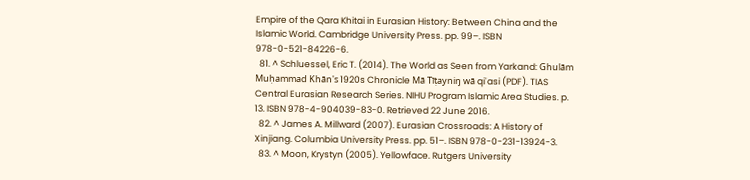Empire of the Qara Khitai in Eurasian History: Between China and the Islamic World. Cambridge University Press. pp. 99–. ISBN 978-0-521-84226-6.
  81. ^ Schluessel, Eric T. (2014). The World as Seen from Yarkand: Ghulām Muḥammad Khān's 1920s Chronicle Mā Tīṭayniŋ wā qiʿasi (PDF). TIAS Central Eurasian Research Series. NIHU Program Islamic Area Studies. p. 13. ISBN 978-4-904039-83-0. Retrieved 22 June 2016.
  82. ^ James A. Millward (2007). Eurasian Crossroads: A History of Xinjiang. Columbia University Press. pp. 51–. ISBN 978-0-231-13924-3.
  83. ^ Moon, Krystyn (2005). Yellowface. Rutgers University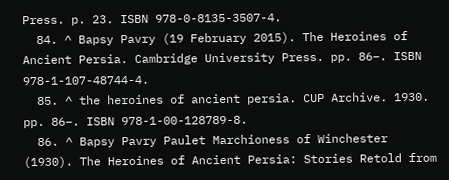Press. p. 23. ISBN 978-0-8135-3507-4.
  84. ^ Bapsy Pavry (19 February 2015). The Heroines of Ancient Persia. Cambridge University Press. pp. 86–. ISBN 978-1-107-48744-4.
  85. ^ the heroines of ancient persia. CUP Archive. 1930. pp. 86–. ISBN 978-1-00-128789-8.
  86. ^ Bapsy Pavry Paulet Marchioness of Winchester (1930). The Heroines of Ancient Persia: Stories Retold from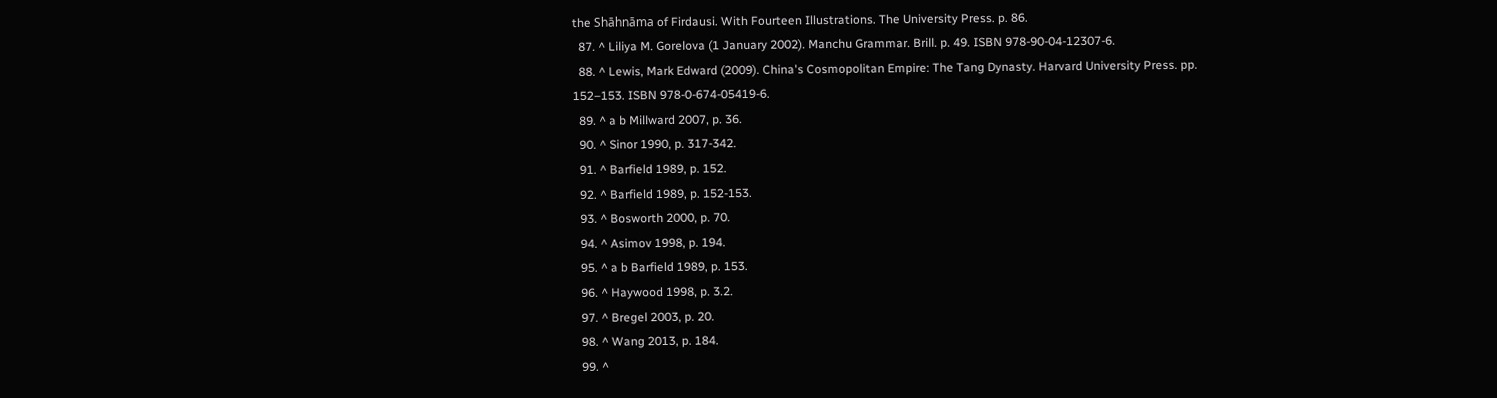the Shāhnāma of Firdausi. With Fourteen Illustrations. The University Press. p. 86.
  87. ^ Liliya M. Gorelova (1 January 2002). Manchu Grammar. Brill. p. 49. ISBN 978-90-04-12307-6.
  88. ^ Lewis, Mark Edward (2009). China's Cosmopolitan Empire: The Tang Dynasty. Harvard University Press. pp. 152–153. ISBN 978-0-674-05419-6.
  89. ^ a b Millward 2007, p. 36.
  90. ^ Sinor 1990, p. 317-342.
  91. ^ Barfield 1989, p. 152.
  92. ^ Barfield 1989, p. 152-153.
  93. ^ Bosworth 2000, p. 70.
  94. ^ Asimov 1998, p. 194.
  95. ^ a b Barfield 1989, p. 153.
  96. ^ Haywood 1998, p. 3.2.
  97. ^ Bregel 2003, p. 20.
  98. ^ Wang 2013, p. 184.
  99. ^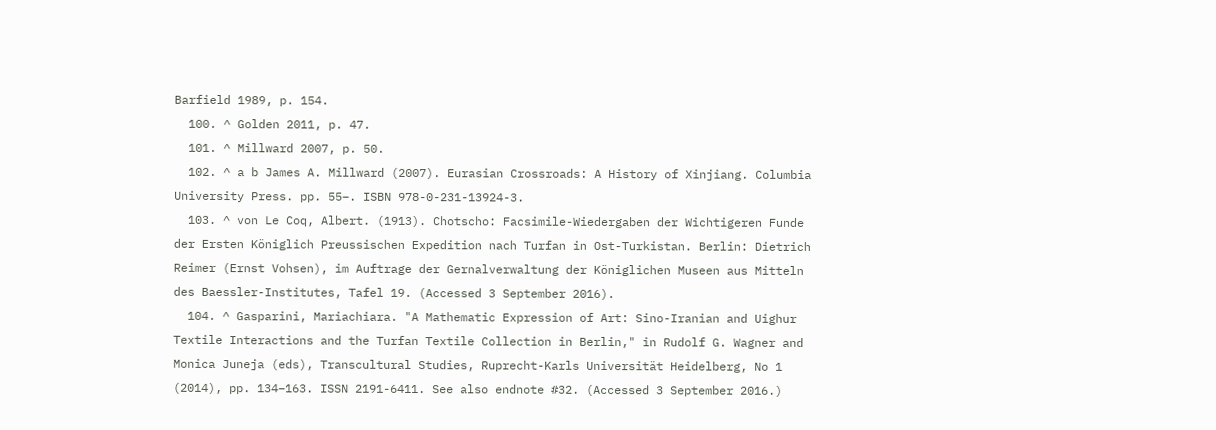Barfield 1989, p. 154.
  100. ^ Golden 2011, p. 47.
  101. ^ Millward 2007, p. 50.
  102. ^ a b James A. Millward (2007). Eurasian Crossroads: A History of Xinjiang. Columbia University Press. pp. 55–. ISBN 978-0-231-13924-3.
  103. ^ von Le Coq, Albert. (1913). Chotscho: Facsimile-Wiedergaben der Wichtigeren Funde der Ersten Königlich Preussischen Expedition nach Turfan in Ost-Turkistan. Berlin: Dietrich Reimer (Ernst Vohsen), im Auftrage der Gernalverwaltung der Königlichen Museen aus Mitteln des Baessler-Institutes, Tafel 19. (Accessed 3 September 2016).
  104. ^ Gasparini, Mariachiara. "A Mathematic Expression of Art: Sino-Iranian and Uighur Textile Interactions and the Turfan Textile Collection in Berlin," in Rudolf G. Wagner and Monica Juneja (eds), Transcultural Studies, Ruprecht-Karls Universität Heidelberg, No 1 (2014), pp. 134–163. ISSN 2191-6411. See also endnote #32. (Accessed 3 September 2016.)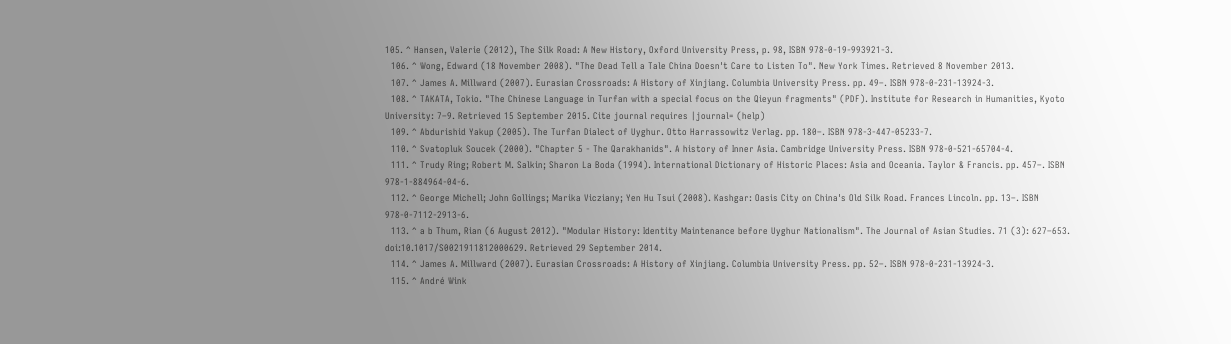105. ^ Hansen, Valerie (2012), The Silk Road: A New History, Oxford University Press, p. 98, ISBN 978-0-19-993921-3.
  106. ^ Wong, Edward (18 November 2008). "The Dead Tell a Tale China Doesn't Care to Listen To". New York Times. Retrieved 8 November 2013.
  107. ^ James A. Millward (2007). Eurasian Crossroads: A History of Xinjiang. Columbia University Press. pp. 49–. ISBN 978-0-231-13924-3.
  108. ^ TAKATA, Tokio. "The Chinese Language in Turfan with a special focus on the Qieyun fragments" (PDF). Institute for Research in Humanities, Kyoto University: 7–9. Retrieved 15 September 2015. Cite journal requires |journal= (help)
  109. ^ Abdurishid Yakup (2005). The Turfan Dialect of Uyghur. Otto Harrassowitz Verlag. pp. 180–. ISBN 978-3-447-05233-7.
  110. ^ Svatopluk Soucek (2000). "Chapter 5 - The Qarakhanids". A history of Inner Asia. Cambridge University Press. ISBN 978-0-521-65704-4.
  111. ^ Trudy Ring; Robert M. Salkin; Sharon La Boda (1994). International Dictionary of Historic Places: Asia and Oceania. Taylor & Francis. pp. 457–. ISBN 978-1-884964-04-6.
  112. ^ George Michell; John Gollings; Marika Vicziany; Yen Hu Tsui (2008). Kashgar: Oasis City on China's Old Silk Road. Frances Lincoln. pp. 13–. ISBN 978-0-7112-2913-6.
  113. ^ a b Thum, Rian (6 August 2012). "Modular History: Identity Maintenance before Uyghur Nationalism". The Journal of Asian Studies. 71 (3): 627–653. doi:10.1017/S0021911812000629. Retrieved 29 September 2014.
  114. ^ James A. Millward (2007). Eurasian Crossroads: A History of Xinjiang. Columbia University Press. pp. 52–. ISBN 978-0-231-13924-3.
  115. ^ André Wink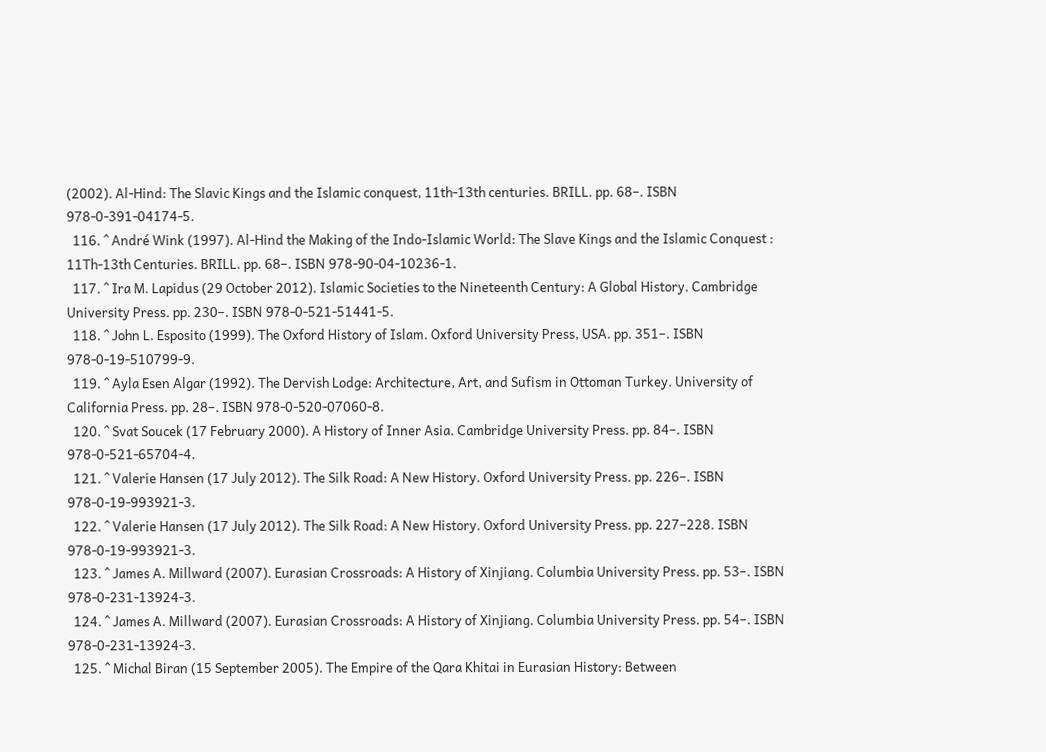(2002). Al-Hind: The Slavic Kings and the Islamic conquest, 11th-13th centuries. BRILL. pp. 68–. ISBN 978-0-391-04174-5.
  116. ^ André Wink (1997). Al-Hind the Making of the Indo-Islamic World: The Slave Kings and the Islamic Conquest : 11Th-13th Centuries. BRILL. pp. 68–. ISBN 978-90-04-10236-1.
  117. ^ Ira M. Lapidus (29 October 2012). Islamic Societies to the Nineteenth Century: A Global History. Cambridge University Press. pp. 230–. ISBN 978-0-521-51441-5.
  118. ^ John L. Esposito (1999). The Oxford History of Islam. Oxford University Press, USA. pp. 351–. ISBN 978-0-19-510799-9.
  119. ^ Ayla Esen Algar (1992). The Dervish Lodge: Architecture, Art, and Sufism in Ottoman Turkey. University of California Press. pp. 28–. ISBN 978-0-520-07060-8.
  120. ^ Svat Soucek (17 February 2000). A History of Inner Asia. Cambridge University Press. pp. 84–. ISBN 978-0-521-65704-4.
  121. ^ Valerie Hansen (17 July 2012). The Silk Road: A New History. Oxford University Press. pp. 226–. ISBN 978-0-19-993921-3.
  122. ^ Valerie Hansen (17 July 2012). The Silk Road: A New History. Oxford University Press. pp. 227–228. ISBN 978-0-19-993921-3.
  123. ^ James A. Millward (2007). Eurasian Crossroads: A History of Xinjiang. Columbia University Press. pp. 53–. ISBN 978-0-231-13924-3.
  124. ^ James A. Millward (2007). Eurasian Crossroads: A History of Xinjiang. Columbia University Press. pp. 54–. ISBN 978-0-231-13924-3.
  125. ^ Michal Biran (15 September 2005). The Empire of the Qara Khitai in Eurasian History: Between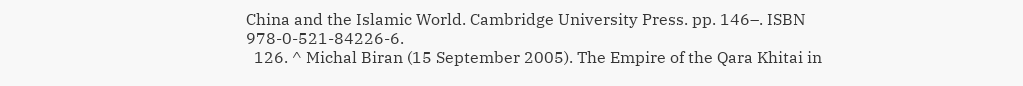China and the Islamic World. Cambridge University Press. pp. 146–. ISBN 978-0-521-84226-6.
  126. ^ Michal Biran (15 September 2005). The Empire of the Qara Khitai in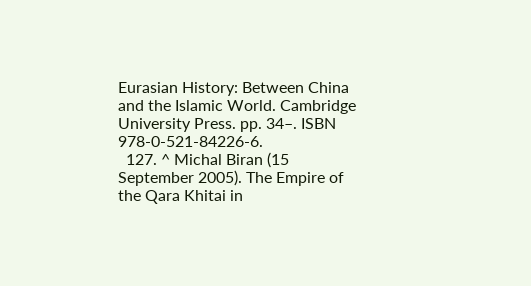Eurasian History: Between China and the Islamic World. Cambridge University Press. pp. 34–. ISBN 978-0-521-84226-6.
  127. ^ Michal Biran (15 September 2005). The Empire of the Qara Khitai in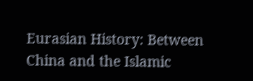Eurasian History: Between China and the Islamic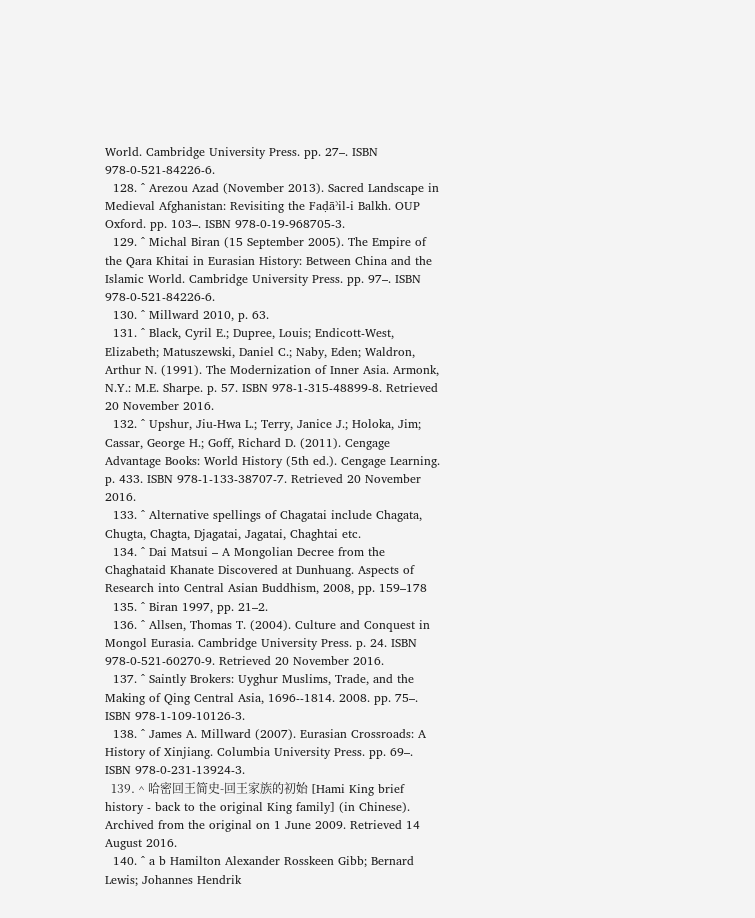World. Cambridge University Press. pp. 27–. ISBN 978-0-521-84226-6.
  128. ^ Arezou Azad (November 2013). Sacred Landscape in Medieval Afghanistan: Revisiting the Faḍāʾil-i Balkh. OUP Oxford. pp. 103–. ISBN 978-0-19-968705-3.
  129. ^ Michal Biran (15 September 2005). The Empire of the Qara Khitai in Eurasian History: Between China and the Islamic World. Cambridge University Press. pp. 97–. ISBN 978-0-521-84226-6.
  130. ^ Millward 2010, p. 63.
  131. ^ Black, Cyril E.; Dupree, Louis; Endicott-West, Elizabeth; Matuszewski, Daniel C.; Naby, Eden; Waldron, Arthur N. (1991). The Modernization of Inner Asia. Armonk, N.Y.: M.E. Sharpe. p. 57. ISBN 978-1-315-48899-8. Retrieved 20 November 2016.
  132. ^ Upshur, Jiu-Hwa L.; Terry, Janice J.; Holoka, Jim; Cassar, George H.; Goff, Richard D. (2011). Cengage Advantage Books: World History (5th ed.). Cengage Learning. p. 433. ISBN 978-1-133-38707-7. Retrieved 20 November 2016.
  133. ^ Alternative spellings of Chagatai include Chagata, Chugta, Chagta, Djagatai, Jagatai, Chaghtai etc.
  134. ^ Dai Matsui – A Mongolian Decree from the Chaghataid Khanate Discovered at Dunhuang. Aspects of Research into Central Asian Buddhism, 2008, pp. 159–178
  135. ^ Biran 1997, pp. 21–2.
  136. ^ Allsen, Thomas T. (2004). Culture and Conquest in Mongol Eurasia. Cambridge University Press. p. 24. ISBN 978-0-521-60270-9. Retrieved 20 November 2016.
  137. ^ Saintly Brokers: Uyghur Muslims, Trade, and the Making of Qing Central Asia, 1696--1814. 2008. pp. 75–. ISBN 978-1-109-10126-3.
  138. ^ James A. Millward (2007). Eurasian Crossroads: A History of Xinjiang. Columbia University Press. pp. 69–. ISBN 978-0-231-13924-3.
  139. ^ 哈密回王简史-回王家族的初始 [Hami King brief history - back to the original King family] (in Chinese). Archived from the original on 1 June 2009. Retrieved 14 August 2016.
  140. ^ a b Hamilton Alexander Rosskeen Gibb; Bernard Lewis; Johannes Hendrik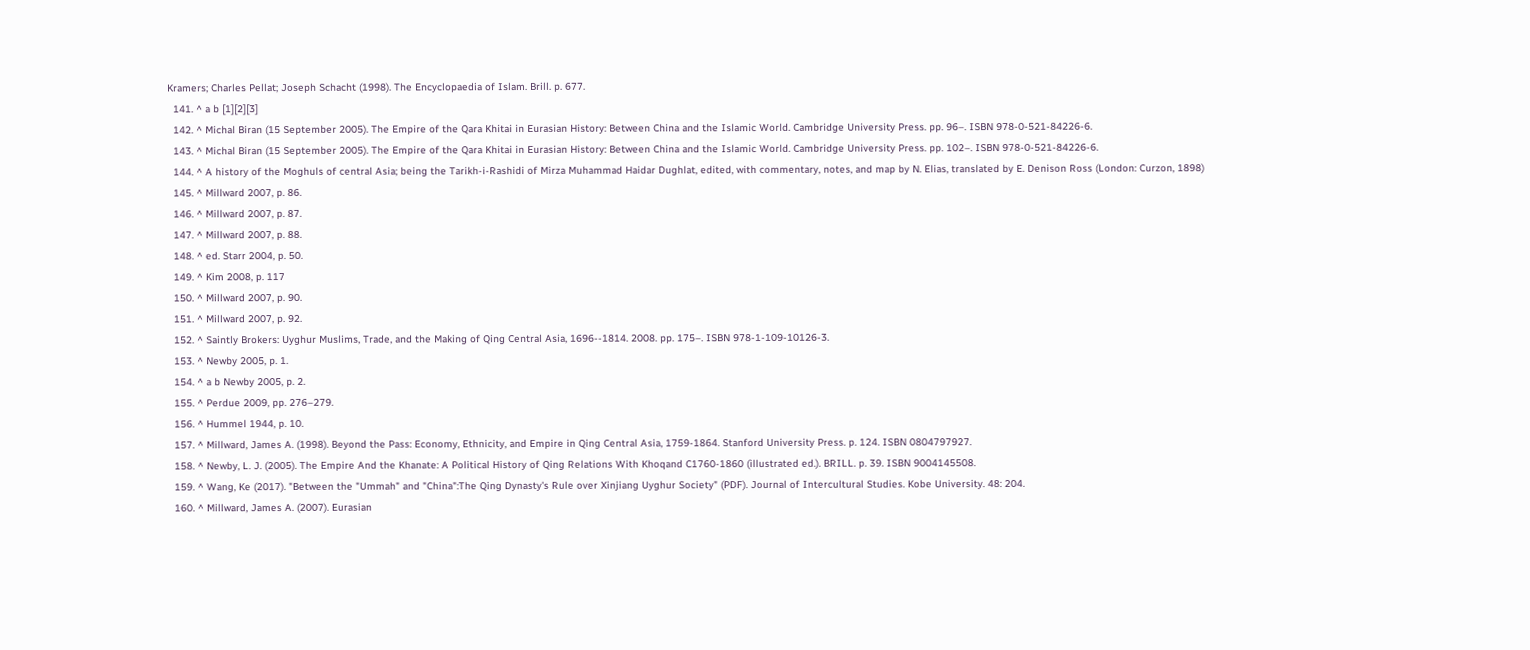Kramers; Charles Pellat; Joseph Schacht (1998). The Encyclopaedia of Islam. Brill. p. 677.
  141. ^ a b [1][2][3]
  142. ^ Michal Biran (15 September 2005). The Empire of the Qara Khitai in Eurasian History: Between China and the Islamic World. Cambridge University Press. pp. 96–. ISBN 978-0-521-84226-6.
  143. ^ Michal Biran (15 September 2005). The Empire of the Qara Khitai in Eurasian History: Between China and the Islamic World. Cambridge University Press. pp. 102–. ISBN 978-0-521-84226-6.
  144. ^ A history of the Moghuls of central Asia; being the Tarikh-i-Rashidi of Mirza Muhammad Haidar Dughlat, edited, with commentary, notes, and map by N. Elias, translated by E. Denison Ross (London: Curzon, 1898)
  145. ^ Millward 2007, p. 86.
  146. ^ Millward 2007, p. 87.
  147. ^ Millward 2007, p. 88.
  148. ^ ed. Starr 2004, p. 50.
  149. ^ Kim 2008, p. 117
  150. ^ Millward 2007, p. 90.
  151. ^ Millward 2007, p. 92.
  152. ^ Saintly Brokers: Uyghur Muslims, Trade, and the Making of Qing Central Asia, 1696--1814. 2008. pp. 175–. ISBN 978-1-109-10126-3.
  153. ^ Newby 2005, p. 1.
  154. ^ a b Newby 2005, p. 2.
  155. ^ Perdue 2009, pp. 276–279.
  156. ^ Hummel 1944, p. 10.
  157. ^ Millward, James A. (1998). Beyond the Pass: Economy, Ethnicity, and Empire in Qing Central Asia, 1759-1864. Stanford University Press. p. 124. ISBN 0804797927.
  158. ^ Newby, L. J. (2005). The Empire And the Khanate: A Political History of Qing Relations With Khoqand C1760-1860 (illustrated ed.). BRILL. p. 39. ISBN 9004145508.
  159. ^ Wang, Ke (2017). "Between the "Ummah" and "China":The Qing Dynasty's Rule over Xinjiang Uyghur Society" (PDF). Journal of Intercultural Studies. Kobe University. 48: 204.
  160. ^ Millward, James A. (2007). Eurasian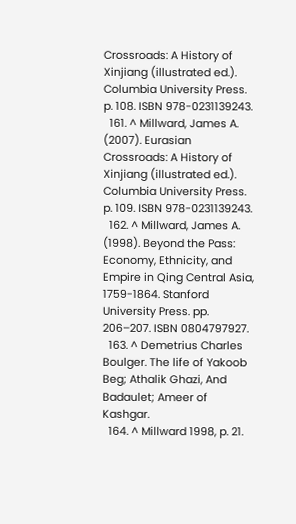Crossroads: A History of Xinjiang (illustrated ed.). Columbia University Press. p. 108. ISBN 978-0231139243.
  161. ^ Millward, James A. (2007). Eurasian Crossroads: A History of Xinjiang (illustrated ed.). Columbia University Press. p. 109. ISBN 978-0231139243.
  162. ^ Millward, James A. (1998). Beyond the Pass: Economy, Ethnicity, and Empire in Qing Central Asia, 1759-1864. Stanford University Press. pp. 206–207. ISBN 0804797927.
  163. ^ Demetrius Charles Boulger. The life of Yakoob Beg; Athalik Ghazi, And Badaulet; Ameer of Kashgar.
  164. ^ Millward 1998, p. 21.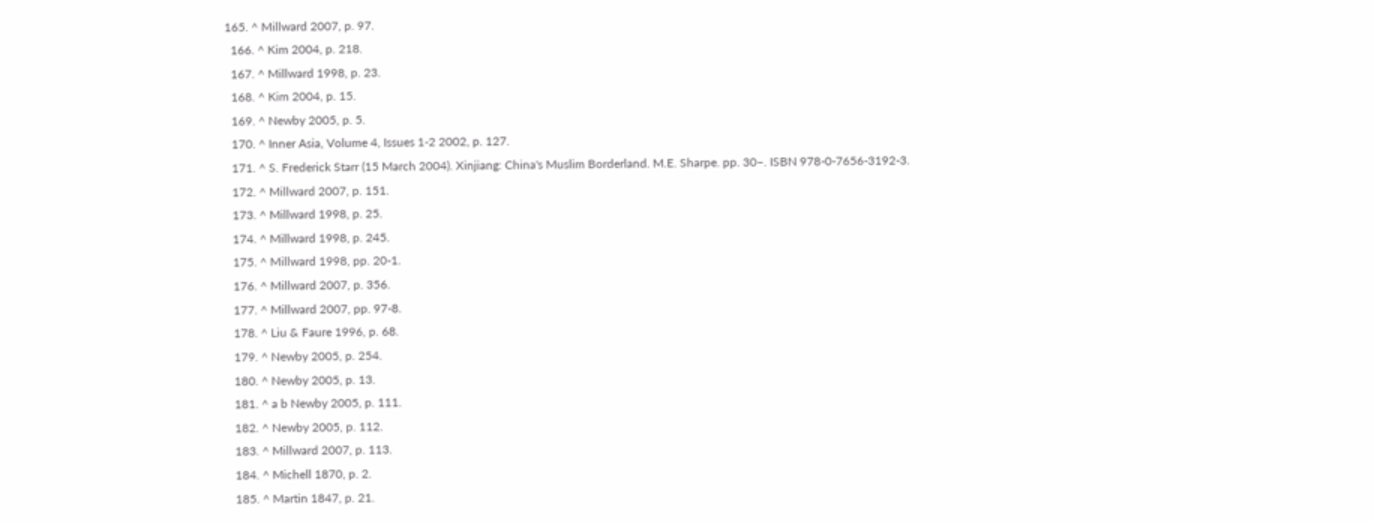165. ^ Millward 2007, p. 97.
  166. ^ Kim 2004, p. 218.
  167. ^ Millward 1998, p. 23.
  168. ^ Kim 2004, p. 15.
  169. ^ Newby 2005, p. 5.
  170. ^ Inner Asia, Volume 4, Issues 1-2 2002, p. 127.
  171. ^ S. Frederick Starr (15 March 2004). Xinjiang: China's Muslim Borderland. M.E. Sharpe. pp. 30–. ISBN 978-0-7656-3192-3.
  172. ^ Millward 2007, p. 151.
  173. ^ Millward 1998, p. 25.
  174. ^ Millward 1998, p. 245.
  175. ^ Millward 1998, pp. 20-1.
  176. ^ Millward 2007, p. 356.
  177. ^ Millward 2007, pp. 97-8.
  178. ^ Liu & Faure 1996, p. 68.
  179. ^ Newby 2005, p. 254.
  180. ^ Newby 2005, p. 13.
  181. ^ a b Newby 2005, p. 111.
  182. ^ Newby 2005, p. 112.
  183. ^ Millward 2007, p. 113.
  184. ^ Michell 1870, p. 2.
  185. ^ Martin 1847, p. 21.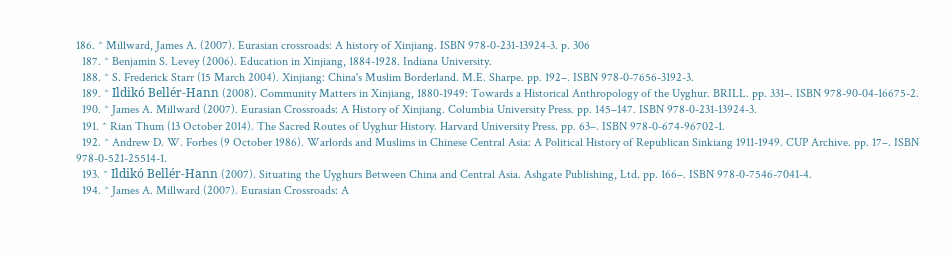186. ^ Millward, James A. (2007). Eurasian crossroads: A history of Xinjiang. ISBN 978-0-231-13924-3. p. 306
  187. ^ Benjamin S. Levey (2006). Education in Xinjiang, 1884-1928. Indiana University.
  188. ^ S. Frederick Starr (15 March 2004). Xinjiang: China's Muslim Borderland. M.E. Sharpe. pp. 192–. ISBN 978-0-7656-3192-3.
  189. ^ Ildikó Bellér-Hann (2008). Community Matters in Xinjiang, 1880-1949: Towards a Historical Anthropology of the Uyghur. BRILL. pp. 331–. ISBN 978-90-04-16675-2.
  190. ^ James A. Millward (2007). Eurasian Crossroads: A History of Xinjiang. Columbia University Press. pp. 145–147. ISBN 978-0-231-13924-3.
  191. ^ Rian Thum (13 October 2014). The Sacred Routes of Uyghur History. Harvard University Press. pp. 63–. ISBN 978-0-674-96702-1.
  192. ^ Andrew D. W. Forbes (9 October 1986). Warlords and Muslims in Chinese Central Asia: A Political History of Republican Sinkiang 1911-1949. CUP Archive. pp. 17–. ISBN 978-0-521-25514-1.
  193. ^ Ildikó Bellér-Hann (2007). Situating the Uyghurs Between China and Central Asia. Ashgate Publishing, Ltd. pp. 166–. ISBN 978-0-7546-7041-4.
  194. ^ James A. Millward (2007). Eurasian Crossroads: A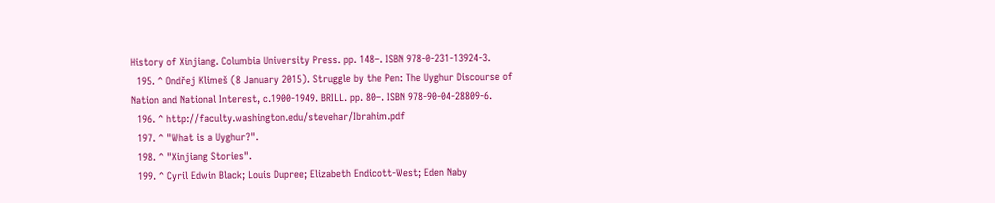History of Xinjiang. Columbia University Press. pp. 148–. ISBN 978-0-231-13924-3.
  195. ^ Ondřej Klimeš (8 January 2015). Struggle by the Pen: The Uyghur Discourse of Nation and National Interest, c.1900-1949. BRILL. pp. 80–. ISBN 978-90-04-28809-6.
  196. ^ http://faculty.washington.edu/stevehar/Ibrahim.pdf
  197. ^ "What is a Uyghur?".
  198. ^ "Xinjiang Stories".
  199. ^ Cyril Edwin Black; Louis Dupree; Elizabeth Endicott-West; Eden Naby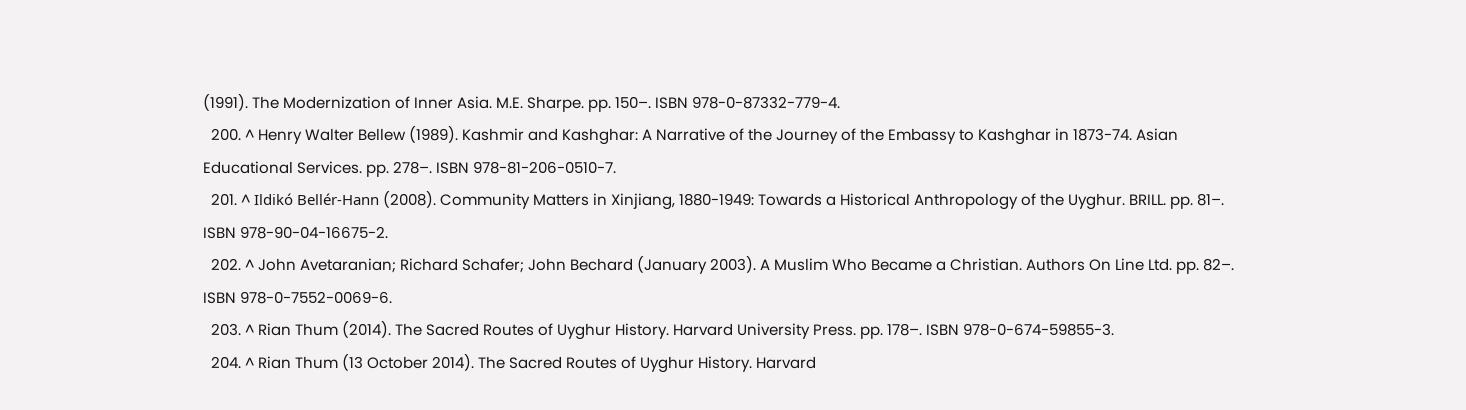(1991). The Modernization of Inner Asia. M.E. Sharpe. pp. 150–. ISBN 978-0-87332-779-4.
  200. ^ Henry Walter Bellew (1989). Kashmir and Kashghar: A Narrative of the Journey of the Embassy to Kashghar in 1873-74. Asian Educational Services. pp. 278–. ISBN 978-81-206-0510-7.
  201. ^ Ildikó Bellér-Hann (2008). Community Matters in Xinjiang, 1880-1949: Towards a Historical Anthropology of the Uyghur. BRILL. pp. 81–. ISBN 978-90-04-16675-2.
  202. ^ John Avetaranian; Richard Schafer; John Bechard (January 2003). A Muslim Who Became a Christian. Authors On Line Ltd. pp. 82–. ISBN 978-0-7552-0069-6.
  203. ^ Rian Thum (2014). The Sacred Routes of Uyghur History. Harvard University Press. pp. 178–. ISBN 978-0-674-59855-3.
  204. ^ Rian Thum (13 October 2014). The Sacred Routes of Uyghur History. Harvard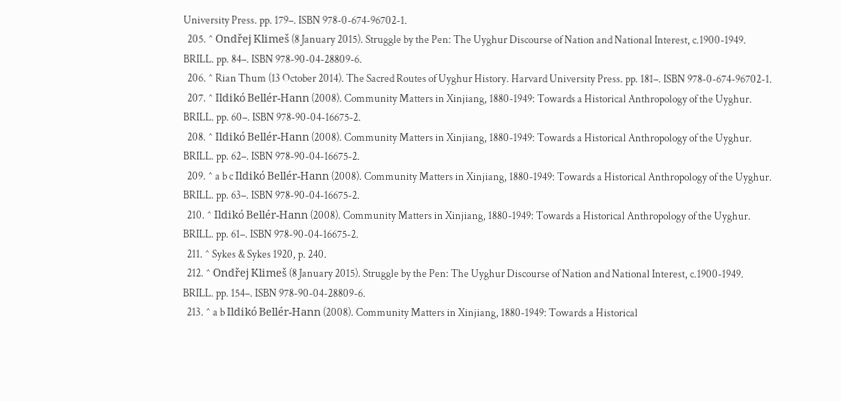University Press. pp. 179–. ISBN 978-0-674-96702-1.
  205. ^ Ondřej Klimeš (8 January 2015). Struggle by the Pen: The Uyghur Discourse of Nation and National Interest, c.1900-1949. BRILL. pp. 84–. ISBN 978-90-04-28809-6.
  206. ^ Rian Thum (13 October 2014). The Sacred Routes of Uyghur History. Harvard University Press. pp. 181–. ISBN 978-0-674-96702-1.
  207. ^ Ildikó Bellér-Hann (2008). Community Matters in Xinjiang, 1880-1949: Towards a Historical Anthropology of the Uyghur. BRILL. pp. 60–. ISBN 978-90-04-16675-2.
  208. ^ Ildikó Bellér-Hann (2008). Community Matters in Xinjiang, 1880-1949: Towards a Historical Anthropology of the Uyghur. BRILL. pp. 62–. ISBN 978-90-04-16675-2.
  209. ^ a b c Ildikó Bellér-Hann (2008). Community Matters in Xinjiang, 1880-1949: Towards a Historical Anthropology of the Uyghur. BRILL. pp. 63–. ISBN 978-90-04-16675-2.
  210. ^ Ildikó Bellér-Hann (2008). Community Matters in Xinjiang, 1880-1949: Towards a Historical Anthropology of the Uyghur. BRILL. pp. 61–. ISBN 978-90-04-16675-2.
  211. ^ Sykes & Sykes 1920, p. 240.
  212. ^ Ondřej Klimeš (8 January 2015). Struggle by the Pen: The Uyghur Discourse of Nation and National Interest, c.1900-1949. BRILL. pp. 154–. ISBN 978-90-04-28809-6.
  213. ^ a b Ildikó Bellér-Hann (2008). Community Matters in Xinjiang, 1880-1949: Towards a Historical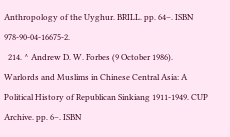Anthropology of the Uyghur. BRILL. pp. 64–. ISBN 978-90-04-16675-2.
  214. ^ Andrew D. W. Forbes (9 October 1986). Warlords and Muslims in Chinese Central Asia: A Political History of Republican Sinkiang 1911-1949. CUP Archive. pp. 6–. ISBN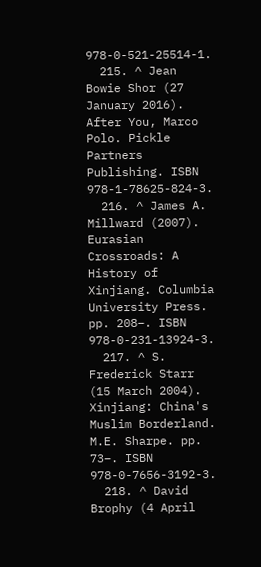978-0-521-25514-1.
  215. ^ Jean Bowie Shor (27 January 2016). After You, Marco Polo. Pickle Partners Publishing. ISBN 978-1-78625-824-3.
  216. ^ James A. Millward (2007). Eurasian Crossroads: A History of Xinjiang. Columbia University Press. pp. 208–. ISBN 978-0-231-13924-3.
  217. ^ S. Frederick Starr (15 March 2004). Xinjiang: China's Muslim Borderland. M.E. Sharpe. pp. 73–. ISBN 978-0-7656-3192-3.
  218. ^ David Brophy (4 April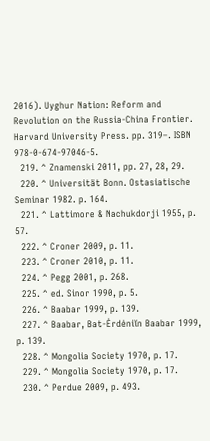2016). Uyghur Nation: Reform and Revolution on the Russia-China Frontier. Harvard University Press. pp. 319–. ISBN 978-0-674-97046-5.
  219. ^ Znamenski 2011, pp. 27, 28, 29.
  220. ^ Universität Bonn. Ostasiatische Seminar 1982. p. 164.
  221. ^ Lattimore & Nachukdorji 1955, p. 57.
  222. ^ Croner 2009, p. 11.
  223. ^ Croner 2010, p. 11.
  224. ^ Pegg 2001, p. 268.
  225. ^ ed. Sinor 1990, p. 5.
  226. ^ Baabar 1999, p. 139.
  227. ^ Baabar, Bat-Ėrdėniĭn Baabar 1999, p. 139.
  228. ^ Mongolia Society 1970, p. 17.
  229. ^ Mongolia Society 1970, p. 17.
  230. ^ Perdue 2009, p. 493.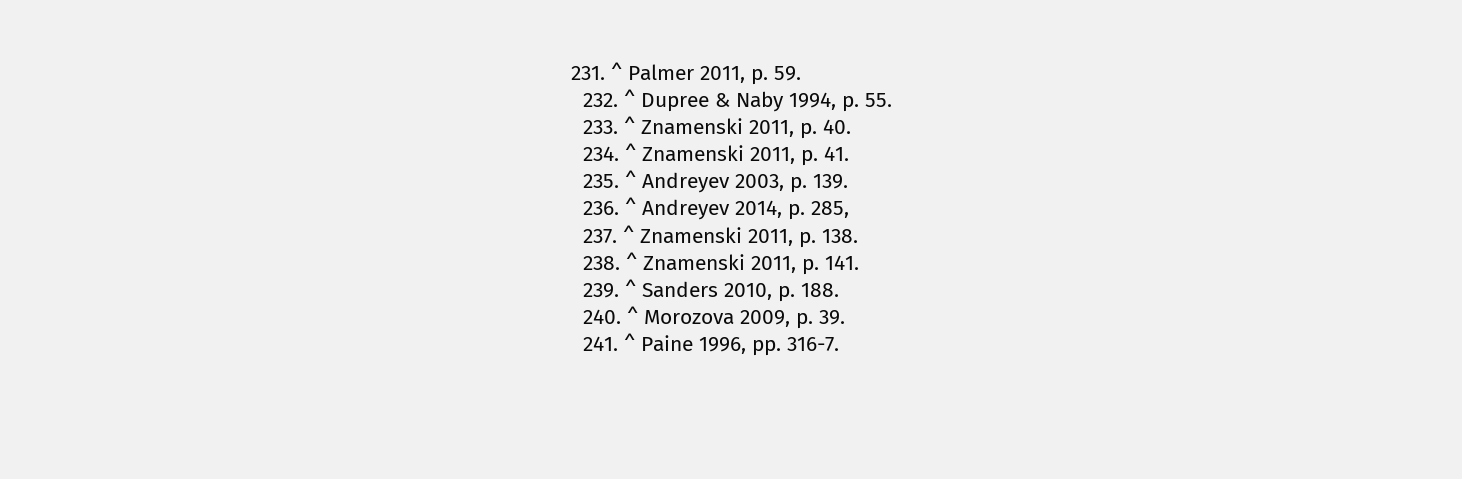231. ^ Palmer 2011, p. 59.
  232. ^ Dupree & Naby 1994, p. 55.
  233. ^ Znamenski 2011, p. 40.
  234. ^ Znamenski 2011, p. 41.
  235. ^ Andreyev 2003, p. 139.
  236. ^ Andreyev 2014, p. 285,
  237. ^ Znamenski 2011, p. 138.
  238. ^ Znamenski 2011, p. 141.
  239. ^ Sanders 2010, p. 188.
  240. ^ Morozova 2009, p. 39.
  241. ^ Paine 1996, pp. 316-7.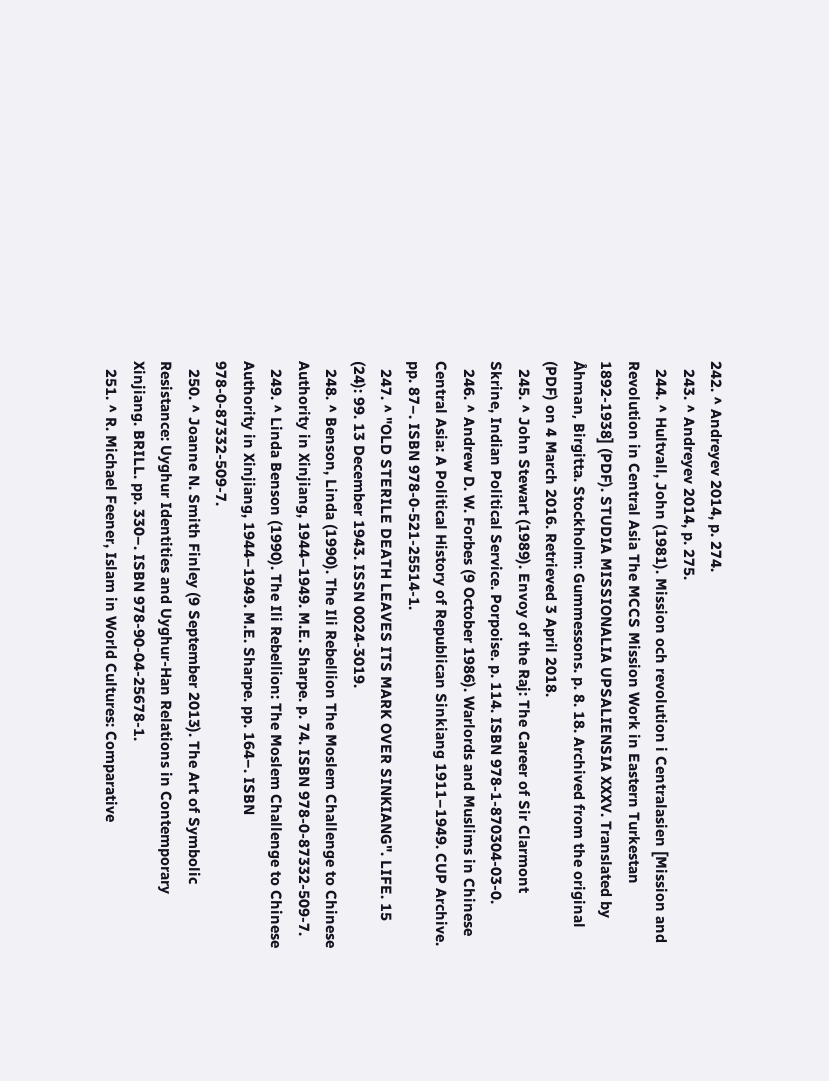242. ^ Andreyev 2014, p. 274.
  243. ^ Andreyev 2014, p. 275.
  244. ^ Hultvall, John (1981). Mission och revolution i Centralasien [Mission and Revolution in Central Asia The MCCS Mission Work in Eastern Turkestan 1892-1938] (PDF). STUDIA MISSIONALIA UPSALIENSIA XXXV. Translated by Åhman, Birgitta. Stockholm: Gummessons. p. 8. 18. Archived from the original (PDF) on 4 March 2016. Retrieved 3 April 2018.
  245. ^ John Stewart (1989). Envoy of the Raj: The Career of Sir Clarmont Skrine, Indian Political Service. Porpoise. p. 114. ISBN 978-1-870304-03-0.
  246. ^ Andrew D. W. Forbes (9 October 1986). Warlords and Muslims in Chinese Central Asia: A Political History of Republican Sinkiang 1911–1949. CUP Archive. pp. 87–. ISBN 978-0-521-25514-1.
  247. ^ "OLD STERILE DEATH LEAVES ITS MARK OVER SINKIANG". LIFE. 15 (24): 99. 13 December 1943. ISSN 0024-3019.
  248. ^ Benson, Linda (1990). The Ili Rebellion The Moslem Challenge to Chinese Authority in Xinjiang, 1944–1949. M.E. Sharpe. p. 74. ISBN 978-0-87332-509-7.
  249. ^ Linda Benson (1990). The Ili Rebellion: The Moslem Challenge to Chinese Authority in Xinjiang, 1944–1949. M.E. Sharpe. pp. 164–. ISBN 978-0-87332-509-7.
  250. ^ Joanne N. Smith Finley (9 September 2013). The Art of Symbolic Resistance: Uyghur Identities and Uyghur-Han Relations in Contemporary Xinjiang. BRILL. pp. 330–. ISBN 978-90-04-25678-1.
  251. ^ R. Michael Feener, Islam in World Cultures: Comparative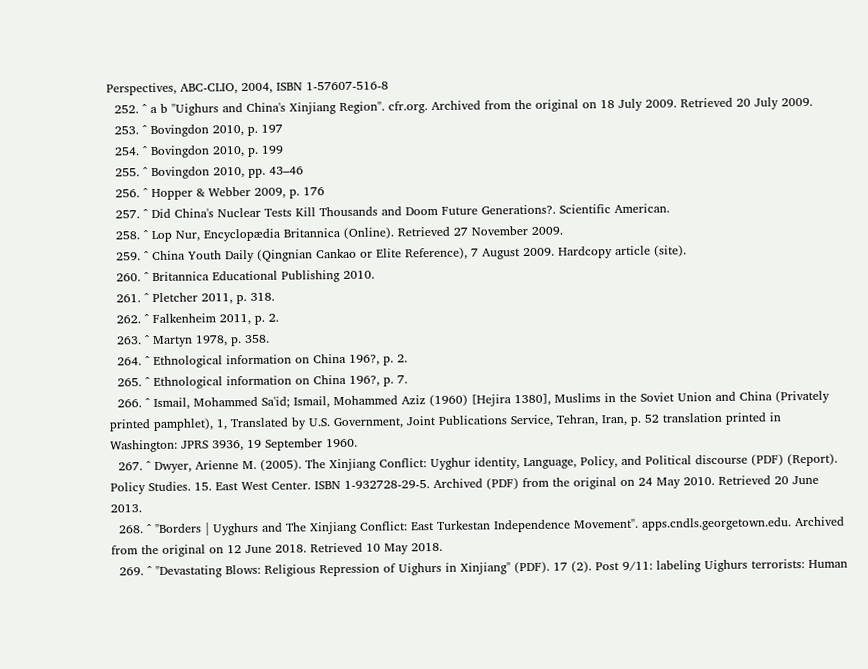Perspectives, ABC-CLIO, 2004, ISBN 1-57607-516-8
  252. ^ a b "Uighurs and China's Xinjiang Region". cfr.org. Archived from the original on 18 July 2009. Retrieved 20 July 2009.
  253. ^ Bovingdon 2010, p. 197
  254. ^ Bovingdon 2010, p. 199
  255. ^ Bovingdon 2010, pp. 43–46
  256. ^ Hopper & Webber 2009, p. 176
  257. ^ Did China's Nuclear Tests Kill Thousands and Doom Future Generations?. Scientific American.
  258. ^ Lop Nur, Encyclopædia Britannica (Online). Retrieved 27 November 2009.
  259. ^ China Youth Daily (Qingnian Cankao or Elite Reference), 7 August 2009. Hardcopy article (site).
  260. ^ Britannica Educational Publishing 2010.
  261. ^ Pletcher 2011, p. 318.
  262. ^ Falkenheim 2011, p. 2.
  263. ^ Martyn 1978, p. 358.
  264. ^ Ethnological information on China 196?, p. 2.
  265. ^ Ethnological information on China 196?, p. 7.
  266. ^ Ismail, Mohammed Sa'id; Ismail, Mohammed Aziz (1960) [Hejira 1380], Muslims in the Soviet Union and China (Privately printed pamphlet), 1, Translated by U.S. Government, Joint Publications Service, Tehran, Iran, p. 52 translation printed in Washington: JPRS 3936, 19 September 1960.
  267. ^ Dwyer, Arienne M. (2005). The Xinjiang Conflict: Uyghur identity, Language, Policy, and Political discourse (PDF) (Report). Policy Studies. 15. East West Center. ISBN 1-932728-29-5. Archived (PDF) from the original on 24 May 2010. Retrieved 20 June 2013.
  268. ^ "Borders | Uyghurs and The Xinjiang Conflict: East Turkestan Independence Movement". apps.cndls.georgetown.edu. Archived from the original on 12 June 2018. Retrieved 10 May 2018.
  269. ^ "Devastating Blows: Religious Repression of Uighurs in Xinjiang" (PDF). 17 (2). Post 9/11: labeling Uighurs terrorists: Human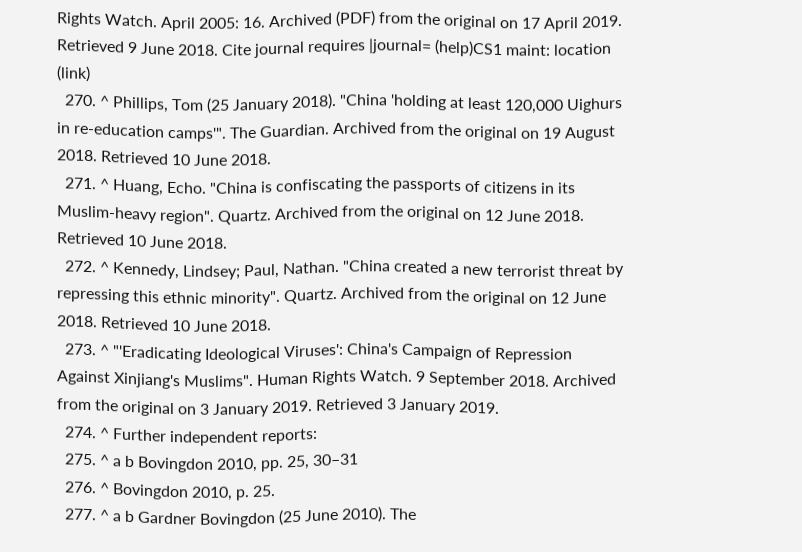Rights Watch. April 2005: 16. Archived (PDF) from the original on 17 April 2019. Retrieved 9 June 2018. Cite journal requires |journal= (help)CS1 maint: location (link)
  270. ^ Phillips, Tom (25 January 2018). "China 'holding at least 120,000 Uighurs in re-education camps'". The Guardian. Archived from the original on 19 August 2018. Retrieved 10 June 2018.
  271. ^ Huang, Echo. "China is confiscating the passports of citizens in its Muslim-heavy region". Quartz. Archived from the original on 12 June 2018. Retrieved 10 June 2018.
  272. ^ Kennedy, Lindsey; Paul, Nathan. "China created a new terrorist threat by repressing this ethnic minority". Quartz. Archived from the original on 12 June 2018. Retrieved 10 June 2018.
  273. ^ "'Eradicating Ideological Viruses': China's Campaign of Repression Against Xinjiang's Muslims". Human Rights Watch. 9 September 2018. Archived from the original on 3 January 2019. Retrieved 3 January 2019.
  274. ^ Further independent reports:
  275. ^ a b Bovingdon 2010, pp. 25, 30–31
  276. ^ Bovingdon 2010, p. 25.
  277. ^ a b Gardner Bovingdon (25 June 2010). The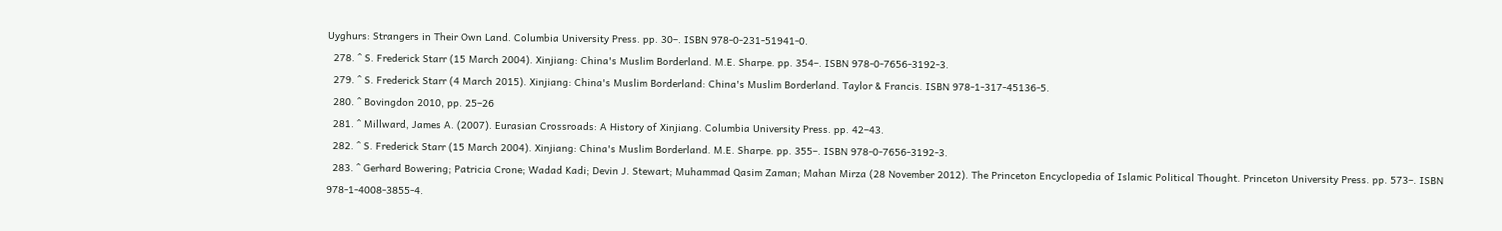Uyghurs: Strangers in Their Own Land. Columbia University Press. pp. 30–. ISBN 978-0-231-51941-0.
  278. ^ S. Frederick Starr (15 March 2004). Xinjiang: China's Muslim Borderland. M.E. Sharpe. pp. 354–. ISBN 978-0-7656-3192-3.
  279. ^ S. Frederick Starr (4 March 2015). Xinjiang: China's Muslim Borderland: China's Muslim Borderland. Taylor & Francis. ISBN 978-1-317-45136-5.
  280. ^ Bovingdon 2010, pp. 25–26
  281. ^ Millward, James A. (2007). Eurasian Crossroads: A History of Xinjiang. Columbia University Press. pp. 42–43.
  282. ^ S. Frederick Starr (15 March 2004). Xinjiang: China's Muslim Borderland. M.E. Sharpe. pp. 355–. ISBN 978-0-7656-3192-3.
  283. ^ Gerhard Bowering; Patricia Crone; Wadad Kadi; Devin J. Stewart; Muhammad Qasim Zaman; Mahan Mirza (28 November 2012). The Princeton Encyclopedia of Islamic Political Thought. Princeton University Press. pp. 573–. ISBN 978-1-4008-3855-4.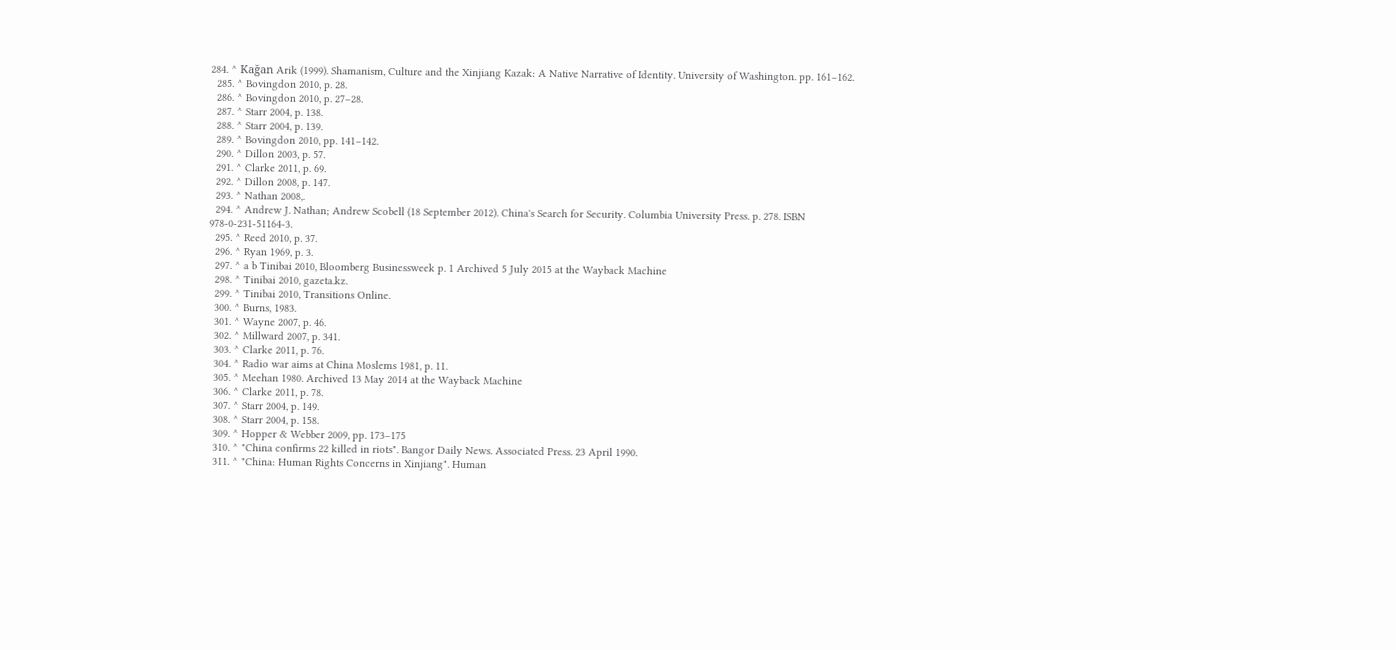284. ^ Kağan Arik (1999). Shamanism, Culture and the Xinjiang Kazak: A Native Narrative of Identity. University of Washington. pp. 161–162.
  285. ^ Bovingdon 2010, p. 28.
  286. ^ Bovingdon 2010, p. 27–28.
  287. ^ Starr 2004, p. 138.
  288. ^ Starr 2004, p. 139.
  289. ^ Bovingdon 2010, pp. 141–142.
  290. ^ Dillon 2003, p. 57.
  291. ^ Clarke 2011, p. 69.
  292. ^ Dillon 2008, p. 147.
  293. ^ Nathan 2008,.
  294. ^ Andrew J. Nathan; Andrew Scobell (18 September 2012). China's Search for Security. Columbia University Press. p. 278. ISBN 978-0-231-51164-3.
  295. ^ Reed 2010, p. 37.
  296. ^ Ryan 1969, p. 3.
  297. ^ a b Tinibai 2010, Bloomberg Businessweek p. 1 Archived 5 July 2015 at the Wayback Machine
  298. ^ Tinibai 2010, gazeta.kz.
  299. ^ Tinibai 2010, Transitions Online.
  300. ^ Burns, 1983.
  301. ^ Wayne 2007, p. 46.
  302. ^ Millward 2007, p. 341.
  303. ^ Clarke 2011, p. 76.
  304. ^ Radio war aims at China Moslems 1981, p. 11.
  305. ^ Meehan 1980. Archived 13 May 2014 at the Wayback Machine
  306. ^ Clarke 2011, p. 78.
  307. ^ Starr 2004, p. 149.
  308. ^ Starr 2004, p. 158.
  309. ^ Hopper & Webber 2009, pp. 173–175
  310. ^ "China confirms 22 killed in riots". Bangor Daily News. Associated Press. 23 April 1990.
  311. ^ "China: Human Rights Concerns in Xinjiang". Human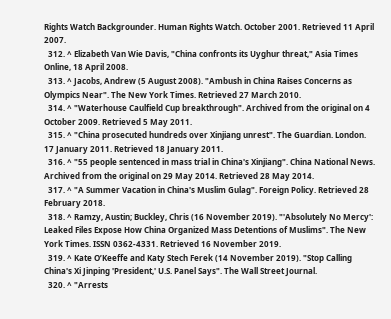Rights Watch Backgrounder. Human Rights Watch. October 2001. Retrieved 11 April 2007.
  312. ^ Elizabeth Van Wie Davis, "China confronts its Uyghur threat," Asia Times Online, 18 April 2008.
  313. ^ Jacobs, Andrew (5 August 2008). "Ambush in China Raises Concerns as Olympics Near". The New York Times. Retrieved 27 March 2010.
  314. ^ "Waterhouse Caulfield Cup breakthrough". Archived from the original on 4 October 2009. Retrieved 5 May 2011.
  315. ^ "China prosecuted hundreds over Xinjiang unrest". The Guardian. London. 17 January 2011. Retrieved 18 January 2011.
  316. ^ "55 people sentenced in mass trial in China's Xinjiang". China National News. Archived from the original on 29 May 2014. Retrieved 28 May 2014.
  317. ^ "A Summer Vacation in China's Muslim Gulag". Foreign Policy. Retrieved 28 February 2018.
  318. ^ Ramzy, Austin; Buckley, Chris (16 November 2019). "'Absolutely No Mercy': Leaked Files Expose How China Organized Mass Detentions of Muslims". The New York Times. ISSN 0362-4331. Retrieved 16 November 2019.
  319. ^ Kate O’Keeffe and Katy Stech Ferek (14 November 2019). "Stop Calling China's Xi Jinping 'President,' U.S. Panel Says". The Wall Street Journal.
  320. ^ "Arrests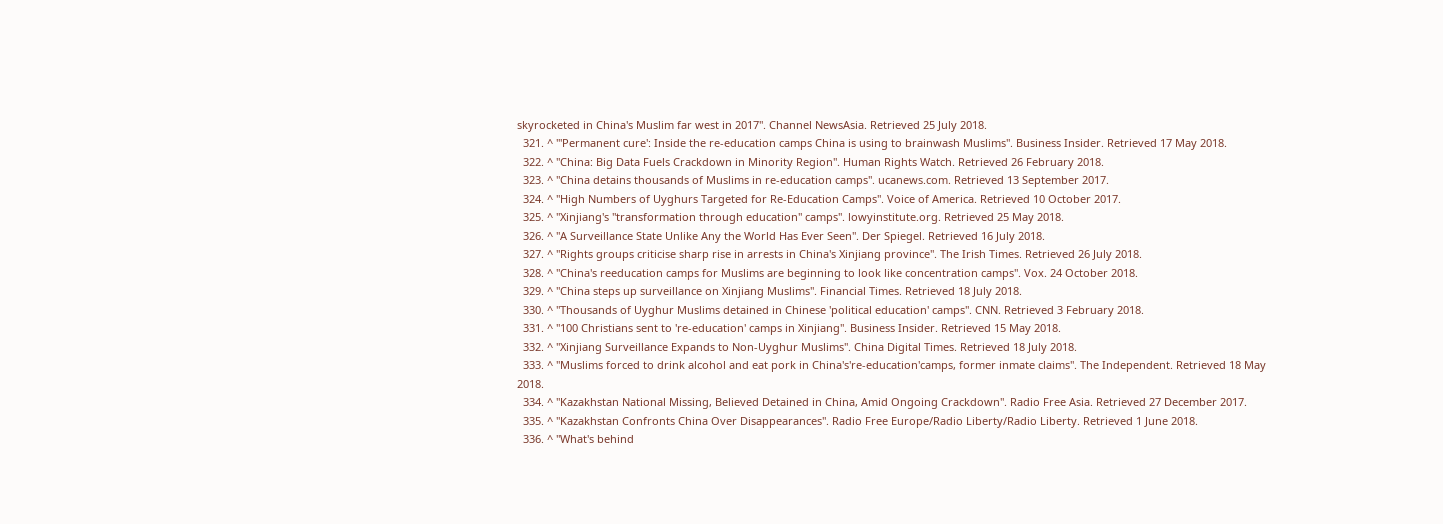skyrocketed in China's Muslim far west in 2017". Channel NewsAsia. Retrieved 25 July 2018.
  321. ^ "'Permanent cure': Inside the re-education camps China is using to brainwash Muslims". Business Insider. Retrieved 17 May 2018.
  322. ^ "China: Big Data Fuels Crackdown in Minority Region". Human Rights Watch. Retrieved 26 February 2018.
  323. ^ "China detains thousands of Muslims in re-education camps". ucanews.com. Retrieved 13 September 2017.
  324. ^ "High Numbers of Uyghurs Targeted for Re-Education Camps". Voice of America. Retrieved 10 October 2017.
  325. ^ "Xinjiang's "transformation through education" camps". lowyinstitute.org. Retrieved 25 May 2018.
  326. ^ "A Surveillance State Unlike Any the World Has Ever Seen". Der Spiegel. Retrieved 16 July 2018.
  327. ^ "Rights groups criticise sharp rise in arrests in China's Xinjiang province". The Irish Times. Retrieved 26 July 2018.
  328. ^ "China's reeducation camps for Muslims are beginning to look like concentration camps". Vox. 24 October 2018.
  329. ^ "China steps up surveillance on Xinjiang Muslims". Financial Times. Retrieved 18 July 2018.
  330. ^ "Thousands of Uyghur Muslims detained in Chinese 'political education' camps". CNN. Retrieved 3 February 2018.
  331. ^ "100 Christians sent to 're-education' camps in Xinjiang". Business Insider. Retrieved 15 May 2018.
  332. ^ "Xinjiang Surveillance Expands to Non-Uyghur Muslims". China Digital Times. Retrieved 18 July 2018.
  333. ^ "Muslims forced to drink alcohol and eat pork in China's're-education'camps, former inmate claims". The Independent. Retrieved 18 May 2018.
  334. ^ "Kazakhstan National Missing, Believed Detained in China, Amid Ongoing Crackdown". Radio Free Asia. Retrieved 27 December 2017.
  335. ^ "Kazakhstan Confronts China Over Disappearances". Radio Free Europe/Radio Liberty/Radio Liberty. Retrieved 1 June 2018.
  336. ^ "What's behind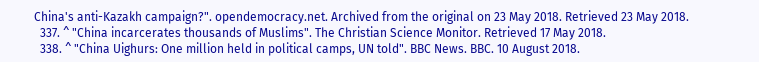China's anti-Kazakh campaign?". opendemocracy.net. Archived from the original on 23 May 2018. Retrieved 23 May 2018.
  337. ^ "China incarcerates thousands of Muslims". The Christian Science Monitor. Retrieved 17 May 2018.
  338. ^ "China Uighurs: One million held in political camps, UN told". BBC News. BBC. 10 August 2018.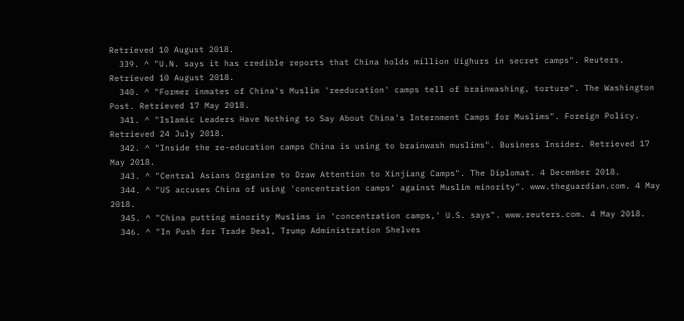Retrieved 10 August 2018.
  339. ^ "U.N. says it has credible reports that China holds million Uighurs in secret camps". Reuters. Retrieved 10 August 2018.
  340. ^ "Former inmates of China's Muslim 'reeducation' camps tell of brainwashing, torture". The Washington Post. Retrieved 17 May 2018.
  341. ^ "Islamic Leaders Have Nothing to Say About China's Internment Camps for Muslims". Foreign Policy. Retrieved 24 July 2018.
  342. ^ "Inside the re-education camps China is using to brainwash muslims". Business Insider. Retrieved 17 May 2018.
  343. ^ "Central Asians Organize to Draw Attention to Xinjiang Camps". The Diplomat. 4 December 2018.
  344. ^ "US accuses China of using 'concentration camps' against Muslim minority". www.theguardian.com. 4 May 2018.
  345. ^ "China putting minority Muslims in 'concentration camps,' U.S. says". www.reuters.com. 4 May 2018.
  346. ^ "In Push for Trade Deal, Trump Administration Shelves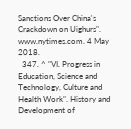Sanctions Over China's Crackdown on Uighurs". www.nytimes.com. 4 May 2018.
  347. ^ "VI. Progress in Education, Science and Technology, Culture and Health Work". History and Development of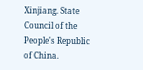Xinjiang. State Council of the People's Republic of China.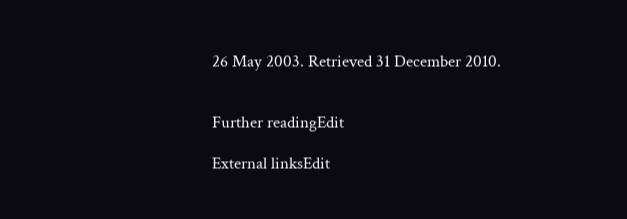26 May 2003. Retrieved 31 December 2010.


Further readingEdit

External linksEdit